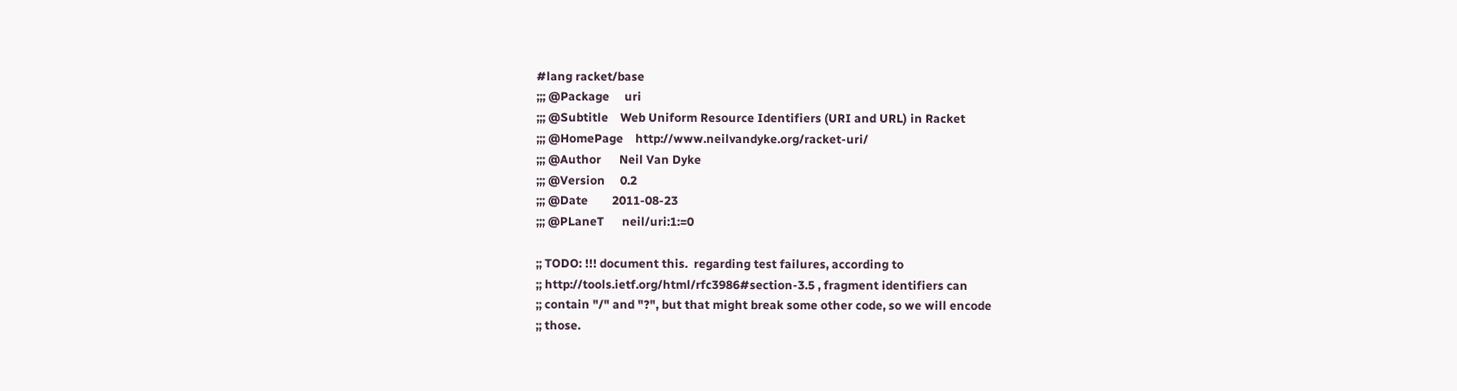#lang racket/base
;;; @Package     uri
;;; @Subtitle    Web Uniform Resource Identifiers (URI and URL) in Racket
;;; @HomePage    http://www.neilvandyke.org/racket-uri/
;;; @Author      Neil Van Dyke
;;; @Version     0.2
;;; @Date        2011-08-23
;;; @PLaneT      neil/uri:1:=0

;; TODO: !!! document this.  regarding test failures, according to
;; http://tools.ietf.org/html/rfc3986#section-3.5 , fragment identifiers can
;; contain "/" and "?", but that might break some other code, so we will encode
;; those.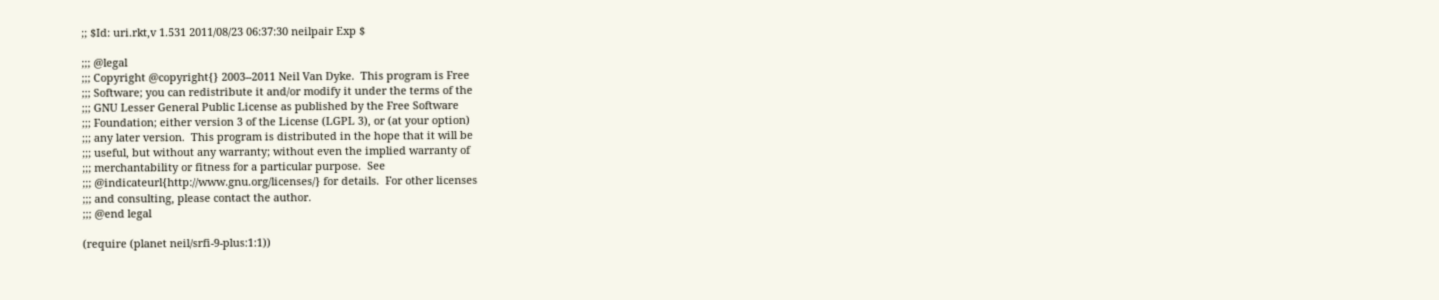;; $Id: uri.rkt,v 1.531 2011/08/23 06:37:30 neilpair Exp $

;;; @legal
;;; Copyright @copyright{} 2003--2011 Neil Van Dyke.  This program is Free
;;; Software; you can redistribute it and/or modify it under the terms of the
;;; GNU Lesser General Public License as published by the Free Software
;;; Foundation; either version 3 of the License (LGPL 3), or (at your option)
;;; any later version.  This program is distributed in the hope that it will be
;;; useful, but without any warranty; without even the implied warranty of
;;; merchantability or fitness for a particular purpose.  See
;;; @indicateurl{http://www.gnu.org/licenses/} for details.  For other licenses
;;; and consulting, please contact the author.
;;; @end legal

(require (planet neil/srfi-9-plus:1:1))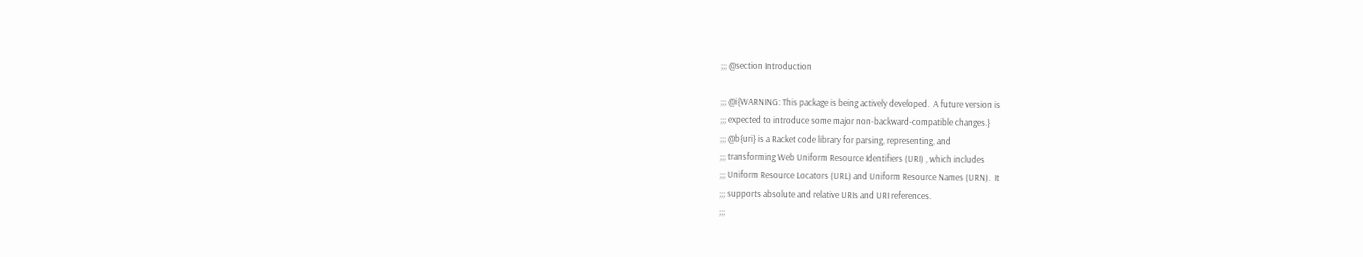;;; @section Introduction

;;; @i{WARNING: This package is being actively developed.  A future version is
;;; expected to introduce some major non-backward-compatible changes.}
;;; @b{uri} is a Racket code library for parsing, representing, and
;;; transforming Web Uniform Resource Identifiers (URI) , which includes
;;; Uniform Resource Locators (URL) and Uniform Resource Names (URN).  It
;;; supports absolute and relative URIs and URI references.
;;;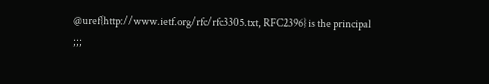@uref{http://www.ietf.org/rfc/rfc3305.txt, RFC2396} is the principal
;;;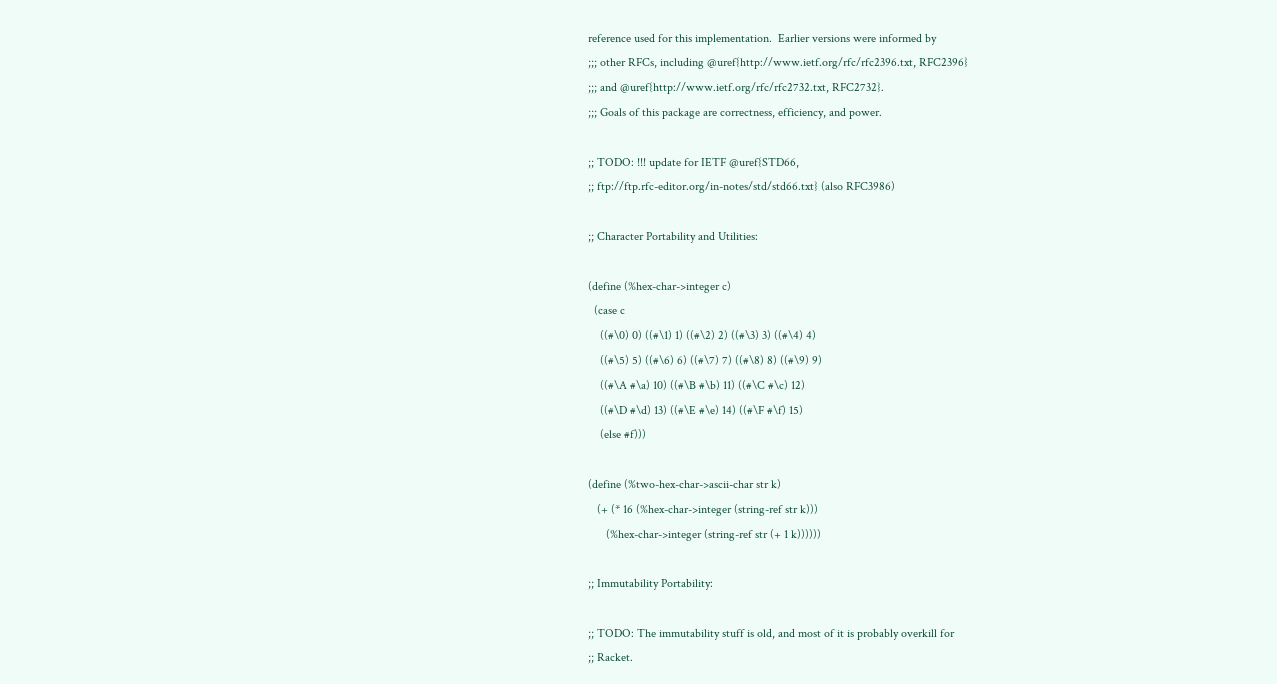reference used for this implementation.  Earlier versions were informed by
;;; other RFCs, including @uref{http://www.ietf.org/rfc/rfc2396.txt, RFC2396}
;;; and @uref{http://www.ietf.org/rfc/rfc2732.txt, RFC2732}.
;;; Goals of this package are correctness, efficiency, and power.

;; TODO: !!! update for IETF @uref{STD66,
;; ftp://ftp.rfc-editor.org/in-notes/std/std66.txt} (also RFC3986)

;; Character Portability and Utilities:

(define (%hex-char->integer c)
  (case c
    ((#\0) 0) ((#\1) 1) ((#\2) 2) ((#\3) 3) ((#\4) 4)
    ((#\5) 5) ((#\6) 6) ((#\7) 7) ((#\8) 8) ((#\9) 9)
    ((#\A #\a) 10) ((#\B #\b) 11) ((#\C #\c) 12)
    ((#\D #\d) 13) ((#\E #\e) 14) ((#\F #\f) 15)
    (else #f)))

(define (%two-hex-char->ascii-char str k)
   (+ (* 16 (%hex-char->integer (string-ref str k)))
      (%hex-char->integer (string-ref str (+ 1 k))))))

;; Immutability Portability:

;; TODO: The immutability stuff is old, and most of it is probably overkill for
;; Racket.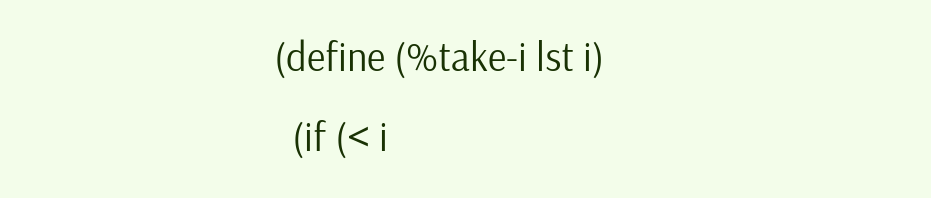(define (%take-i lst i)
  (if (< i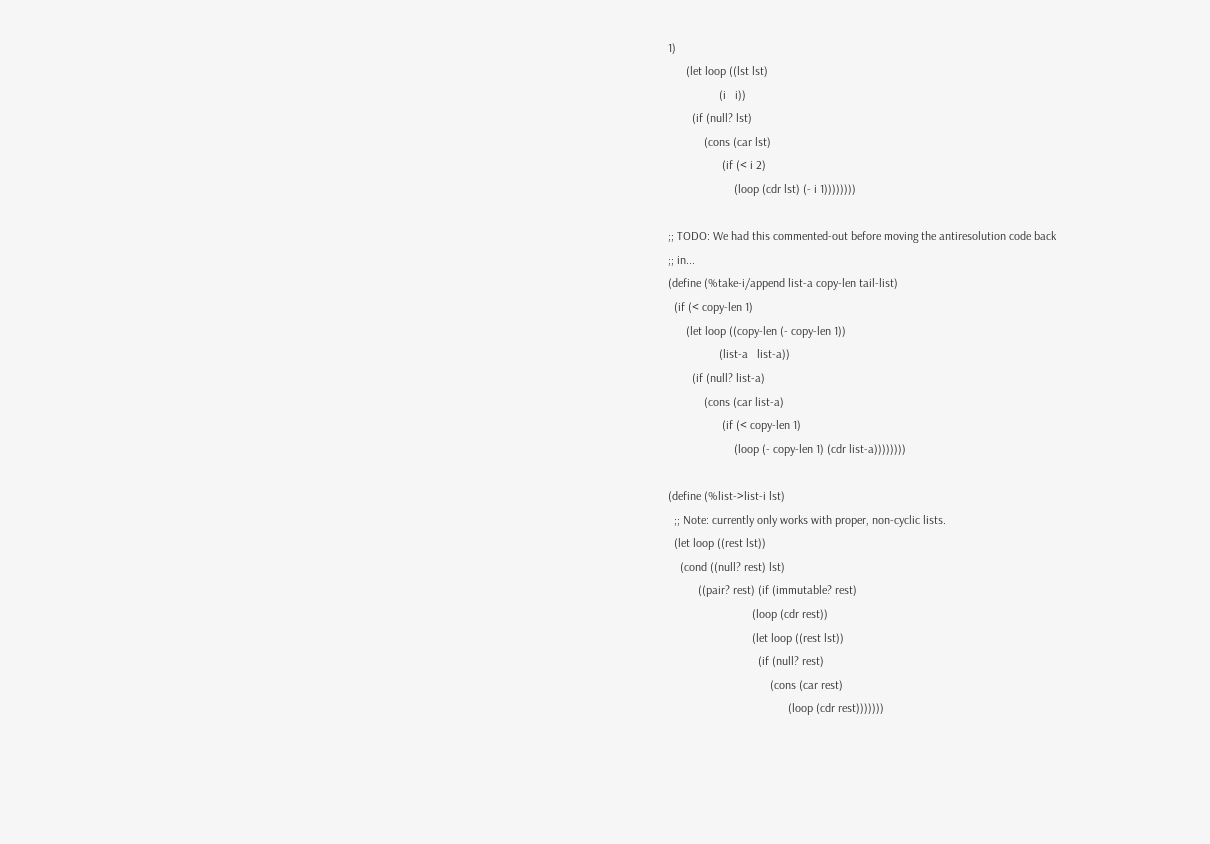1)
      (let loop ((lst lst)
                 (i   i))
        (if (null? lst)
            (cons (car lst)
                  (if (< i 2)
                      (loop (cdr lst) (- i 1))))))))

;; TODO: We had this commented-out before moving the antiresolution code back
;; in...
(define (%take-i/append list-a copy-len tail-list)
  (if (< copy-len 1)
      (let loop ((copy-len (- copy-len 1))
                 (list-a   list-a))
        (if (null? list-a)
            (cons (car list-a)
                  (if (< copy-len 1)
                      (loop (- copy-len 1) (cdr list-a))))))))

(define (%list->list-i lst)
  ;; Note: currently only works with proper, non-cyclic lists.
  (let loop ((rest lst))
    (cond ((null? rest) lst)
          ((pair? rest) (if (immutable? rest)
                            (loop (cdr rest))
                            (let loop ((rest lst))
                              (if (null? rest)
                                  (cons (car rest)
                                        (loop (cdr rest)))))))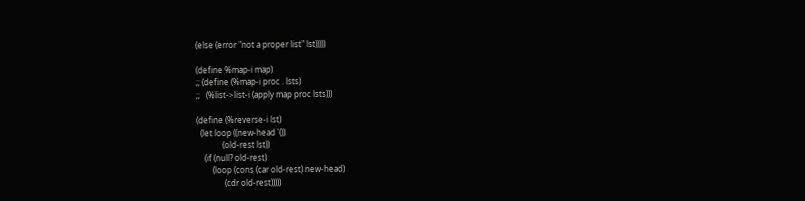(else (error "not a proper list" lst)))))

(define %map-i map)
;; (define (%map-i proc . lsts)
;;   (%list->list-i (apply map proc lsts)))

(define (%reverse-i lst)
  (let loop ((new-head '())
             (old-rest lst))
    (if (null? old-rest)
        (loop (cons (car old-rest) new-head)
              (cdr old-rest)))))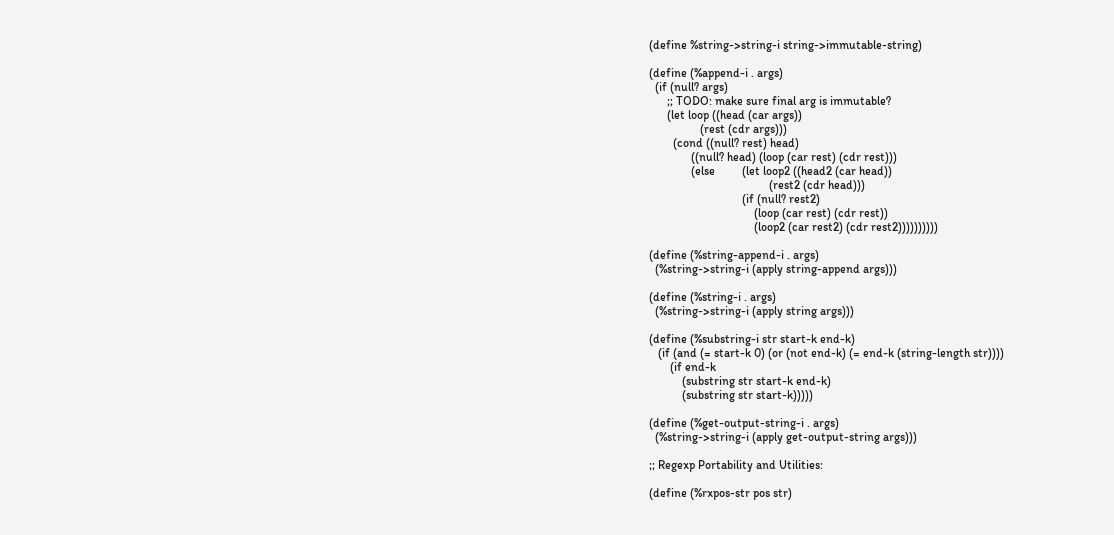(define %string->string-i string->immutable-string)

(define (%append-i . args)
  (if (null? args)
      ;; TODO: make sure final arg is immutable?
      (let loop ((head (car args))
                 (rest (cdr args)))
        (cond ((null? rest) head)
              ((null? head) (loop (car rest) (cdr rest)))
              (else         (let loop2 ((head2 (car head))
                                        (rest2 (cdr head)))
                               (if (null? rest2)
                                   (loop (car rest) (cdr rest))
                                   (loop2 (car rest2) (cdr rest2))))))))))

(define (%string-append-i . args)
  (%string->string-i (apply string-append args)))

(define (%string-i . args)
  (%string->string-i (apply string args)))

(define (%substring-i str start-k end-k)
   (if (and (= start-k 0) (or (not end-k) (= end-k (string-length str))))
       (if end-k
           (substring str start-k end-k)
           (substring str start-k)))))

(define (%get-output-string-i . args)
  (%string->string-i (apply get-output-string args)))

;; Regexp Portability and Utilities:

(define (%rxpos-str pos str)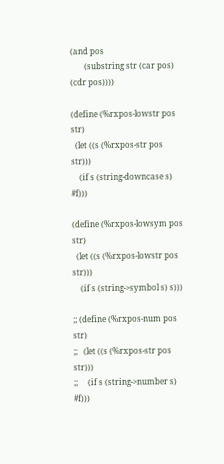(and pos
       (substring str (car pos) (cdr pos))))

(define (%rxpos-lowstr pos str)
  (let ((s (%rxpos-str pos str)))
    (if s (string-downcase s) #f)))

(define (%rxpos-lowsym pos str)
  (let ((s (%rxpos-lowstr pos str)))
    (if s (string->symbol s) s)))

;; (define (%rxpos-num pos str)
;;   (let ((s (%rxpos-str pos str)))
;;     (if s (string->number s) #f)))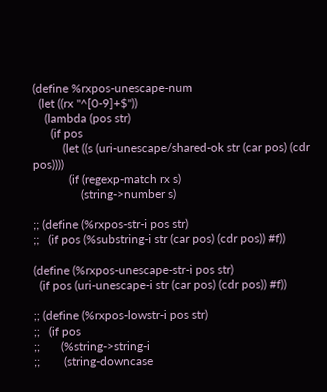(define %rxpos-unescape-num
  (let ((rx "^[0-9]+$"))
    (lambda (pos str)
      (if pos
          (let ((s (uri-unescape/shared-ok str (car pos) (cdr pos))))
            (if (regexp-match rx s)
                (string->number s)

;; (define (%rxpos-str-i pos str)
;;   (if pos (%substring-i str (car pos) (cdr pos)) #f))

(define (%rxpos-unescape-str-i pos str)
  (if pos (uri-unescape-i str (car pos) (cdr pos)) #f))

;; (define (%rxpos-lowstr-i pos str)
;;   (if pos
;;       (%string->string-i
;;        (string-downcase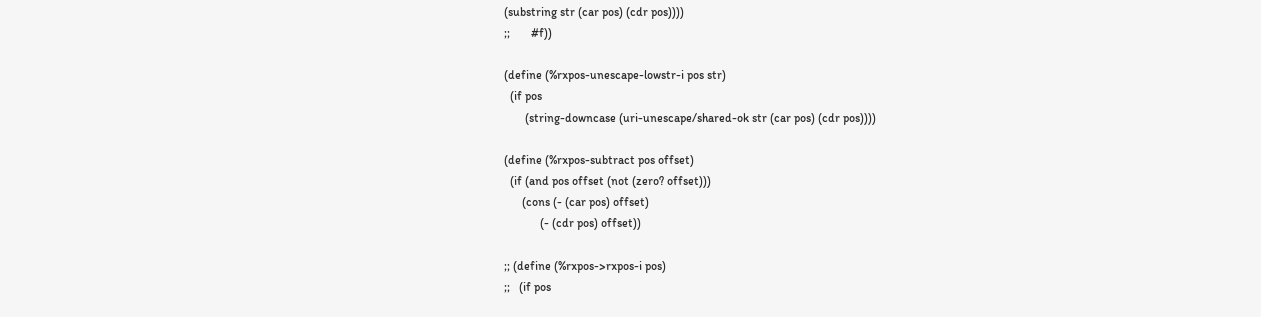(substring str (car pos) (cdr pos))))
;;       #f))

(define (%rxpos-unescape-lowstr-i pos str)
  (if pos
       (string-downcase (uri-unescape/shared-ok str (car pos) (cdr pos))))

(define (%rxpos-subtract pos offset)
  (if (and pos offset (not (zero? offset)))
      (cons (- (car pos) offset)
            (- (cdr pos) offset))

;; (define (%rxpos->rxpos-i pos)
;;   (if pos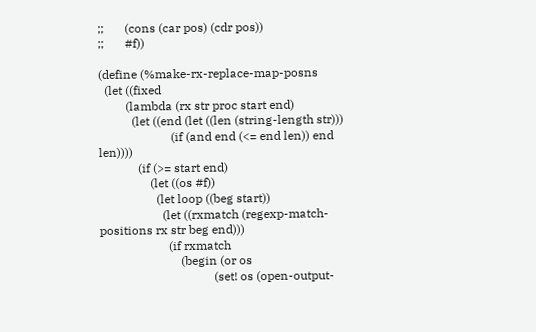;;       (cons (car pos) (cdr pos))
;;       #f))

(define (%make-rx-replace-map-posns
  (let ((fixed
         (lambda (rx str proc start end)
           (let ((end (let ((len (string-length str)))
                        (if (and end (<= end len)) end len))))
             (if (>= start end)
                 (let ((os #f))
                   (let loop ((beg start))
                     (let ((rxmatch (regexp-match-positions rx str beg end)))
                       (if rxmatch
                           (begin (or os
                                      (set! os (open-output-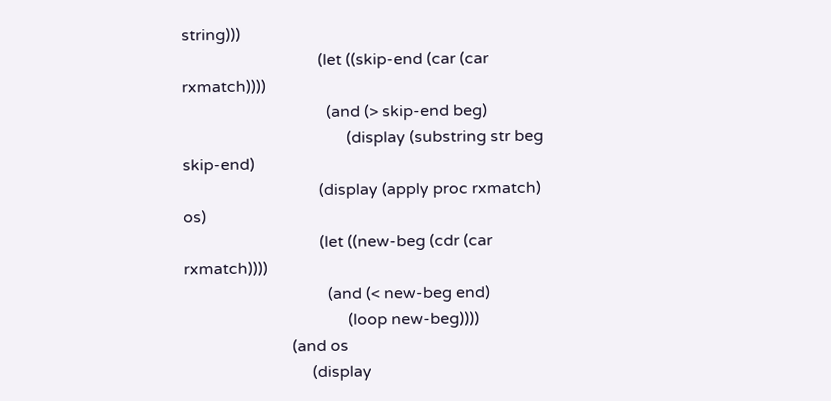string)))
                                  (let ((skip-end (car (car rxmatch))))
                                    (and (> skip-end beg)
                                         (display (substring str beg skip-end)
                                  (display (apply proc rxmatch) os)
                                  (let ((new-beg (cdr (car rxmatch))))
                                    (and (< new-beg end)
                                         (loop new-beg))))
                           (and os
                                (display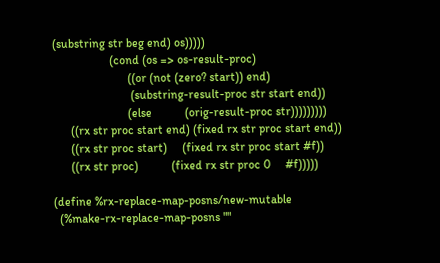(substring str beg end) os)))))
                   (cond (os => os-result-proc)
                         ((or (not (zero? start)) end)
                          (substring-result-proc str start end))
                         (else           (orig-result-proc str)))))))))
      ((rx str proc start end) (fixed rx str proc start end))
      ((rx str proc start)     (fixed rx str proc start #f))
      ((rx str proc)           (fixed rx str proc 0     #f)))))

(define %rx-replace-map-posns/new-mutable
  (%make-rx-replace-map-posns ""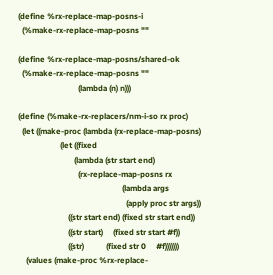(define %rx-replace-map-posns-i
  (%make-rx-replace-map-posns ""

(define %rx-replace-map-posns/shared-ok
  (%make-rx-replace-map-posns ""
                              (lambda (n) n)))

(define (%make-rx-replacers/nm-i-so rx proc)
  (let ((make-proc (lambda (rx-replace-map-posns)
                     (let ((fixed
                            (lambda (str start end)
                              (rx-replace-map-posns rx
                                                    (lambda args
                                                      (apply proc str args))
                         ((str start end) (fixed str start end))
                         ((str start)     (fixed str start #f))
                         ((str)           (fixed str 0     #f)))))))
    (values (make-proc %rx-replace-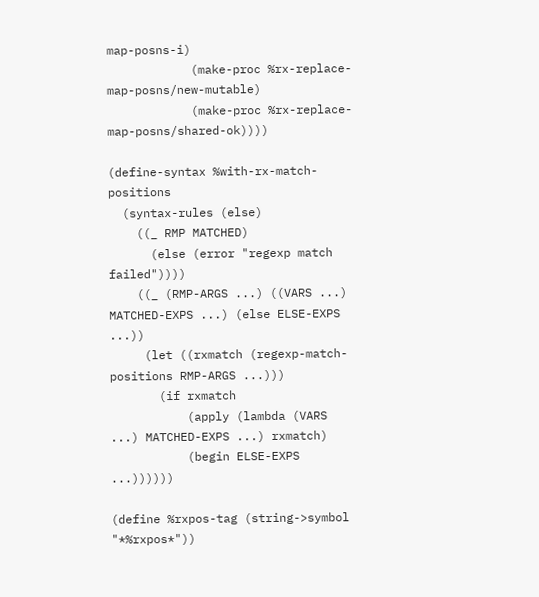map-posns-i)
            (make-proc %rx-replace-map-posns/new-mutable)
            (make-proc %rx-replace-map-posns/shared-ok))))

(define-syntax %with-rx-match-positions
  (syntax-rules (else)
    ((_ RMP MATCHED)
      (else (error "regexp match failed"))))
    ((_ (RMP-ARGS ...) ((VARS ...) MATCHED-EXPS ...) (else ELSE-EXPS ...))
     (let ((rxmatch (regexp-match-positions RMP-ARGS ...)))
       (if rxmatch
           (apply (lambda (VARS ...) MATCHED-EXPS ...) rxmatch)
           (begin ELSE-EXPS ...))))))

(define %rxpos-tag (string->symbol "*%rxpos*"))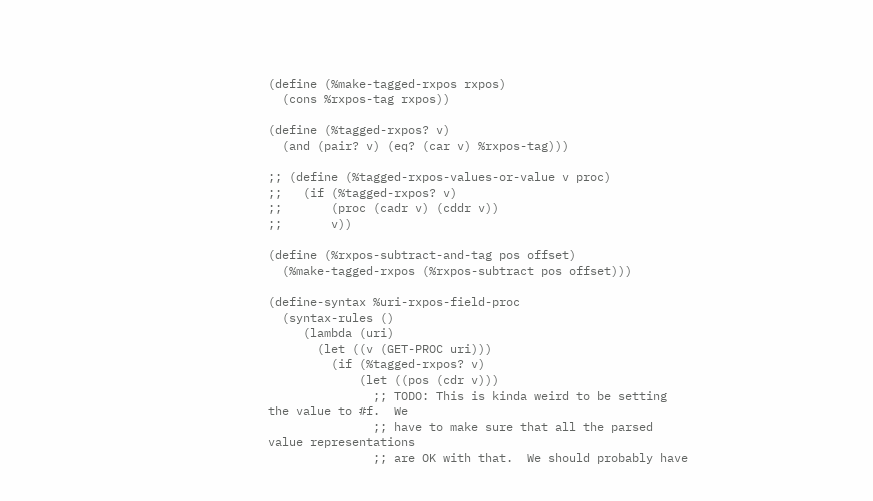(define (%make-tagged-rxpos rxpos)
  (cons %rxpos-tag rxpos))

(define (%tagged-rxpos? v)
  (and (pair? v) (eq? (car v) %rxpos-tag)))

;; (define (%tagged-rxpos-values-or-value v proc)
;;   (if (%tagged-rxpos? v)
;;       (proc (cadr v) (cddr v))
;;       v))

(define (%rxpos-subtract-and-tag pos offset)
  (%make-tagged-rxpos (%rxpos-subtract pos offset)))

(define-syntax %uri-rxpos-field-proc
  (syntax-rules ()
     (lambda (uri)
       (let ((v (GET-PROC uri)))
         (if (%tagged-rxpos? v)
             (let ((pos (cdr v)))
               ;; TODO: This is kinda weird to be setting the value to #f.  We
               ;; have to make sure that all the parsed value representations
               ;; are OK with that.  We should probably have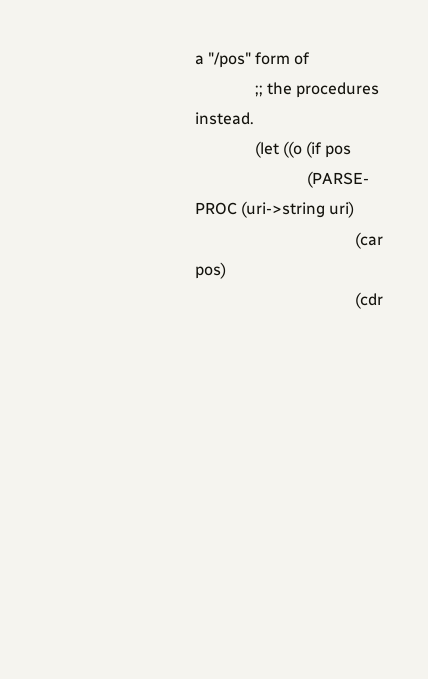a "/pos" form of
               ;; the procedures instead.
               (let ((o (if pos
                            (PARSE-PROC (uri->string uri)
                                        (car pos)
                                        (cdr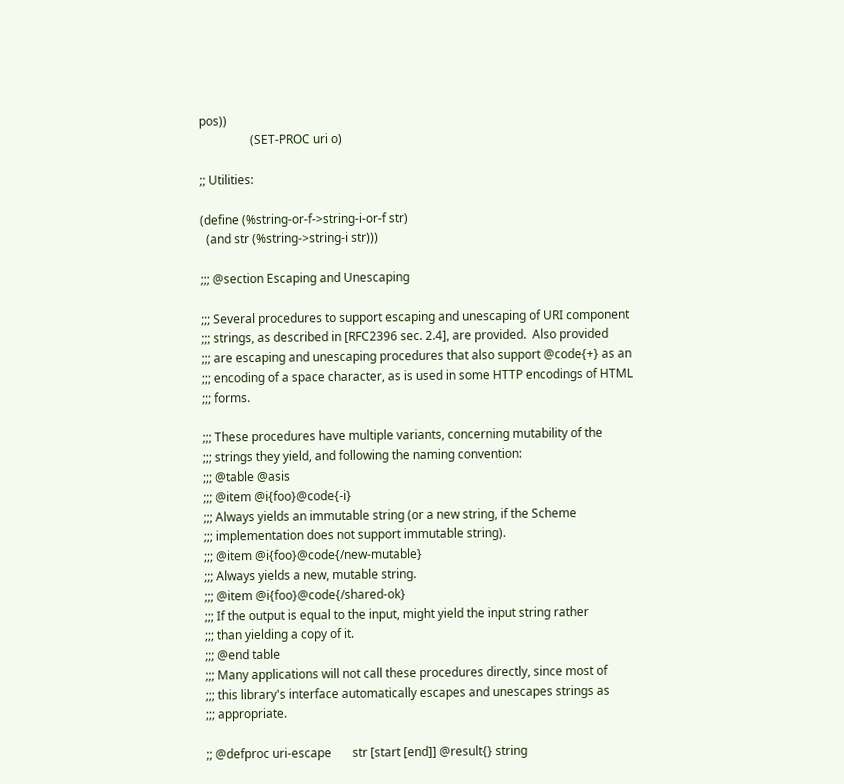pos))
                 (SET-PROC uri o)

;; Utilities:

(define (%string-or-f->string-i-or-f str)
  (and str (%string->string-i str)))

;;; @section Escaping and Unescaping

;;; Several procedures to support escaping and unescaping of URI component
;;; strings, as described in [RFC2396 sec. 2.4], are provided.  Also provided
;;; are escaping and unescaping procedures that also support @code{+} as an
;;; encoding of a space character, as is used in some HTTP encodings of HTML
;;; forms.

;;; These procedures have multiple variants, concerning mutability of the
;;; strings they yield, and following the naming convention:
;;; @table @asis
;;; @item @i{foo}@code{-i}
;;; Always yields an immutable string (or a new string, if the Scheme
;;; implementation does not support immutable string).
;;; @item @i{foo}@code{/new-mutable}
;;; Always yields a new, mutable string.
;;; @item @i{foo}@code{/shared-ok}
;;; If the output is equal to the input, might yield the input string rather
;;; than yielding a copy of it.
;;; @end table
;;; Many applications will not call these procedures directly, since most of
;;; this library's interface automatically escapes and unescapes strings as
;;; appropriate.

;; @defproc uri-escape       str [start [end]] @result{} string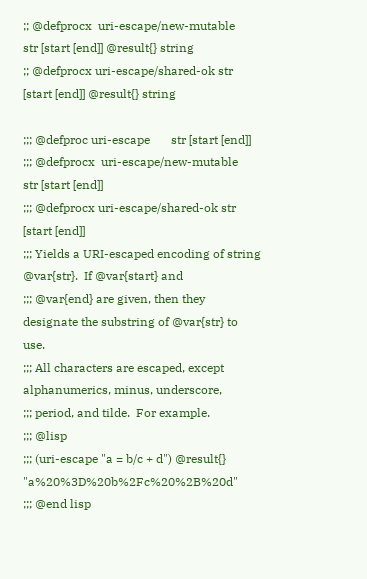;; @defprocx  uri-escape/new-mutable         str [start [end]] @result{} string
;; @defprocx uri-escape/shared-ok str [start [end]] @result{} string

;;; @defproc uri-escape       str [start [end]]
;;; @defprocx  uri-escape/new-mutable         str [start [end]]
;;; @defprocx uri-escape/shared-ok str [start [end]]
;;; Yields a URI-escaped encoding of string @var{str}.  If @var{start} and
;;; @var{end} are given, then they designate the substring of @var{str} to use.
;;; All characters are escaped, except alphanumerics, minus, underscore,
;;; period, and tilde.  For example.
;;; @lisp
;;; (uri-escape "a = b/c + d") @result{} "a%20%3D%20b%2Fc%20%2B%20d"
;;; @end lisp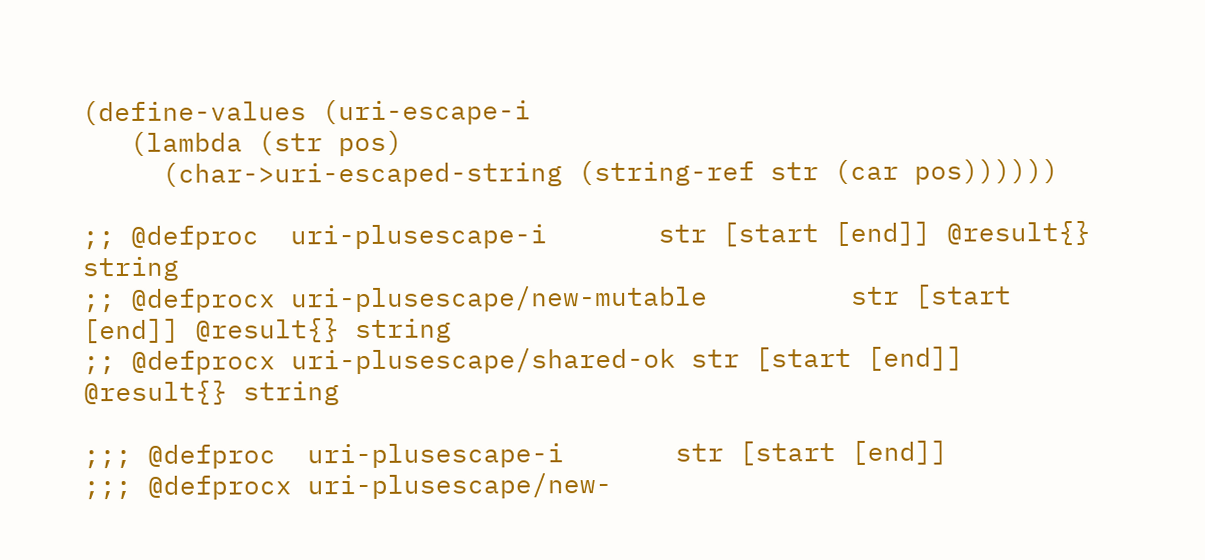(define-values (uri-escape-i
   (lambda (str pos)
     (char->uri-escaped-string (string-ref str (car pos))))))

;; @defproc  uri-plusescape-i       str [start [end]] @result{} string
;; @defprocx uri-plusescape/new-mutable         str [start [end]] @result{} string
;; @defprocx uri-plusescape/shared-ok str [start [end]] @result{} string

;;; @defproc  uri-plusescape-i       str [start [end]]
;;; @defprocx uri-plusescape/new-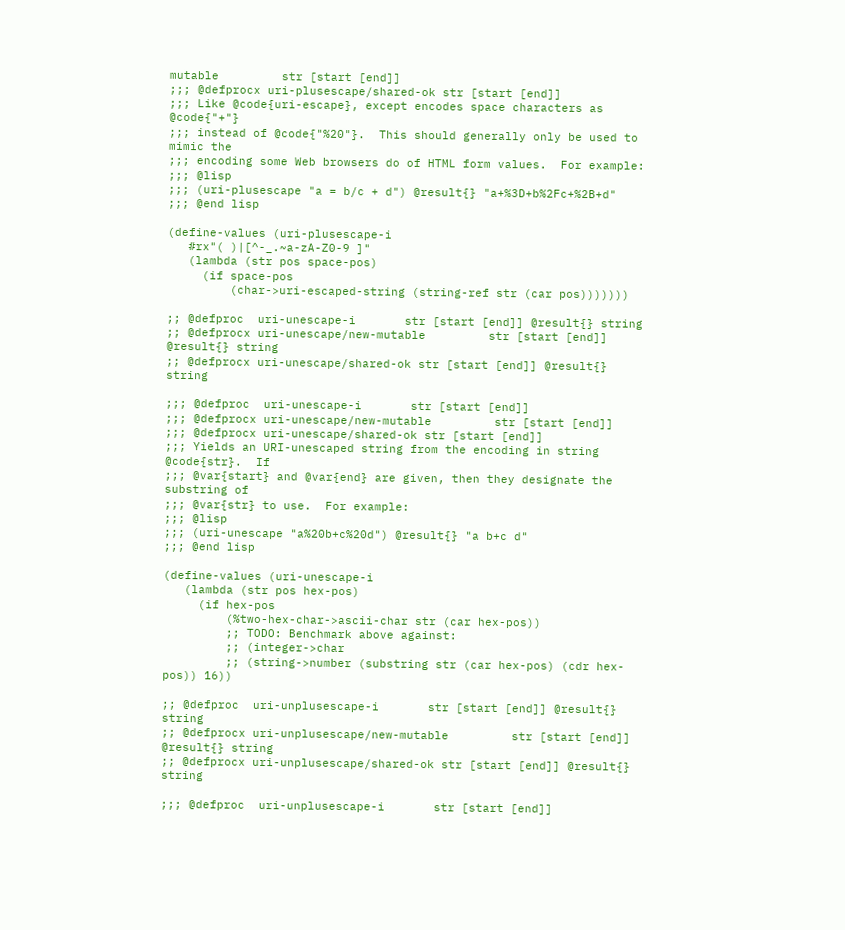mutable         str [start [end]]
;;; @defprocx uri-plusescape/shared-ok str [start [end]]
;;; Like @code{uri-escape}, except encodes space characters as @code{"+"}
;;; instead of @code{"%20"}.  This should generally only be used to mimic the
;;; encoding some Web browsers do of HTML form values.  For example:
;;; @lisp
;;; (uri-plusescape "a = b/c + d") @result{} "a+%3D+b%2Fc+%2B+d"
;;; @end lisp

(define-values (uri-plusescape-i
   #rx"( )|[^-_.~a-zA-Z0-9 ]"
   (lambda (str pos space-pos)
     (if space-pos
         (char->uri-escaped-string (string-ref str (car pos)))))))

;; @defproc  uri-unescape-i       str [start [end]] @result{} string
;; @defprocx uri-unescape/new-mutable         str [start [end]] @result{} string
;; @defprocx uri-unescape/shared-ok str [start [end]] @result{} string

;;; @defproc  uri-unescape-i       str [start [end]]
;;; @defprocx uri-unescape/new-mutable         str [start [end]]
;;; @defprocx uri-unescape/shared-ok str [start [end]]
;;; Yields an URI-unescaped string from the encoding in string @code{str}.  If
;;; @var{start} and @var{end} are given, then they designate the substring of
;;; @var{str} to use.  For example:
;;; @lisp
;;; (uri-unescape "a%20b+c%20d") @result{} "a b+c d"
;;; @end lisp

(define-values (uri-unescape-i
   (lambda (str pos hex-pos)
     (if hex-pos
         (%two-hex-char->ascii-char str (car hex-pos))
         ;; TODO: Benchmark above against:
         ;; (integer->char
         ;; (string->number (substring str (car hex-pos) (cdr hex-pos)) 16))

;; @defproc  uri-unplusescape-i       str [start [end]] @result{} string
;; @defprocx uri-unplusescape/new-mutable         str [start [end]] @result{} string
;; @defprocx uri-unplusescape/shared-ok str [start [end]] @result{} string

;;; @defproc  uri-unplusescape-i       str [start [end]]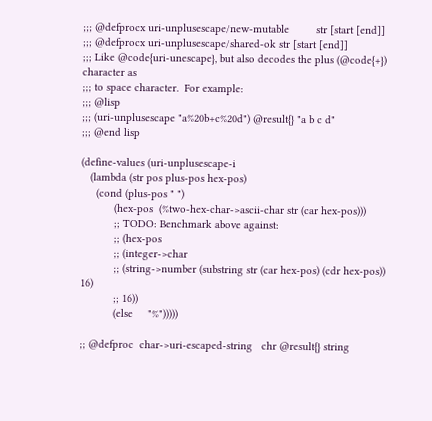;;; @defprocx uri-unplusescape/new-mutable         str [start [end]]
;;; @defprocx uri-unplusescape/shared-ok str [start [end]]
;;; Like @code{uri-unescape}, but also decodes the plus (@code{+}) character as
;;; to space character.  For example:
;;; @lisp
;;; (uri-unplusescape "a%20b+c%20d") @result{} "a b c d"
;;; @end lisp

(define-values (uri-unplusescape-i
   (lambda (str pos plus-pos hex-pos)
     (cond (plus-pos " ")
           (hex-pos  (%two-hex-char->ascii-char str (car hex-pos)))
           ;; TODO: Benchmark above against:
           ;; (hex-pos
           ;; (integer->char
           ;; (string->number (substring str (car hex-pos) (cdr hex-pos)) 16)
           ;; 16))
           (else     "%")))))

;; @defproc  char->uri-escaped-string   chr @result{} string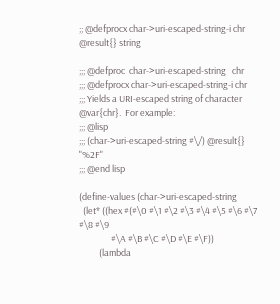;; @defprocx char->uri-escaped-string-i chr @result{} string

;;; @defproc  char->uri-escaped-string   chr
;;; @defprocx char->uri-escaped-string-i chr
;;; Yields a URI-escaped string of character @var{chr}.  For example:
;;; @lisp
;;; (char->uri-escaped-string #\/) @result{} "%2F"
;;; @end lisp

(define-values (char->uri-escaped-string
  (let* ((hex #(#\0 #\1 #\2 #\3 #\4 #\5 #\6 #\7 #\8 #\9
                #\A #\B #\C #\D #\E #\F))
          (lambda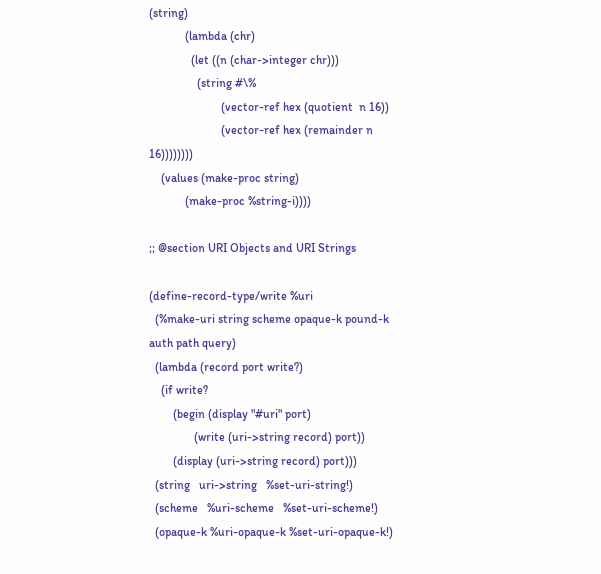(string)
            (lambda (chr)
              (let ((n (char->integer chr)))
                (string #\%
                        (vector-ref hex (quotient  n 16))
                        (vector-ref hex (remainder n 16))))))))
    (values (make-proc string)
            (make-proc %string-i))))

;; @section URI Objects and URI Strings

(define-record-type/write %uri
  (%make-uri string scheme opaque-k pound-k auth path query)
  (lambda (record port write?)
    (if write?
        (begin (display "#uri" port)
               (write (uri->string record) port))
        (display (uri->string record) port)))
  (string   uri->string   %set-uri-string!)
  (scheme   %uri-scheme   %set-uri-scheme!)
  (opaque-k %uri-opaque-k %set-uri-opaque-k!)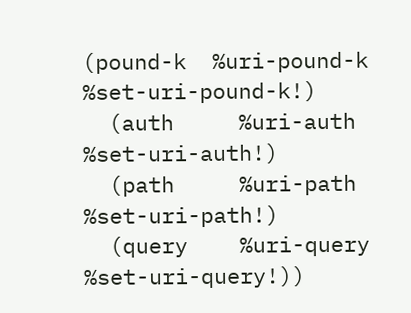(pound-k  %uri-pound-k  %set-uri-pound-k!)
  (auth     %uri-auth     %set-uri-auth!)
  (path     %uri-path     %set-uri-path!)
  (query    %uri-query    %set-uri-query!))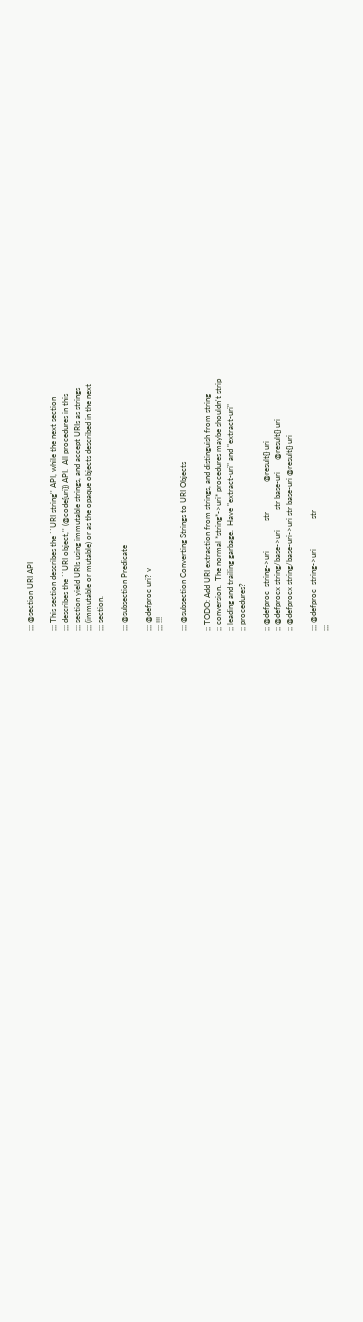;;; @section URI API

;;; This section describes the ``URI string'' API, while the next section
;;; describes the ``URI object,'' (@code{uri}) API.  All procedures in this
;;; section yield URIs using immutable strings, and accept URIs as strings
;;; (immutable or mutable) or as the opaque objects described in the next
;;; section.

;;; @subsection Predicate

;;; @defproc uri? v
;;; !!!

;;; @subsection Converting Strings to URI Objects

;; TODO: Add URI extraction from strings, and distinguish from string
;; conversion.  The normal *string*->uri* procedures maybe shouldn't strip
;; leading and trailing garbage.  Have "extract-uri" and "extract-uri"
;; procedures?

;; @defproc  string->uri               str               @result{} uri
;; @defprocx string/base->uri          str base-uri      @result{} uri
;; @defprocx string/base-uri->uri str base-uri @result{} uri

;;; @defproc  string->uri               str
;;;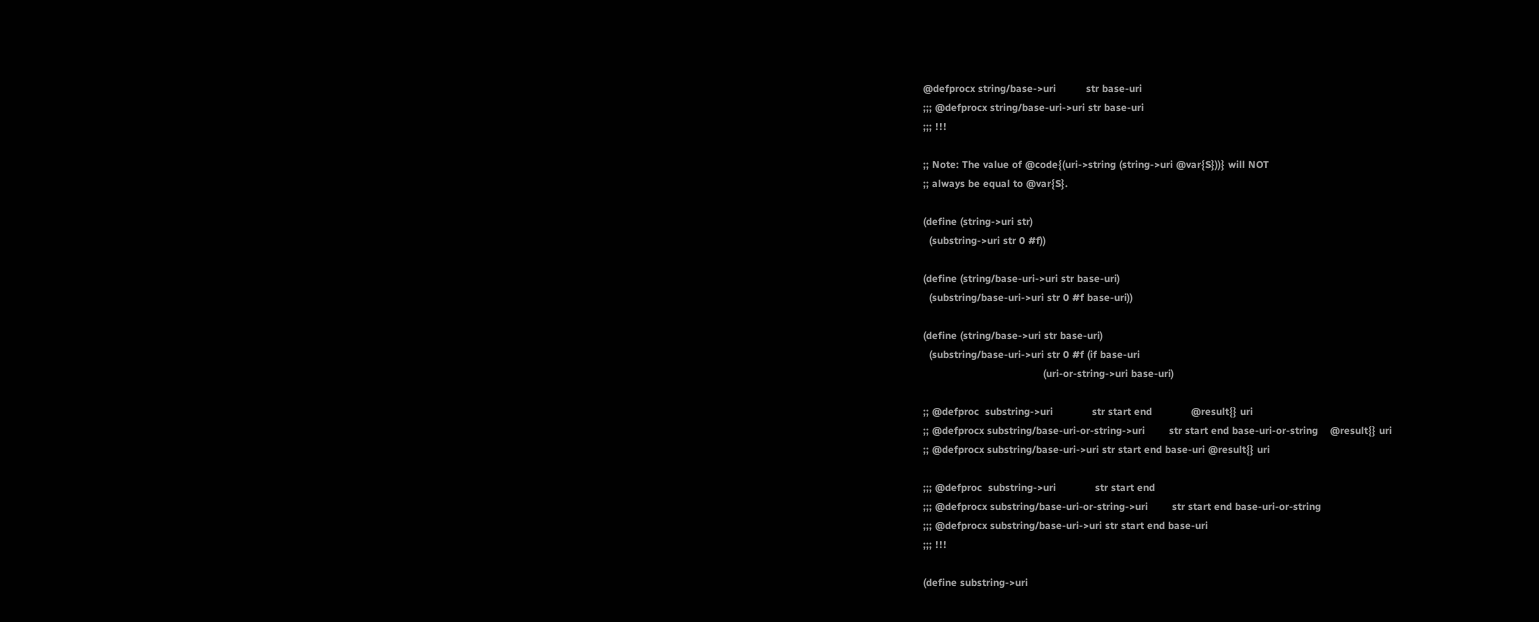@defprocx string/base->uri          str base-uri
;;; @defprocx string/base-uri->uri str base-uri
;;; !!!

;; Note: The value of @code{(uri->string (string->uri @var{S}))} will NOT
;; always be equal to @var{S}.

(define (string->uri str)
  (substring->uri str 0 #f))

(define (string/base-uri->uri str base-uri)
  (substring/base-uri->uri str 0 #f base-uri))

(define (string/base->uri str base-uri)
  (substring/base-uri->uri str 0 #f (if base-uri
                                        (uri-or-string->uri base-uri)

;; @defproc  substring->uri             str start end             @result{} uri
;; @defprocx substring/base-uri-or-string->uri        str start end base-uri-or-string    @result{} uri
;; @defprocx substring/base-uri->uri str start end base-uri @result{} uri

;;; @defproc  substring->uri             str start end
;;; @defprocx substring/base-uri-or-string->uri        str start end base-uri-or-string
;;; @defprocx substring/base-uri->uri str start end base-uri
;;; !!!

(define substring->uri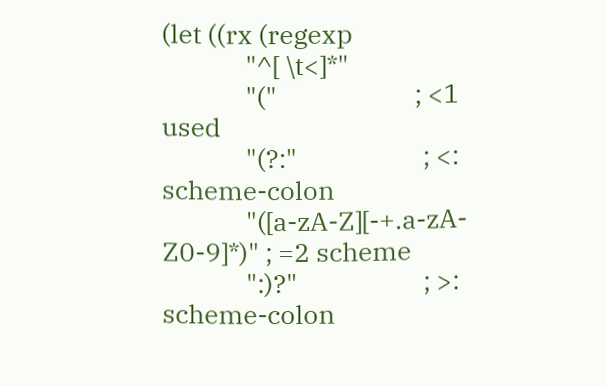(let ((rx (regexp
              "^[ \t<]*"
              "("                       ; <1 used
              "(?:"                     ; <: scheme-colon
              "([a-zA-Z][-+.a-zA-Z0-9]*)" ; =2 scheme
              ":)?"                     ; >: scheme-colon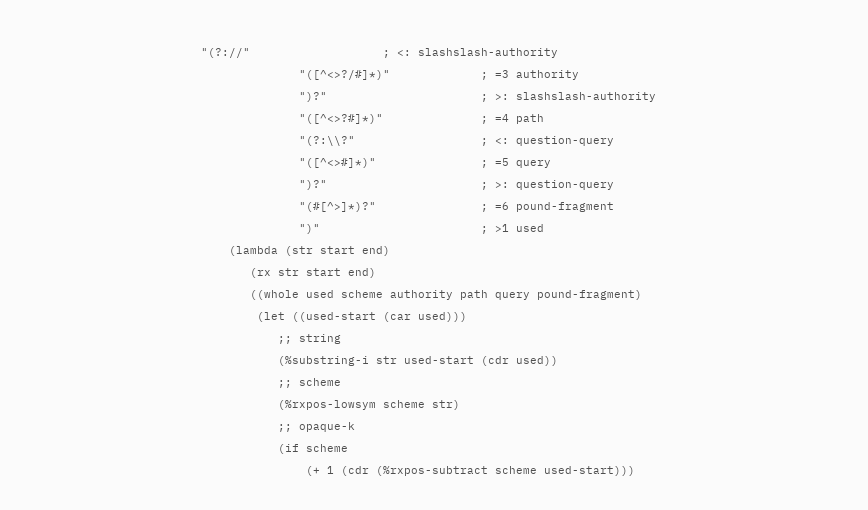"(?://"                   ; <: slashslash-authority
              "([^<>?/#]*)"             ; =3 authority
              ")?"                      ; >: slashslash-authority
              "([^<>?#]*)"              ; =4 path
              "(?:\\?"                  ; <: question-query
              "([^<>#]*)"               ; =5 query
              ")?"                      ; >: question-query
              "(#[^>]*)?"               ; =6 pound-fragment
              ")"                       ; >1 used
    (lambda (str start end)
       (rx str start end)
       ((whole used scheme authority path query pound-fragment)
        (let ((used-start (car used)))
           ;; string
           (%substring-i str used-start (cdr used))
           ;; scheme
           (%rxpos-lowsym scheme str)
           ;; opaque-k
           (if scheme
               (+ 1 (cdr (%rxpos-subtract scheme used-start)))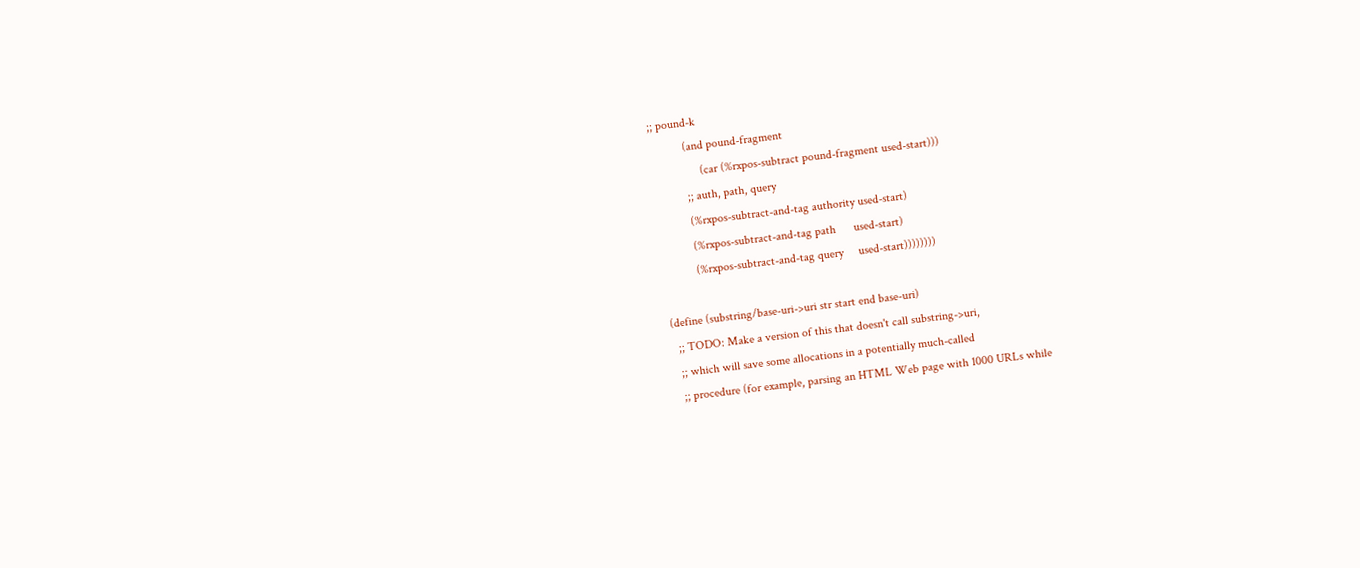;; pound-k
           (and pound-fragment
                (car (%rxpos-subtract pound-fragment used-start)))
           ;; auth, path, query
           (%rxpos-subtract-and-tag authority used-start)
           (%rxpos-subtract-and-tag path      used-start)
           (%rxpos-subtract-and-tag query     used-start))))))))

(define (substring/base-uri->uri str start end base-uri)
  ;; TODO: Make a version of this that doesn't call substring->uri,
  ;; which will save some allocations in a potentially much-called
  ;; procedure (for example, parsing an HTML Web page with 1000 URLs while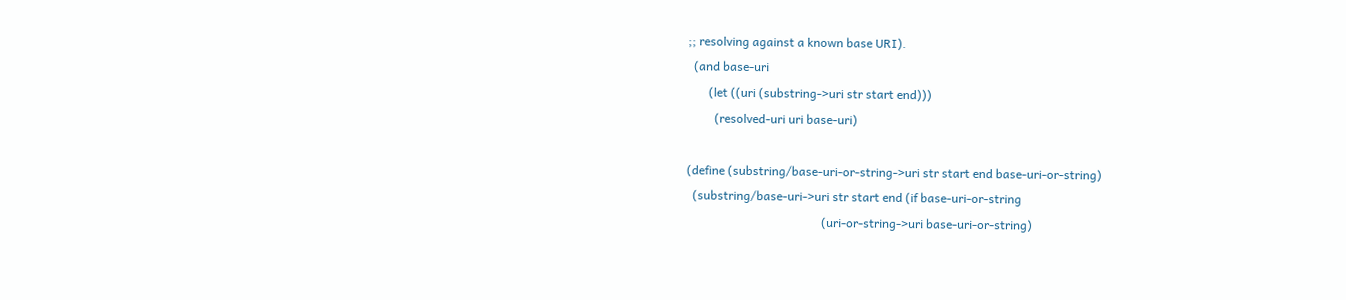;; resolving against a known base URI).
  (and base-uri
       (let ((uri (substring->uri str start end)))
         (resolved-uri uri base-uri)

(define (substring/base-uri-or-string->uri str start end base-uri-or-string)
  (substring/base-uri->uri str start end (if base-uri-or-string
                                             (uri-or-string->uri base-uri-or-string)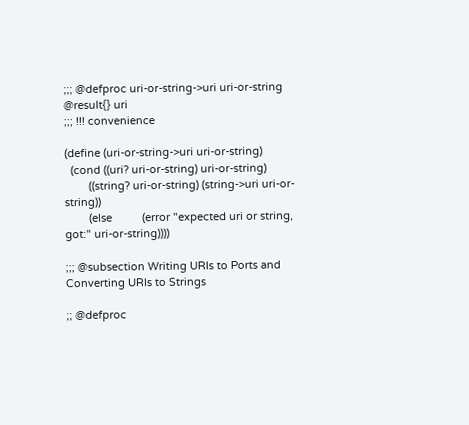;;; @defproc uri-or-string->uri uri-or-string @result{} uri
;;; !!! convenience

(define (uri-or-string->uri uri-or-string)
  (cond ((uri? uri-or-string) uri-or-string)
        ((string? uri-or-string) (string->uri uri-or-string))
        (else          (error "expected uri or string, got:" uri-or-string))))

;;; @subsection Writing URIs to Ports and Converting URIs to Strings

;; @defproc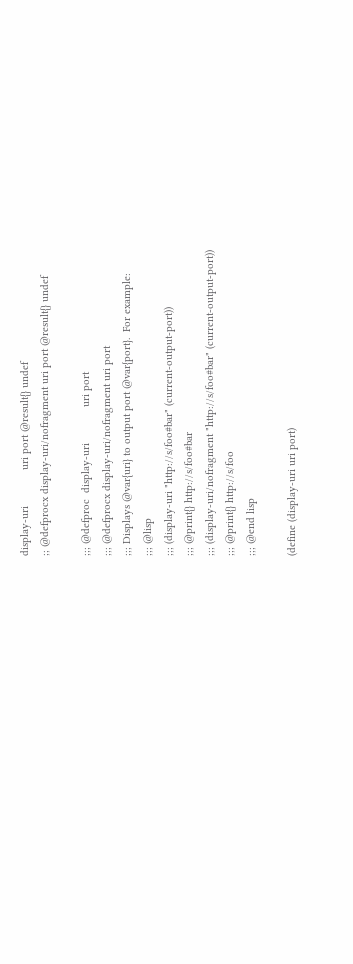display-uri            uri port @result{} undef
;; @defprocx display-uri/nofragment uri port @result{} undef

;;; @defproc  display-uri            uri port
;;; @defprocx display-uri/nofragment uri port
;;; Displays @var{uri} to output port @var{port}.  For example:
;;; @lisp
;;; (display-uri "http://s/foo#bar" (current-output-port))
;;; @print{} http://s/foo#bar
;;; (display-uri/nofragment "http://s/foo#bar" (current-output-port))
;;; @print{} http://s/foo
;;; @end lisp

(define (display-uri uri port)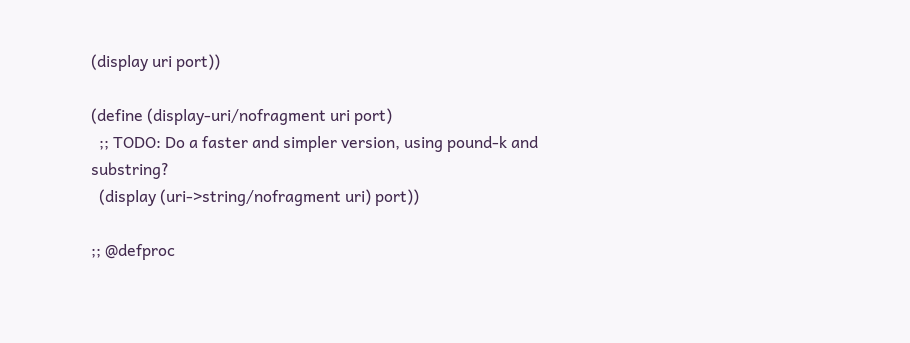(display uri port))

(define (display-uri/nofragment uri port)
  ;; TODO: Do a faster and simpler version, using pound-k and substring?
  (display (uri->string/nofragment uri) port))

;; @defproc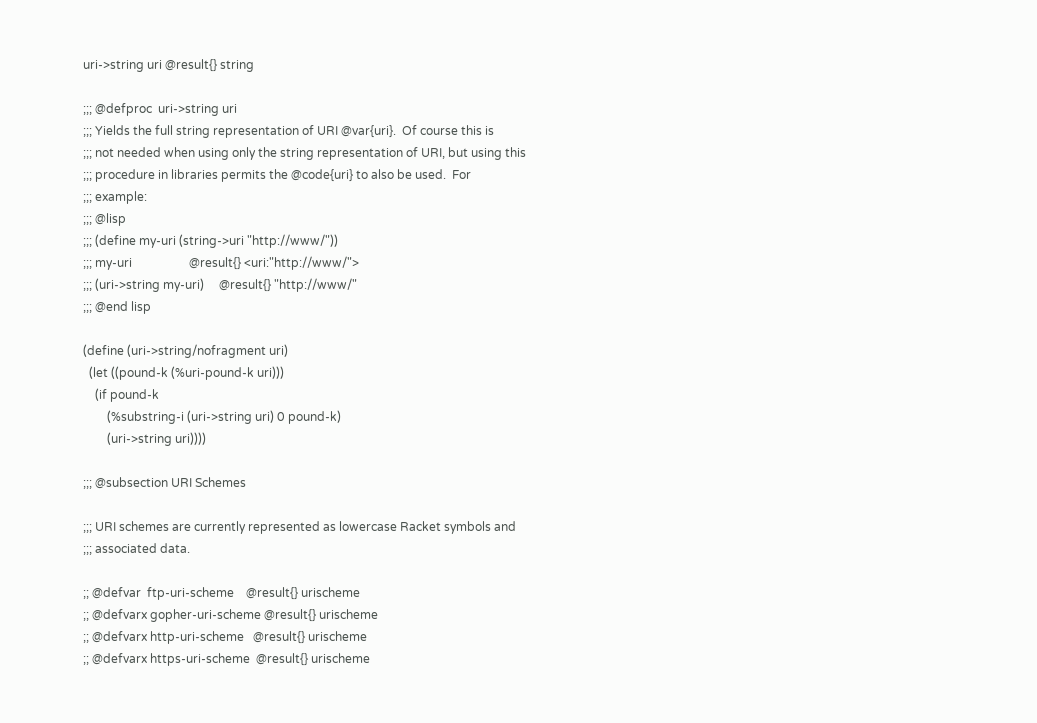uri->string uri @result{} string

;;; @defproc  uri->string uri
;;; Yields the full string representation of URI @var{uri}.  Of course this is
;;; not needed when using only the string representation of URI, but using this
;;; procedure in libraries permits the @code{uri} to also be used.  For
;;; example:
;;; @lisp
;;; (define my-uri (string->uri "http://www/"))
;;; my-uri                   @result{} <uri:"http://www/">
;;; (uri->string my-uri)     @result{} "http://www/"
;;; @end lisp

(define (uri->string/nofragment uri)
  (let ((pound-k (%uri-pound-k uri)))
    (if pound-k
        (%substring-i (uri->string uri) 0 pound-k)
        (uri->string uri))))

;;; @subsection URI Schemes

;;; URI schemes are currently represented as lowercase Racket symbols and
;;; associated data.

;; @defvar  ftp-uri-scheme    @result{} urischeme
;; @defvarx gopher-uri-scheme @result{} urischeme
;; @defvarx http-uri-scheme   @result{} urischeme
;; @defvarx https-uri-scheme  @result{} urischeme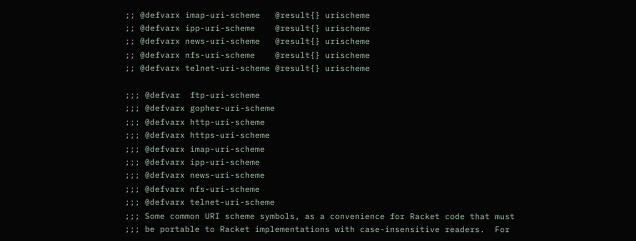;; @defvarx imap-uri-scheme   @result{} urischeme
;; @defvarx ipp-uri-scheme    @result{} urischeme
;; @defvarx news-uri-scheme   @result{} urischeme
;; @defvarx nfs-uri-scheme    @result{} urischeme
;; @defvarx telnet-uri-scheme @result{} urischeme

;;; @defvar  ftp-uri-scheme
;;; @defvarx gopher-uri-scheme
;;; @defvarx http-uri-scheme
;;; @defvarx https-uri-scheme
;;; @defvarx imap-uri-scheme
;;; @defvarx ipp-uri-scheme
;;; @defvarx news-uri-scheme
;;; @defvarx nfs-uri-scheme
;;; @defvarx telnet-uri-scheme
;;; Some common URI scheme symbols, as a convenience for Racket code that must
;;; be portable to Racket implementations with case-insensitive readers.  For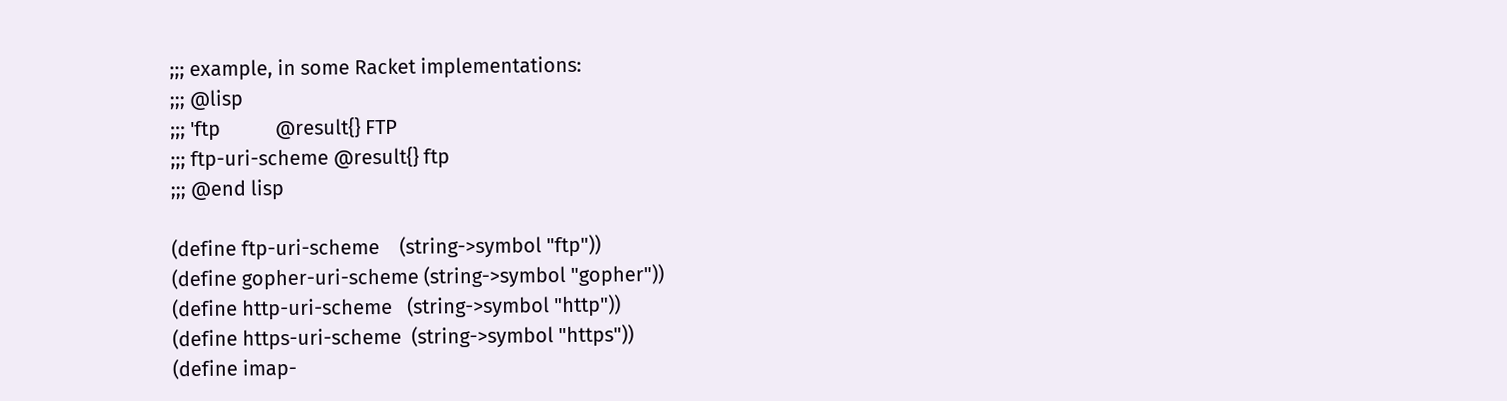;;; example, in some Racket implementations:
;;; @lisp
;;; 'ftp           @result{} FTP
;;; ftp-uri-scheme @result{} ftp
;;; @end lisp

(define ftp-uri-scheme    (string->symbol "ftp"))
(define gopher-uri-scheme (string->symbol "gopher"))
(define http-uri-scheme   (string->symbol "http"))
(define https-uri-scheme  (string->symbol "https"))
(define imap-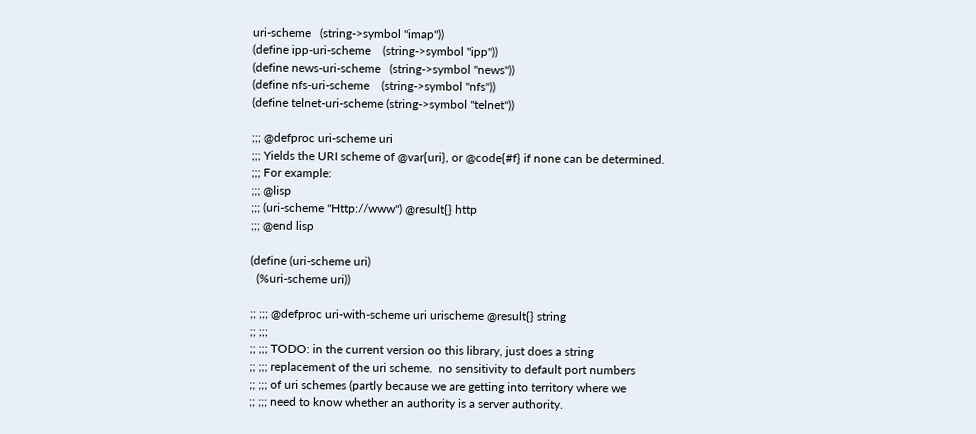uri-scheme   (string->symbol "imap"))
(define ipp-uri-scheme    (string->symbol "ipp"))
(define news-uri-scheme   (string->symbol "news"))
(define nfs-uri-scheme    (string->symbol "nfs"))
(define telnet-uri-scheme (string->symbol "telnet"))

;;; @defproc uri-scheme uri
;;; Yields the URI scheme of @var{uri}, or @code{#f} if none can be determined.
;;; For example:
;;; @lisp
;;; (uri-scheme "Http://www") @result{} http
;;; @end lisp

(define (uri-scheme uri)
  (%uri-scheme uri))

;; ;;; @defproc uri-with-scheme uri urischeme @result{} string
;; ;;;
;; ;;; TODO: in the current version oo this library, just does a string
;; ;;; replacement of the uri scheme.  no sensitivity to default port numbers
;; ;;; of uri schemes (partly because we are getting into territory where we
;; ;;; need to know whether an authority is a server authority.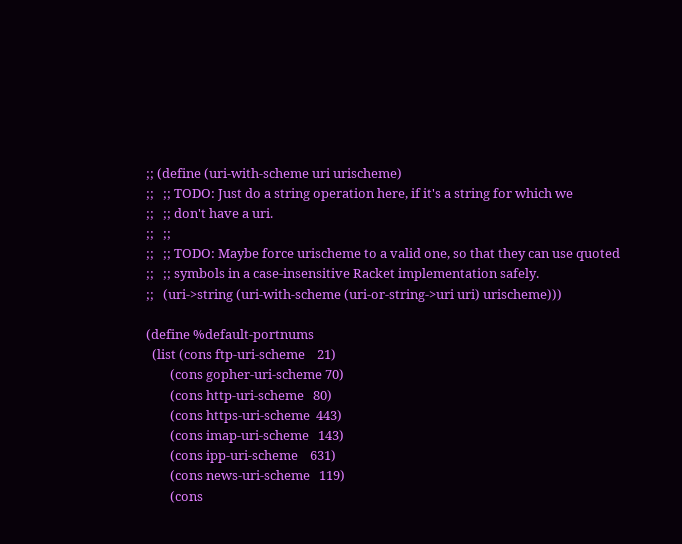;; (define (uri-with-scheme uri urischeme)
;;   ;; TODO: Just do a string operation here, if it's a string for which we
;;   ;; don't have a uri.
;;   ;;
;;   ;; TODO: Maybe force urischeme to a valid one, so that they can use quoted
;;   ;; symbols in a case-insensitive Racket implementation safely.
;;   (uri->string (uri-with-scheme (uri-or-string->uri uri) urischeme)))

(define %default-portnums
  (list (cons ftp-uri-scheme    21)
        (cons gopher-uri-scheme 70)
        (cons http-uri-scheme   80)
        (cons https-uri-scheme  443)
        (cons imap-uri-scheme   143)
        (cons ipp-uri-scheme    631)
        (cons news-uri-scheme   119)
        (cons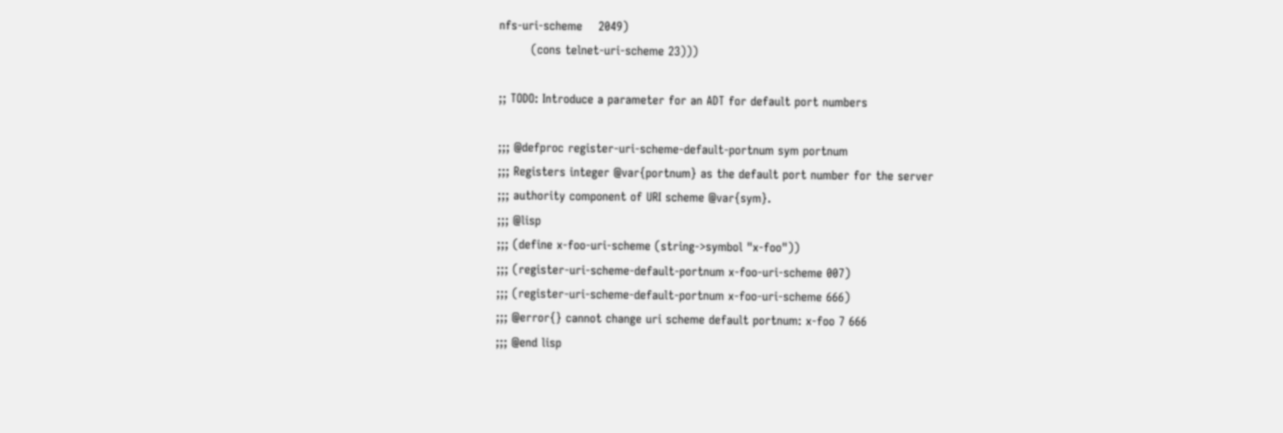nfs-uri-scheme    2049)
        (cons telnet-uri-scheme 23)))

;; TODO: Introduce a parameter for an ADT for default port numbers

;;; @defproc register-uri-scheme-default-portnum sym portnum
;;; Registers integer @var{portnum} as the default port number for the server
;;; authority component of URI scheme @var{sym}.
;;; @lisp
;;; (define x-foo-uri-scheme (string->symbol "x-foo"))
;;; (register-uri-scheme-default-portnum x-foo-uri-scheme 007)
;;; (register-uri-scheme-default-portnum x-foo-uri-scheme 666)
;;; @error{} cannot change uri scheme default portnum: x-foo 7 666
;;; @end lisp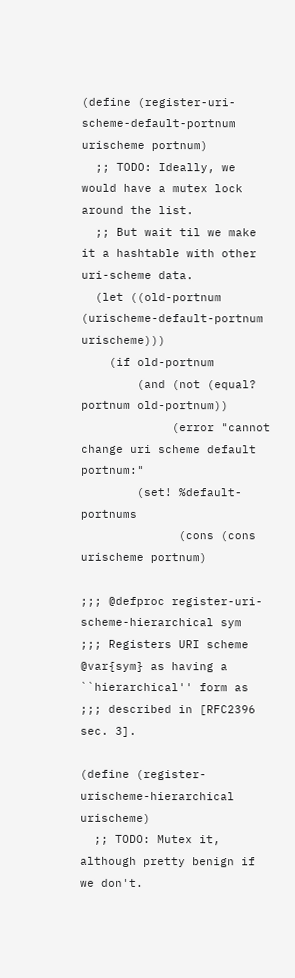(define (register-uri-scheme-default-portnum urischeme portnum)
  ;; TODO: Ideally, we would have a mutex lock around the list.
  ;; But wait til we make it a hashtable with other uri-scheme data.
  (let ((old-portnum (urischeme-default-portnum urischeme)))
    (if old-portnum
        (and (not (equal? portnum old-portnum))
             (error "cannot change uri scheme default portnum:"
        (set! %default-portnums
              (cons (cons urischeme portnum)

;;; @defproc register-uri-scheme-hierarchical sym
;;; Registers URI scheme @var{sym} as having a ``hierarchical'' form as
;;; described in [RFC2396 sec. 3].

(define (register-urischeme-hierarchical urischeme)
  ;; TODO: Mutex it, although pretty benign if we don't.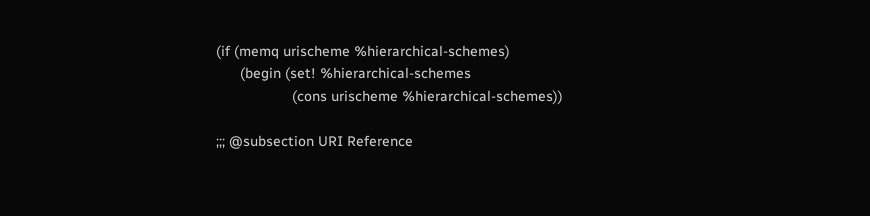(if (memq urischeme %hierarchical-schemes)
      (begin (set! %hierarchical-schemes
                   (cons urischeme %hierarchical-schemes))

;;; @subsection URI Reference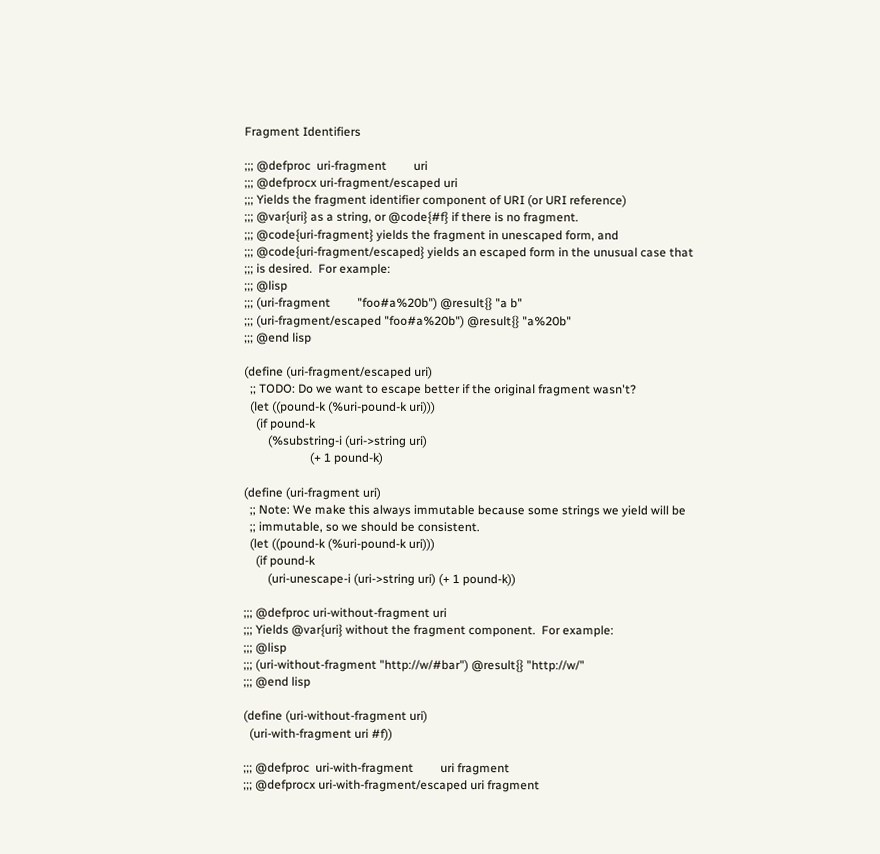Fragment Identifiers

;;; @defproc  uri-fragment         uri
;;; @defprocx uri-fragment/escaped uri
;;; Yields the fragment identifier component of URI (or URI reference)
;;; @var{uri} as a string, or @code{#f} if there is no fragment.
;;; @code{uri-fragment} yields the fragment in unescaped form, and
;;; @code{uri-fragment/escaped} yields an escaped form in the unusual case that
;;; is desired.  For example:
;;; @lisp
;;; (uri-fragment         "foo#a%20b") @result{} "a b"
;;; (uri-fragment/escaped "foo#a%20b") @result{} "a%20b"
;;; @end lisp

(define (uri-fragment/escaped uri)
  ;; TODO: Do we want to escape better if the original fragment wasn't?
  (let ((pound-k (%uri-pound-k uri)))
    (if pound-k
        (%substring-i (uri->string uri)
                      (+ 1 pound-k)

(define (uri-fragment uri)
  ;; Note: We make this always immutable because some strings we yield will be
  ;; immutable, so we should be consistent.
  (let ((pound-k (%uri-pound-k uri)))
    (if pound-k
        (uri-unescape-i (uri->string uri) (+ 1 pound-k))

;;; @defproc uri-without-fragment uri
;;; Yields @var{uri} without the fragment component.  For example:
;;; @lisp
;;; (uri-without-fragment "http://w/#bar") @result{} "http://w/"
;;; @end lisp

(define (uri-without-fragment uri)
  (uri-with-fragment uri #f))

;;; @defproc  uri-with-fragment         uri fragment
;;; @defprocx uri-with-fragment/escaped uri fragment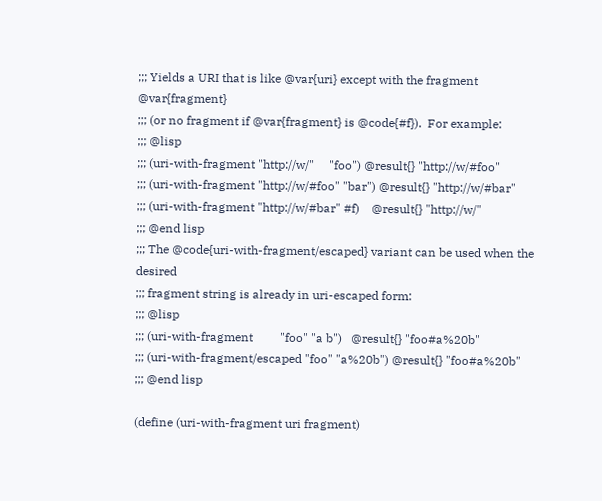;;; Yields a URI that is like @var{uri} except with the fragment @var{fragment}
;;; (or no fragment if @var{fragment} is @code{#f}).  For example:
;;; @lisp
;;; (uri-with-fragment "http://w/"     "foo") @result{} "http://w/#foo"
;;; (uri-with-fragment "http://w/#foo" "bar") @result{} "http://w/#bar"
;;; (uri-with-fragment "http://w/#bar" #f)    @result{} "http://w/"
;;; @end lisp
;;; The @code{uri-with-fragment/escaped} variant can be used when the desired
;;; fragment string is already in uri-escaped form:
;;; @lisp
;;; (uri-with-fragment         "foo" "a b")   @result{} "foo#a%20b"
;;; (uri-with-fragment/escaped "foo" "a%20b") @result{} "foo#a%20b"
;;; @end lisp

(define (uri-with-fragment uri fragment)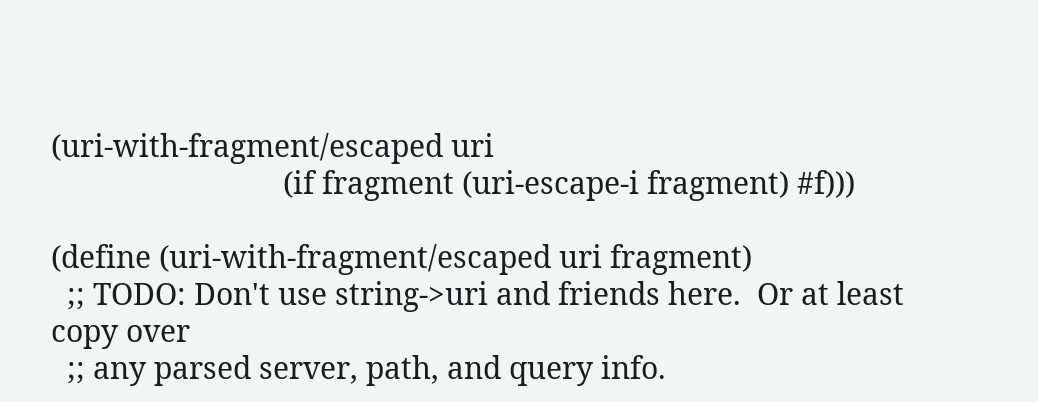(uri-with-fragment/escaped uri
                             (if fragment (uri-escape-i fragment) #f)))

(define (uri-with-fragment/escaped uri fragment)
  ;; TODO: Don't use string->uri and friends here.  Or at least copy over
  ;; any parsed server, path, and query info.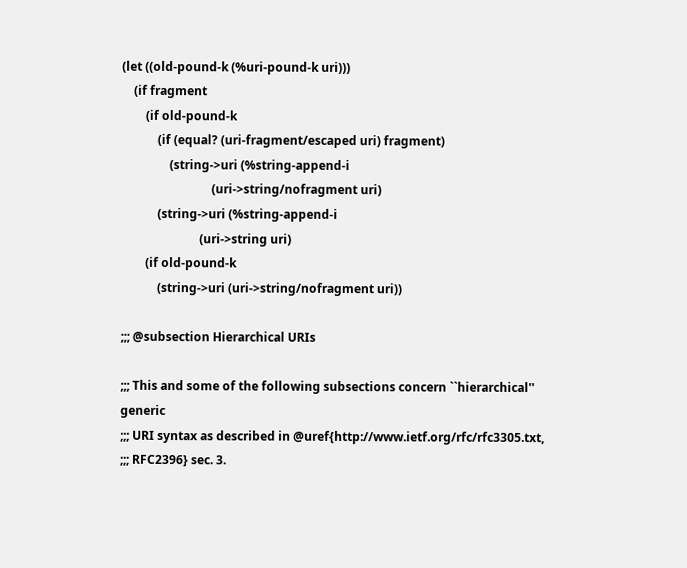(let ((old-pound-k (%uri-pound-k uri)))
    (if fragment
        (if old-pound-k
            (if (equal? (uri-fragment/escaped uri) fragment)
                (string->uri (%string-append-i
                              (uri->string/nofragment uri)
            (string->uri (%string-append-i
                          (uri->string uri)
        (if old-pound-k
            (string->uri (uri->string/nofragment uri))

;;; @subsection Hierarchical URIs

;;; This and some of the following subsections concern ``hierarchical'' generic
;;; URI syntax as described in @uref{http://www.ietf.org/rfc/rfc3305.txt,
;;; RFC2396} sec. 3.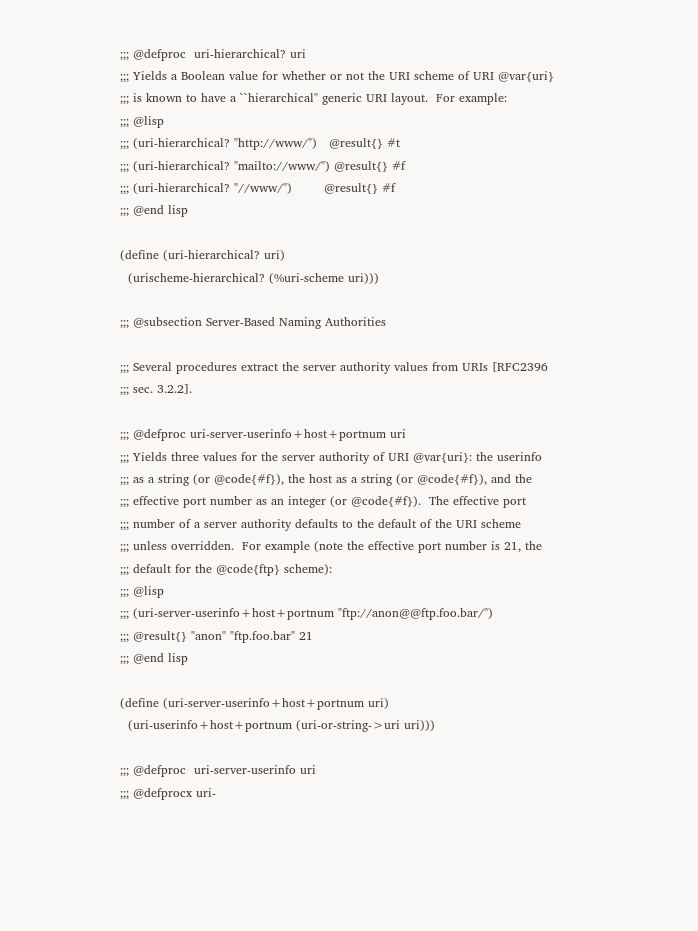;;; @defproc  uri-hierarchical? uri
;;; Yields a Boolean value for whether or not the URI scheme of URI @var{uri}
;;; is known to have a ``hierarchical'' generic URI layout.  For example:
;;; @lisp
;;; (uri-hierarchical? "http://www/")   @result{} #t
;;; (uri-hierarchical? "mailto://www/") @result{} #f
;;; (uri-hierarchical? "//www/")        @result{} #f
;;; @end lisp

(define (uri-hierarchical? uri)
  (urischeme-hierarchical? (%uri-scheme uri)))

;;; @subsection Server-Based Naming Authorities

;;; Several procedures extract the server authority values from URIs [RFC2396
;;; sec. 3.2.2].

;;; @defproc uri-server-userinfo+host+portnum uri
;;; Yields three values for the server authority of URI @var{uri}: the userinfo
;;; as a string (or @code{#f}), the host as a string (or @code{#f}), and the
;;; effective port number as an integer (or @code{#f}).  The effective port
;;; number of a server authority defaults to the default of the URI scheme
;;; unless overridden.  For example (note the effective port number is 21, the
;;; default for the @code{ftp} scheme):
;;; @lisp
;;; (uri-server-userinfo+host+portnum "ftp://anon@@ftp.foo.bar/")
;;; @result{} "anon" "ftp.foo.bar" 21
;;; @end lisp

(define (uri-server-userinfo+host+portnum uri)
  (uri-userinfo+host+portnum (uri-or-string->uri uri)))

;;; @defproc  uri-server-userinfo uri
;;; @defprocx uri-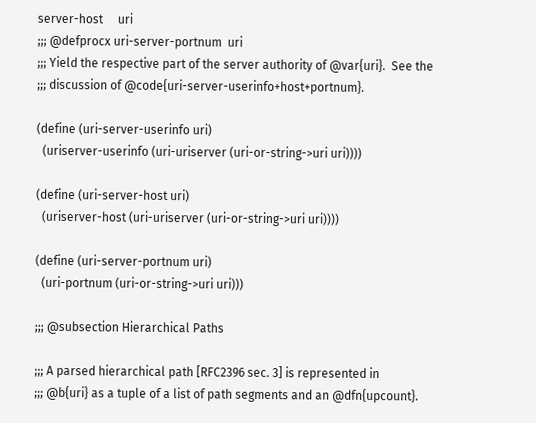server-host     uri
;;; @defprocx uri-server-portnum  uri
;;; Yield the respective part of the server authority of @var{uri}.  See the
;;; discussion of @code{uri-server-userinfo+host+portnum}.

(define (uri-server-userinfo uri)
  (uriserver-userinfo (uri-uriserver (uri-or-string->uri uri))))

(define (uri-server-host uri)
  (uriserver-host (uri-uriserver (uri-or-string->uri uri))))

(define (uri-server-portnum uri)
  (uri-portnum (uri-or-string->uri uri)))

;;; @subsection Hierarchical Paths

;;; A parsed hierarchical path [RFC2396 sec. 3] is represented in
;;; @b{uri} as a tuple of a list of path segments and an @dfn{upcount}.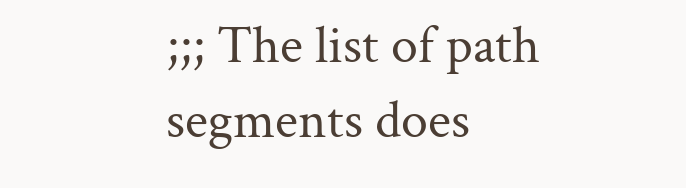;;; The list of path segments does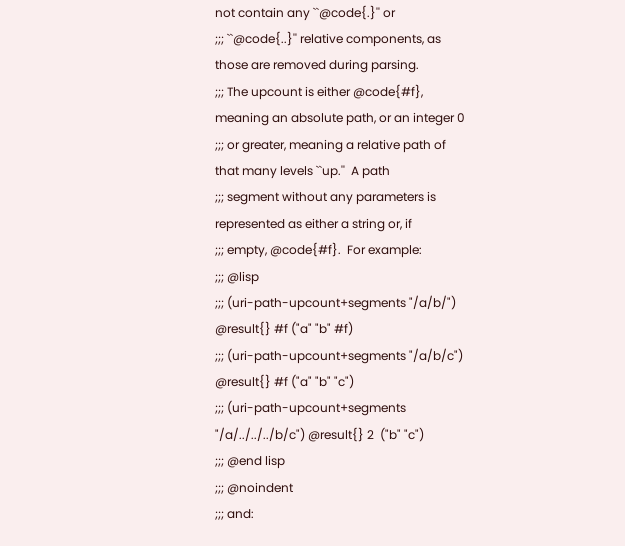not contain any ``@code{.}'' or
;;; ``@code{..}'' relative components, as those are removed during parsing.
;;; The upcount is either @code{#f}, meaning an absolute path, or an integer 0
;;; or greater, meaning a relative path of that many levels ``up.''  A path
;;; segment without any parameters is represented as either a string or, if
;;; empty, @code{#f}.  For example:
;;; @lisp
;;; (uri-path-upcount+segments "/a/b/")       @result{} #f ("a" "b" #f)
;;; (uri-path-upcount+segments "/a/b/c")      @result{} #f ("a" "b" "c")
;;; (uri-path-upcount+segments "/a/../../../b/c") @result{} 2  ("b" "c")
;;; @end lisp
;;; @noindent
;;; and: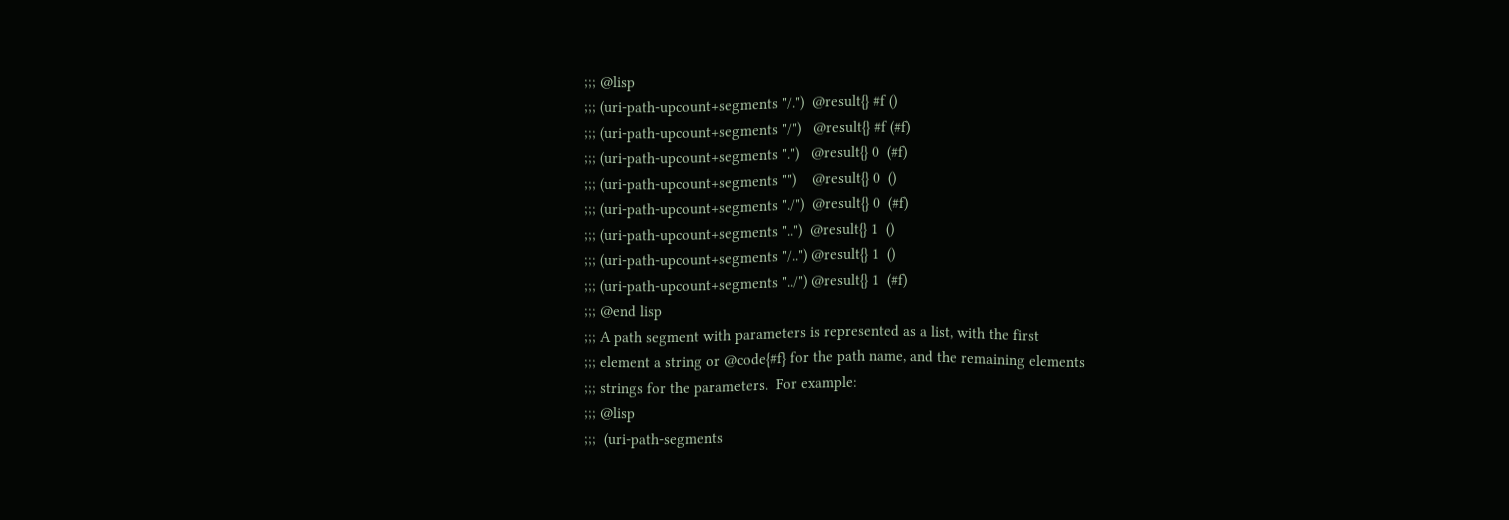;;; @lisp
;;; (uri-path-upcount+segments "/.")  @result{} #f ()
;;; (uri-path-upcount+segments "/")   @result{} #f (#f)
;;; (uri-path-upcount+segments ".")   @result{} 0  (#f)
;;; (uri-path-upcount+segments "")    @result{} 0  ()
;;; (uri-path-upcount+segments "./")  @result{} 0  (#f)
;;; (uri-path-upcount+segments "..")  @result{} 1  ()
;;; (uri-path-upcount+segments "/..") @result{} 1  ()
;;; (uri-path-upcount+segments "../") @result{} 1  (#f)
;;; @end lisp
;;; A path segment with parameters is represented as a list, with the first
;;; element a string or @code{#f} for the path name, and the remaining elements
;;; strings for the parameters.  For example:
;;; @lisp
;;;  (uri-path-segments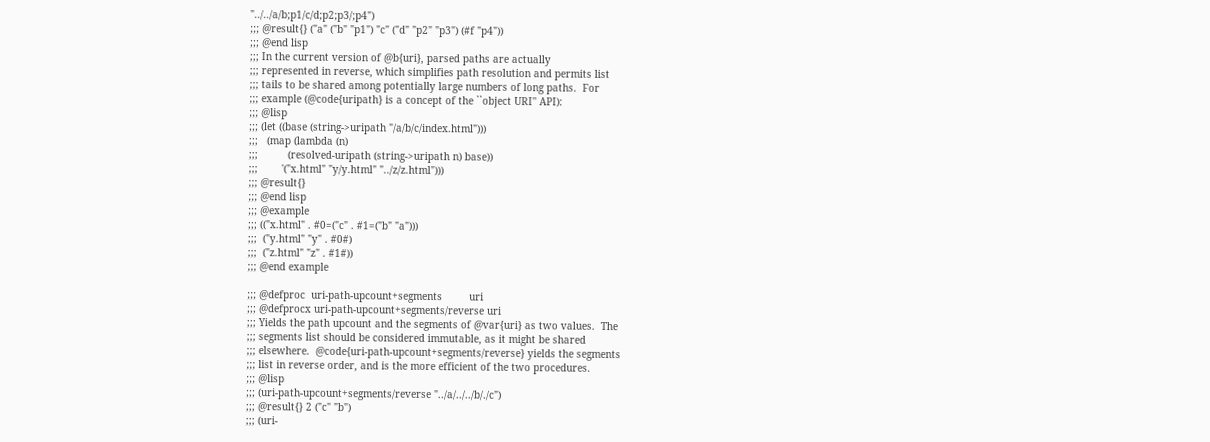"../../a/b;p1/c/d;p2;p3/;p4")
;;; @result{} ("a" ("b" "p1") "c" ("d" "p2" "p3") (#f "p4"))
;;; @end lisp
;;; In the current version of @b{uri}, parsed paths are actually
;;; represented in reverse, which simplifies path resolution and permits list
;;; tails to be shared among potentially large numbers of long paths.  For
;;; example (@code{uripath} is a concept of the ``object URI'' API):
;;; @lisp
;;; (let ((base (string->uripath "/a/b/c/index.html")))
;;;   (map (lambda (n)
;;;          (resolved-uripath (string->uripath n) base))
;;;        '("x.html" "y/y.html" "../z/z.html")))
;;; @result{}
;;; @end lisp
;;; @example
;;; (("x.html" . #0=("c" . #1=("b" "a")))
;;;  ("y.html" "y" . #0#)
;;;  ("z.html" "z" . #1#))
;;; @end example

;;; @defproc  uri-path-upcount+segments         uri
;;; @defprocx uri-path-upcount+segments/reverse uri
;;; Yields the path upcount and the segments of @var{uri} as two values.  The
;;; segments list should be considered immutable, as it might be shared
;;; elsewhere.  @code{uri-path-upcount+segments/reverse} yields the segments
;;; list in reverse order, and is the more efficient of the two procedures.
;;; @lisp
;;; (uri-path-upcount+segments/reverse "../a/../../b/./c")
;;; @result{} 2 ("c" "b")
;;; (uri-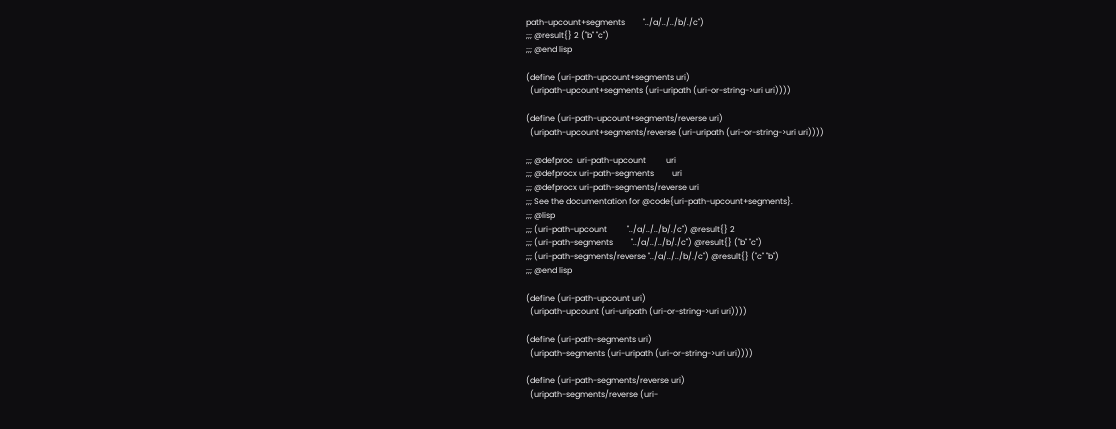path-upcount+segments         "../a/../../b/./c")
;;; @result{} 2 ("b" "c")
;;; @end lisp

(define (uri-path-upcount+segments uri)
  (uripath-upcount+segments (uri-uripath (uri-or-string->uri uri))))

(define (uri-path-upcount+segments/reverse uri)
  (uripath-upcount+segments/reverse (uri-uripath (uri-or-string->uri uri))))

;;; @defproc  uri-path-upcount          uri
;;; @defprocx uri-path-segments         uri
;;; @defprocx uri-path-segments/reverse uri
;;; See the documentation for @code{uri-path-upcount+segments}.
;;; @lisp
;;; (uri-path-upcount          "../a/../../b/./c") @result{} 2
;;; (uri-path-segments         "../a/../../b/./c") @result{} ("b" "c")
;;; (uri-path-segments/reverse "../a/../../b/./c") @result{} ("c" "b")
;;; @end lisp

(define (uri-path-upcount uri)
  (uripath-upcount (uri-uripath (uri-or-string->uri uri))))

(define (uri-path-segments uri)
  (uripath-segments (uri-uripath (uri-or-string->uri uri))))

(define (uri-path-segments/reverse uri)
  (uripath-segments/reverse (uri-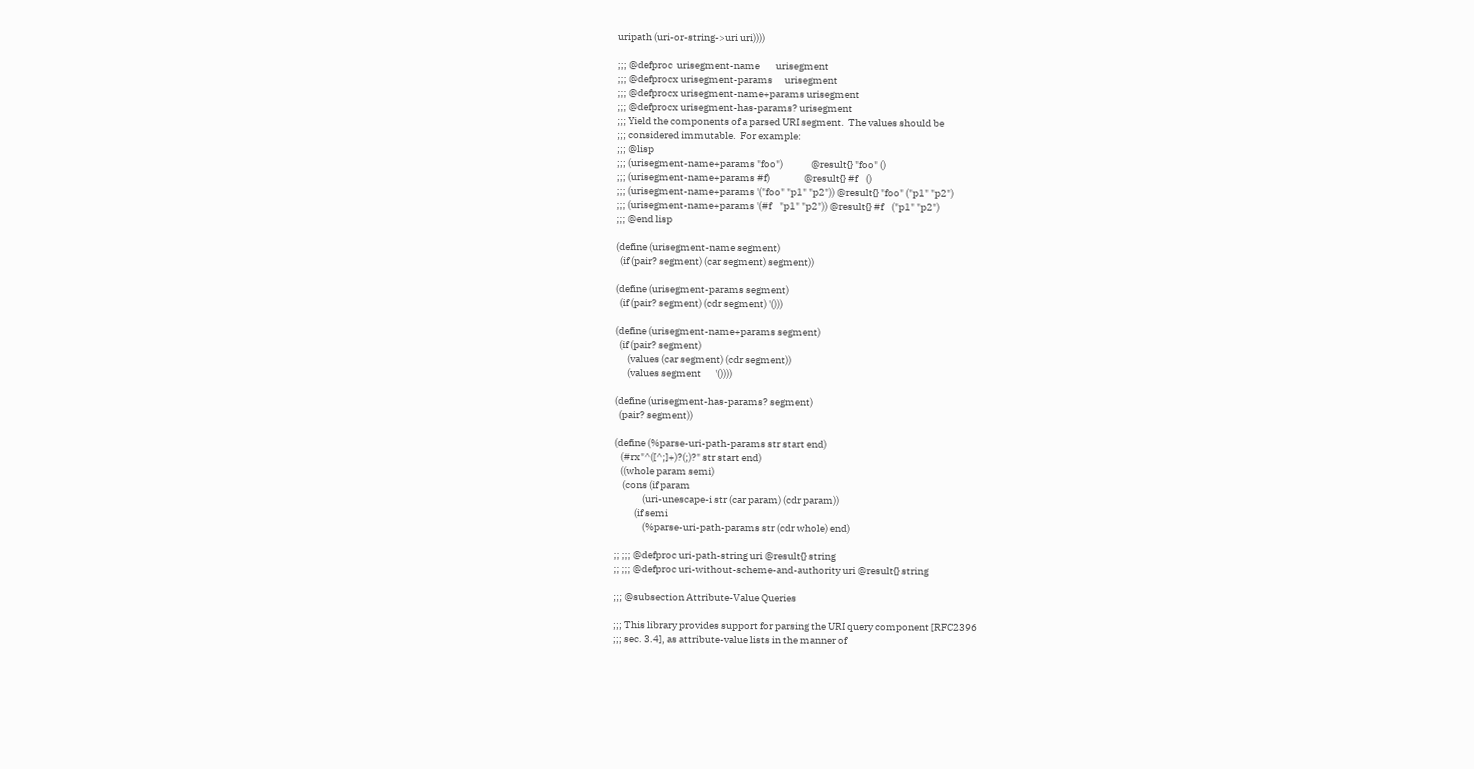uripath (uri-or-string->uri uri))))

;;; @defproc  urisegment-name        urisegment
;;; @defprocx urisegment-params      urisegment
;;; @defprocx urisegment-name+params urisegment
;;; @defprocx urisegment-has-params? urisegment
;;; Yield the components of a parsed URI segment.  The values should be
;;; considered immutable.  For example:
;;; @lisp
;;; (urisegment-name+params "foo")              @result{} "foo" ()
;;; (urisegment-name+params #f)                 @result{} #f    ()
;;; (urisegment-name+params '("foo" "p1" "p2")) @result{} "foo" ("p1" "p2")
;;; (urisegment-name+params '(#f    "p1" "p2")) @result{} #f    ("p1" "p2")
;;; @end lisp

(define (urisegment-name segment)
  (if (pair? segment) (car segment) segment))

(define (urisegment-params segment)
  (if (pair? segment) (cdr segment) '()))

(define (urisegment-name+params segment)
  (if (pair? segment)
      (values (car segment) (cdr segment))
      (values segment       '())))

(define (urisegment-has-params? segment)
  (pair? segment))

(define (%parse-uri-path-params str start end)
   (#rx"^([^;]+)?(;)?" str start end)
   ((whole param semi)
    (cons (if param
              (uri-unescape-i str (car param) (cdr param))
          (if semi
              (%parse-uri-path-params str (cdr whole) end)

;; ;;; @defproc uri-path-string uri @result{} string
;; ;;; @defproc uri-without-scheme-and-authority uri @result{} string

;;; @subsection Attribute-Value Queries

;;; This library provides support for parsing the URI query component [RFC2396
;;; sec. 3.4], as attribute-value lists in the manner of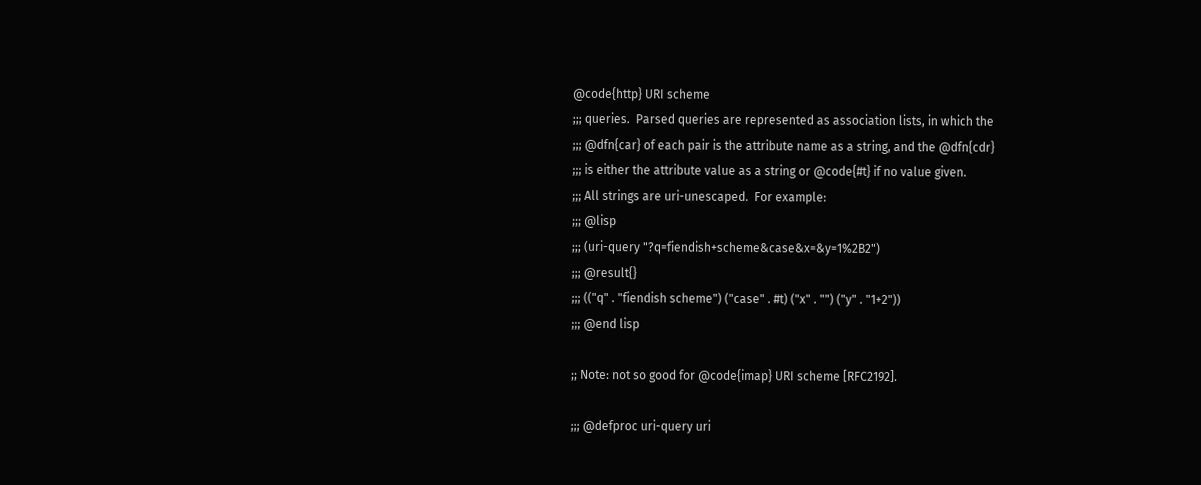@code{http} URI scheme
;;; queries.  Parsed queries are represented as association lists, in which the
;;; @dfn{car} of each pair is the attribute name as a string, and the @dfn{cdr}
;;; is either the attribute value as a string or @code{#t} if no value given.
;;; All strings are uri-unescaped.  For example:
;;; @lisp
;;; (uri-query "?q=fiendish+scheme&case&x=&y=1%2B2")
;;; @result{}
;;; (("q" . "fiendish scheme") ("case" . #t) ("x" . "") ("y" . "1+2"))
;;; @end lisp

;; Note: not so good for @code{imap} URI scheme [RFC2192].

;;; @defproc uri-query uri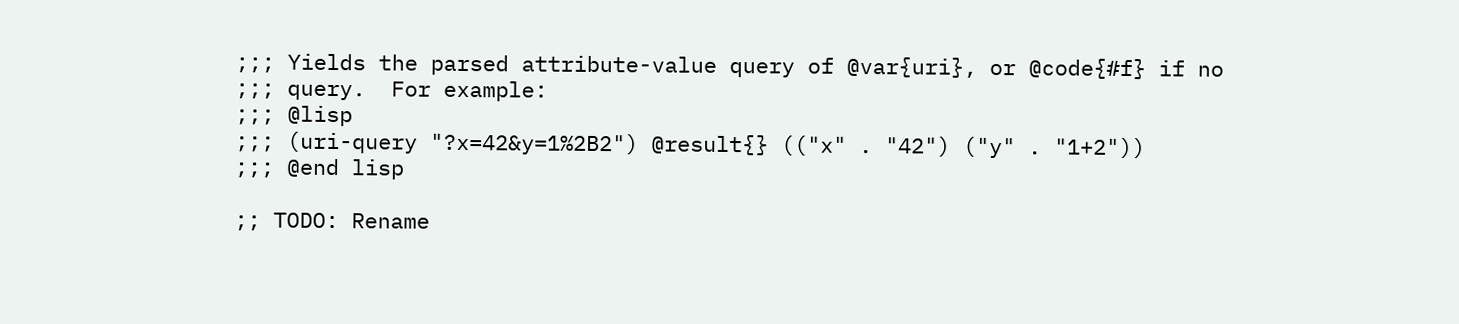;;; Yields the parsed attribute-value query of @var{uri}, or @code{#f} if no
;;; query.  For example:
;;; @lisp
;;; (uri-query "?x=42&y=1%2B2") @result{} (("x" . "42") ("y" . "1+2"))
;;; @end lisp

;; TODO: Rename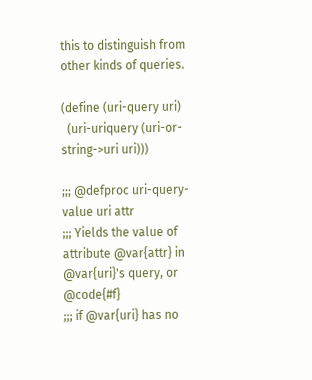this to distinguish from other kinds of queries.

(define (uri-query uri)
  (uri-uriquery (uri-or-string->uri uri)))

;;; @defproc uri-query-value uri attr
;;; Yields the value of attribute @var{attr} in @var{uri}'s query, or @code{#f}
;;; if @var{uri} has no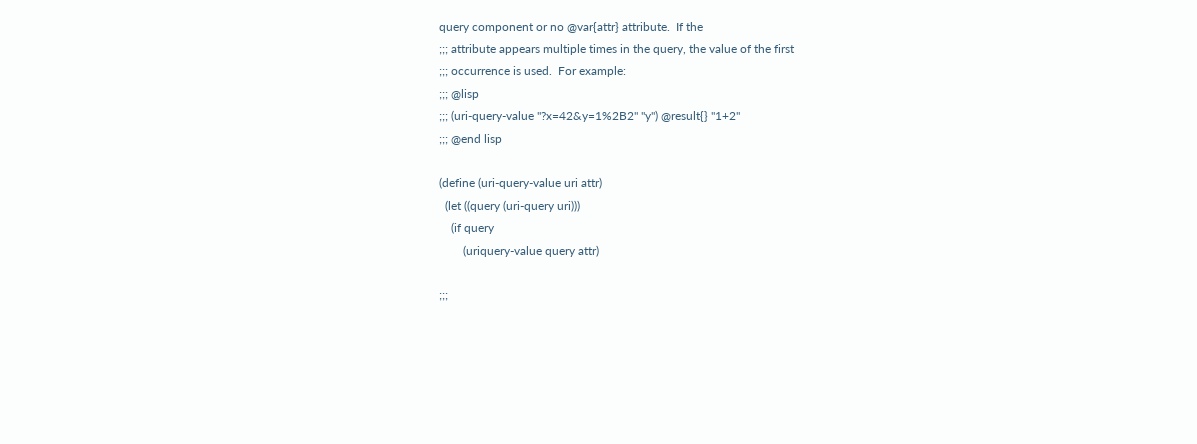query component or no @var{attr} attribute.  If the
;;; attribute appears multiple times in the query, the value of the first
;;; occurrence is used.  For example:
;;; @lisp
;;; (uri-query-value "?x=42&y=1%2B2" "y") @result{} "1+2"
;;; @end lisp

(define (uri-query-value uri attr)
  (let ((query (uri-query uri)))
    (if query
        (uriquery-value query attr)

;;;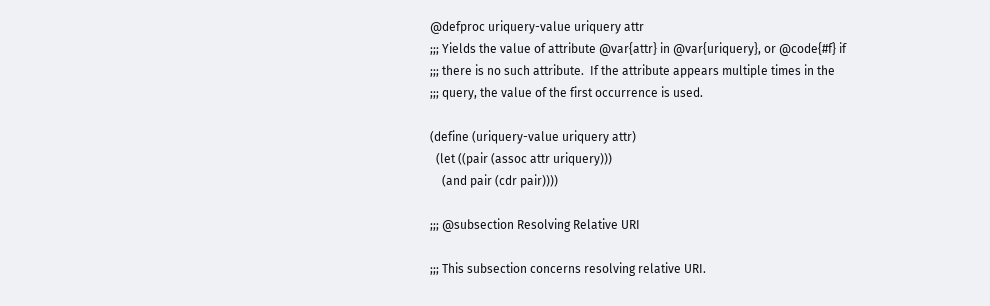@defproc uriquery-value uriquery attr
;;; Yields the value of attribute @var{attr} in @var{uriquery}, or @code{#f} if
;;; there is no such attribute.  If the attribute appears multiple times in the
;;; query, the value of the first occurrence is used.

(define (uriquery-value uriquery attr)
  (let ((pair (assoc attr uriquery)))
    (and pair (cdr pair))))

;;; @subsection Resolving Relative URI

;;; This subsection concerns resolving relative URI.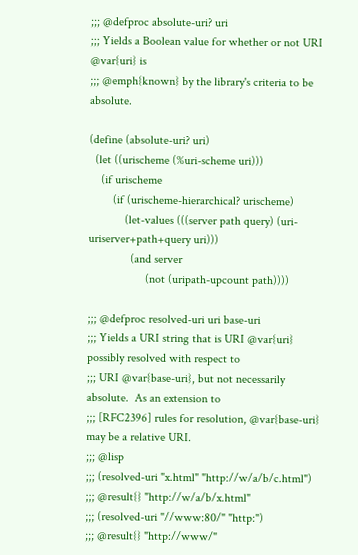;;; @defproc absolute-uri? uri
;;; Yields a Boolean value for whether or not URI @var{uri} is
;;; @emph{known} by the library's criteria to be absolute.

(define (absolute-uri? uri)
  (let ((urischeme (%uri-scheme uri)))
    (if urischeme
        (if (urischeme-hierarchical? urischeme)
            (let-values (((server path query) (uri-uriserver+path+query uri)))
              (and server
                   (not (uripath-upcount path))))

;;; @defproc resolved-uri uri base-uri
;;; Yields a URI string that is URI @var{uri} possibly resolved with respect to
;;; URI @var{base-uri}, but not necessarily absolute.  As an extension to
;;; [RFC2396] rules for resolution, @var{base-uri} may be a relative URI.
;;; @lisp
;;; (resolved-uri "x.html" "http://w/a/b/c.html")
;;; @result{} "http://w/a/b/x.html"
;;; (resolved-uri "//www:80/" "http:")
;;; @result{} "http://www/"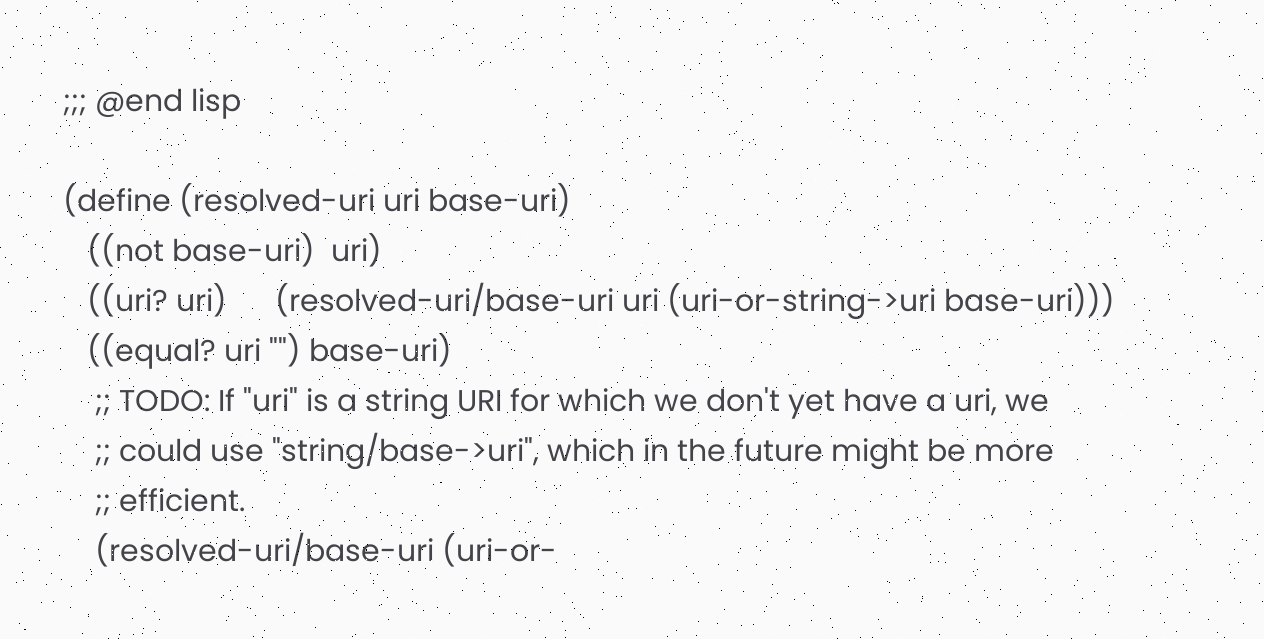;;; @end lisp

(define (resolved-uri uri base-uri)
   ((not base-uri)  uri)
   ((uri? uri)      (resolved-uri/base-uri uri (uri-or-string->uri base-uri)))
   ((equal? uri "") base-uri)
    ;; TODO: If "uri" is a string URI for which we don't yet have a uri, we
    ;; could use "string/base->uri", which in the future might be more
    ;; efficient.
    (resolved-uri/base-uri (uri-or-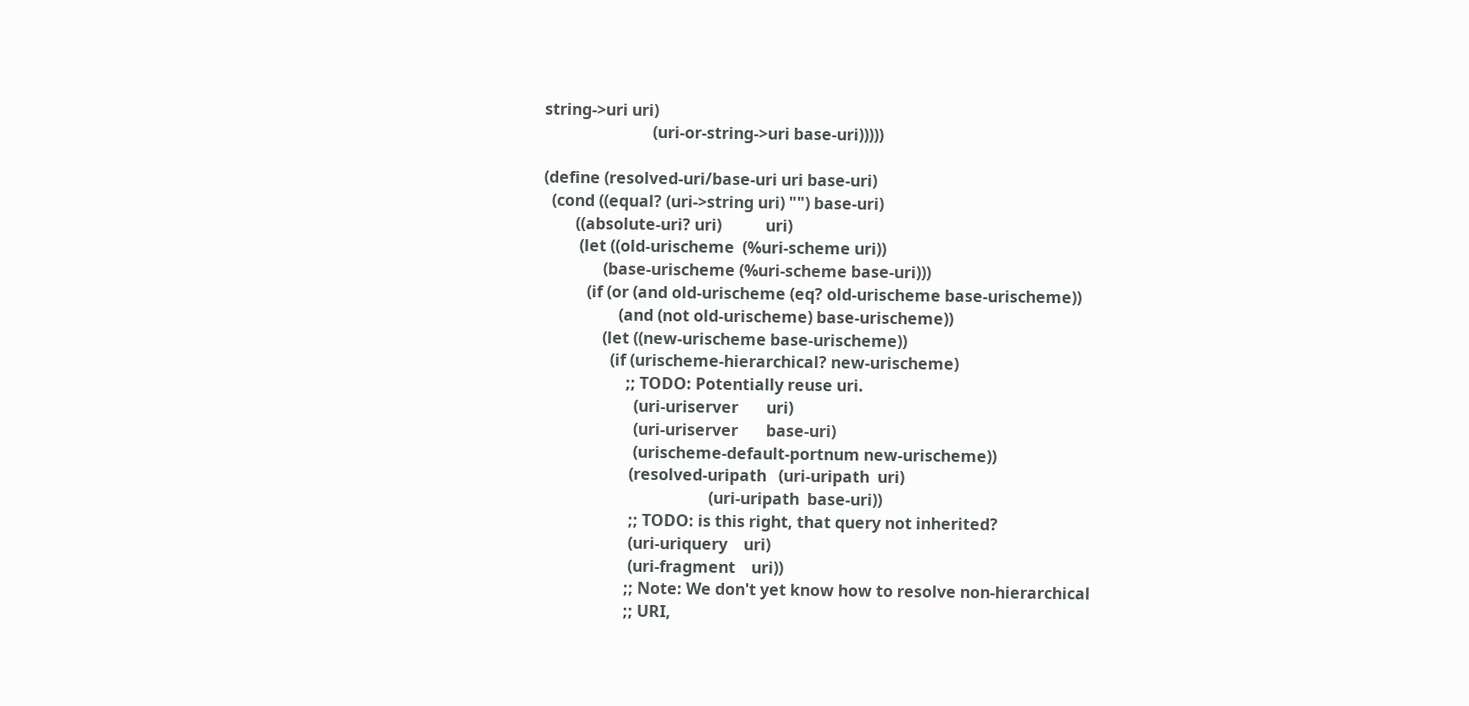string->uri uri)
                           (uri-or-string->uri base-uri)))))

(define (resolved-uri/base-uri uri base-uri)
  (cond ((equal? (uri->string uri) "") base-uri)
        ((absolute-uri? uri)           uri)
         (let ((old-urischeme  (%uri-scheme uri))
               (base-urischeme (%uri-scheme base-uri)))
           (if (or (and old-urischeme (eq? old-urischeme base-urischeme))
                   (and (not old-urischeme) base-urischeme))
               (let ((new-urischeme base-urischeme))
                 (if (urischeme-hierarchical? new-urischeme)
                     ;; TODO: Potentially reuse uri.
                       (uri-uriserver       uri)
                       (uri-uriserver       base-uri)
                       (urischeme-default-portnum new-urischeme))
                      (resolved-uripath   (uri-uripath  uri)
                                          (uri-uripath  base-uri))
                      ;; TODO: is this right, that query not inherited?
                      (uri-uriquery    uri)
                      (uri-fragment    uri))
                     ;; Note: We don't yet know how to resolve non-hierarchical
                     ;; URI,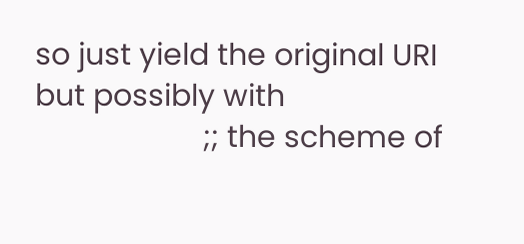so just yield the original URI but possibly with
                     ;; the scheme of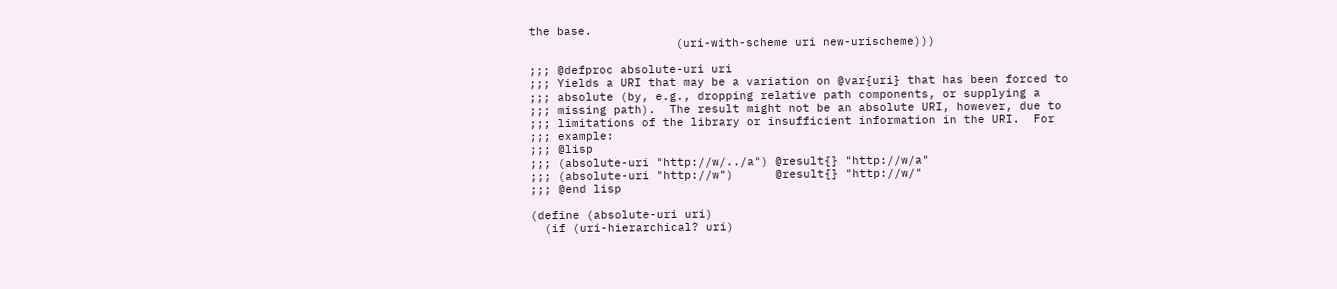the base.
                     (uri-with-scheme uri new-urischeme)))

;;; @defproc absolute-uri uri
;;; Yields a URI that may be a variation on @var{uri} that has been forced to
;;; absolute (by, e.g., dropping relative path components, or supplying a
;;; missing path).  The result might not be an absolute URI, however, due to
;;; limitations of the library or insufficient information in the URI.  For
;;; example:
;;; @lisp
;;; (absolute-uri "http://w/../a") @result{} "http://w/a"
;;; (absolute-uri "http://w")      @result{} "http://w/"
;;; @end lisp

(define (absolute-uri uri)
  (if (uri-hierarchical? uri)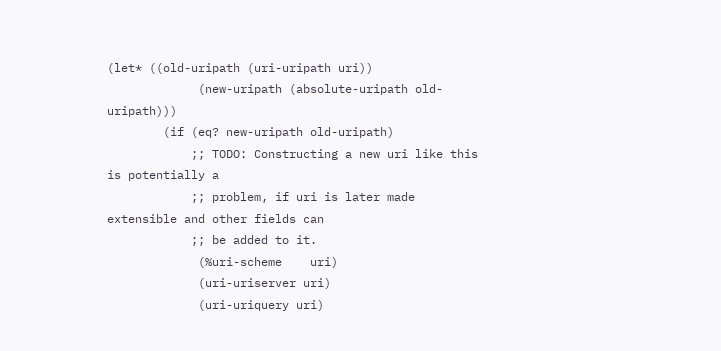(let* ((old-uripath (uri-uripath uri))
             (new-uripath (absolute-uripath old-uripath)))
        (if (eq? new-uripath old-uripath)
            ;; TODO: Constructing a new uri like this is potentially a
            ;; problem, if uri is later made extensible and other fields can
            ;; be added to it.
             (%uri-scheme    uri)
             (uri-uriserver uri)
             (uri-uriquery uri)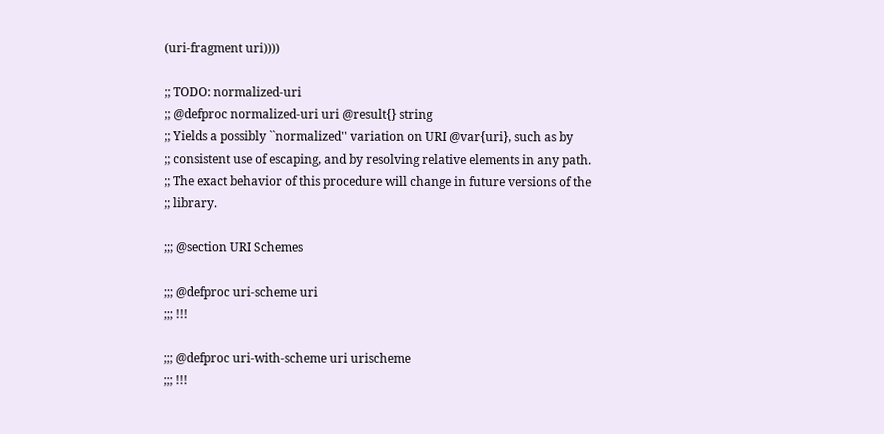(uri-fragment uri))))

;; TODO: normalized-uri
;; @defproc normalized-uri uri @result{} string
;; Yields a possibly ``normalized'' variation on URI @var{uri}, such as by
;; consistent use of escaping, and by resolving relative elements in any path.
;; The exact behavior of this procedure will change in future versions of the
;; library.

;;; @section URI Schemes

;;; @defproc uri-scheme uri
;;; !!!

;;; @defproc uri-with-scheme uri urischeme
;;; !!!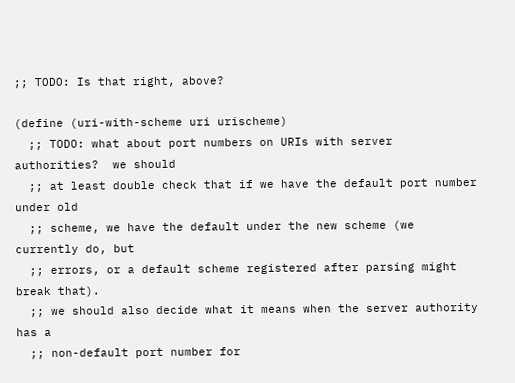;; TODO: Is that right, above?

(define (uri-with-scheme uri urischeme)
  ;; TODO: what about port numbers on URIs with server authorities?  we should
  ;; at least double check that if we have the default port number under old
  ;; scheme, we have the default under the new scheme (we currently do, but
  ;; errors, or a default scheme registered after parsing might break that).
  ;; we should also decide what it means when the server authority has a
  ;; non-default port number for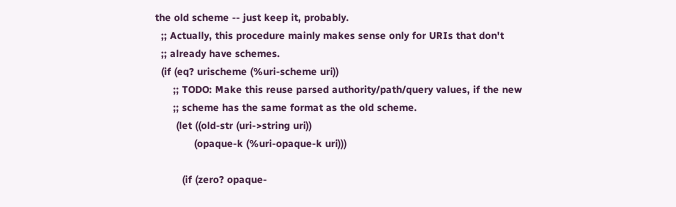the old scheme -- just keep it, probably.
  ;; Actually, this procedure mainly makes sense only for URIs that don't
  ;; already have schemes.
  (if (eq? urischeme (%uri-scheme uri))
      ;; TODO: Make this reuse parsed authority/path/query values, if the new
      ;; scheme has the same format as the old scheme.
       (let ((old-str (uri->string uri))
             (opaque-k (%uri-opaque-k uri)))

         (if (zero? opaque-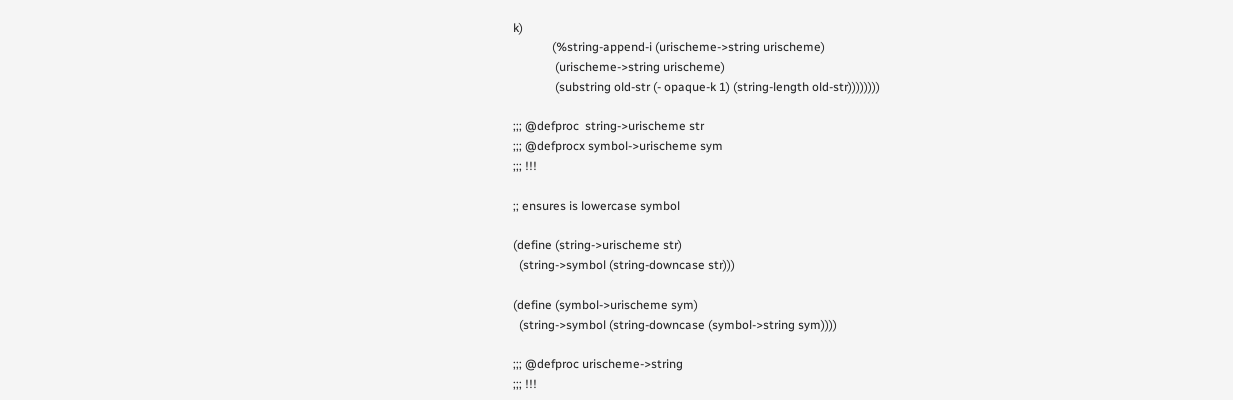k)
             (%string-append-i (urischeme->string urischeme)
              (urischeme->string urischeme)
              (substring old-str (- opaque-k 1) (string-length old-str))))))))

;;; @defproc  string->urischeme str
;;; @defprocx symbol->urischeme sym
;;; !!!

;; ensures is lowercase symbol

(define (string->urischeme str)
  (string->symbol (string-downcase str)))

(define (symbol->urischeme sym)
  (string->symbol (string-downcase (symbol->string sym))))

;;; @defproc urischeme->string
;;; !!!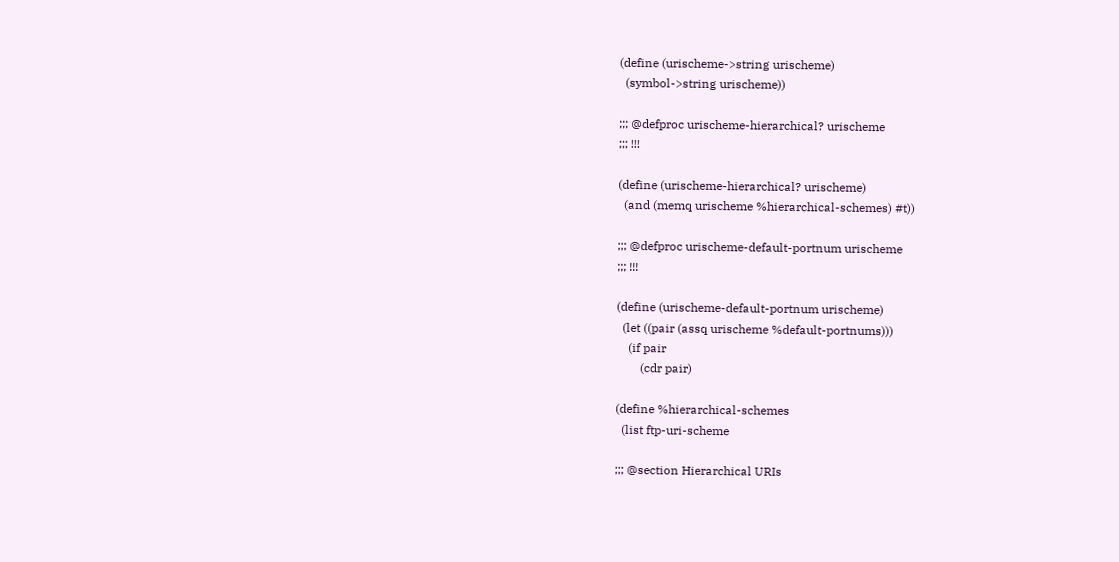(define (urischeme->string urischeme)
  (symbol->string urischeme))

;;; @defproc urischeme-hierarchical? urischeme
;;; !!!

(define (urischeme-hierarchical? urischeme)
  (and (memq urischeme %hierarchical-schemes) #t))

;;; @defproc urischeme-default-portnum urischeme
;;; !!!

(define (urischeme-default-portnum urischeme)
  (let ((pair (assq urischeme %default-portnums)))
    (if pair
        (cdr pair)

(define %hierarchical-schemes
  (list ftp-uri-scheme

;;; @section Hierarchical URIs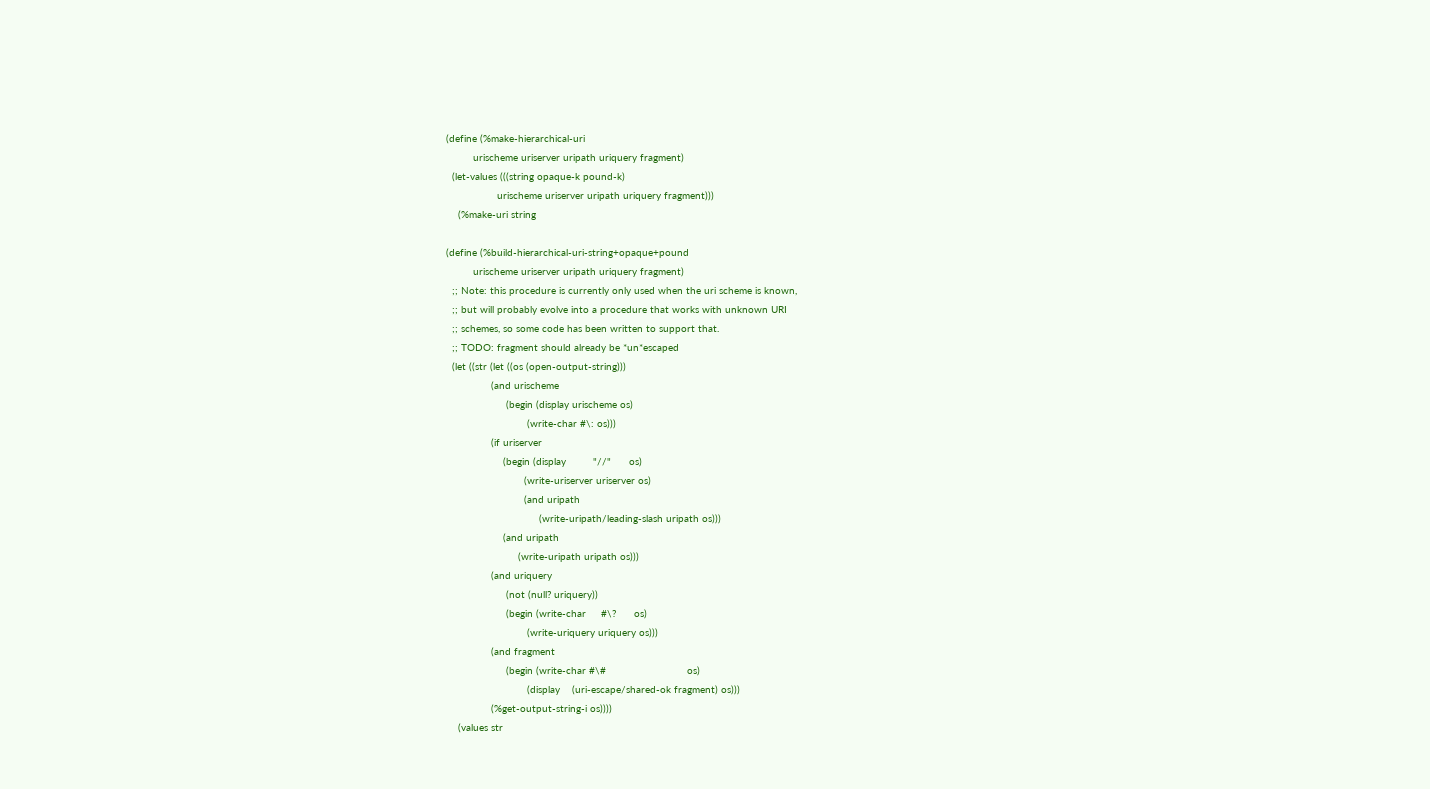(define (%make-hierarchical-uri
         urischeme uriserver uripath uriquery fragment)
  (let-values (((string opaque-k pound-k)
                 urischeme uriserver uripath uriquery fragment)))
    (%make-uri string

(define (%build-hierarchical-uri-string+opaque+pound
         urischeme uriserver uripath uriquery fragment)
  ;; Note: this procedure is currently only used when the uri scheme is known,
  ;; but will probably evolve into a procedure that works with unknown URI
  ;; schemes, so some code has been written to support that.
  ;; TODO: fragment should already be *un*escaped
  (let ((str (let ((os (open-output-string)))
               (and urischeme
                    (begin (display urischeme os)
                           (write-char #\: os)))
               (if uriserver
                   (begin (display         "//"      os)
                          (write-uriserver uriserver os)
                          (and uripath
                               (write-uripath/leading-slash uripath os)))
                   (and uripath
                        (write-uripath uripath os)))
               (and uriquery
                    (not (null? uriquery))
                    (begin (write-char     #\?      os)
                           (write-uriquery uriquery os)))
               (and fragment
                    (begin (write-char #\#                           os)
                           (display    (uri-escape/shared-ok fragment) os)))
               (%get-output-string-i os))))
    (values str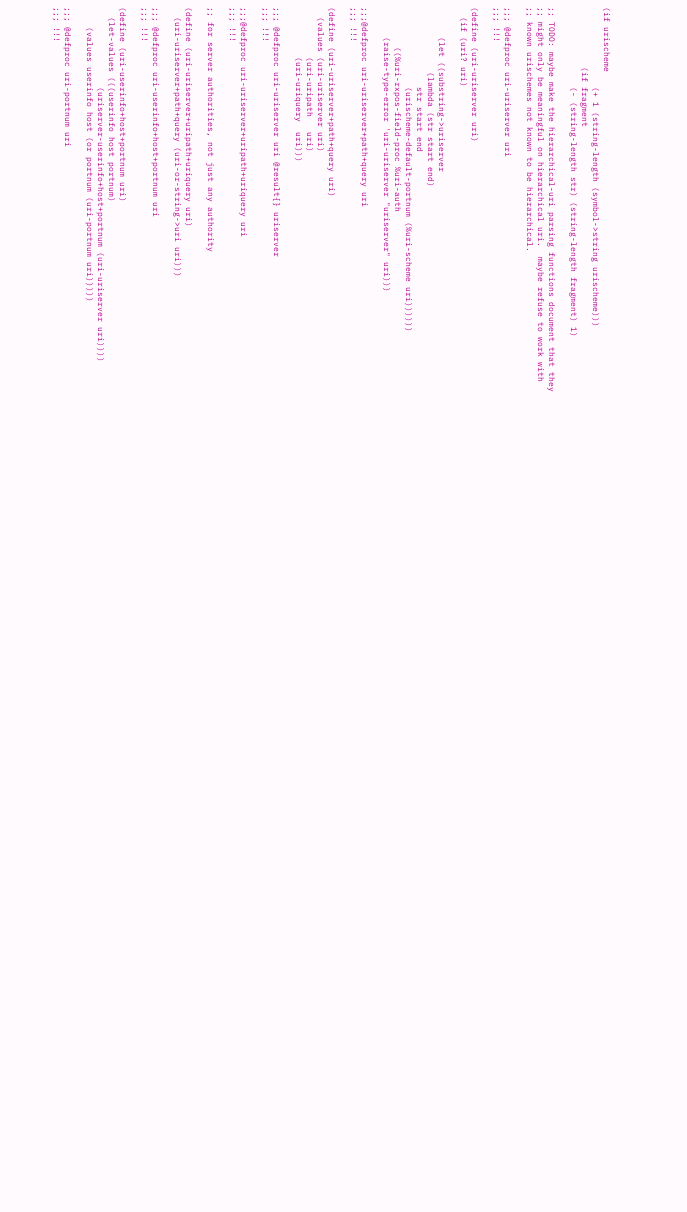(if urischeme
                (+ 1 (string-length (symbol->string urischeme)))
            (if fragment
                (- (string-length str) (string-length fragment) 1)

;; TODO: maybe make the hierarchical-uri parsing functions document that they
;; might only be meaningful on hierarchical uri.  maybe refuse to work with
;; known urischemes not known to be hierarchical.

;;; @defproc uri-uriserver uri
;;; !!!

(define (uri-uriserver uri)
  (if (uri? uri)

      (let ((substring->uriserver
             (lambda (str start end)
                str start end
                (urischeme-default-portnum (%uri-scheme uri))))))
        ((%uri-rxpos-field-proc %uri-auth
      (raise-type-error 'uri-uriserver "uriserver" uri)))

;;;@defproc uri-uriserver+path+query uri
;;; !!!

(define (uri-uriserver+path+query uri)
  (values (uri-uriserver uri)
          (uri-uripath   uri)
          (uri-uriquery  uri)))

;;; @defproc uri-uriserver uri @result{} uriserver
;;; !!!

;;;@defproc uri-uriserver+uripath+uriquery uri
;;; !!!

;; for server authorities, not just any authority

(define (uri-uriserver+uripath+uriquery uri)
  (uri-uriserver+path+query (uri-or-string->uri uri)))

;;; @defproc uri-userinfo+host+portnum uri
;;; !!!

(define (uri-userinfo+host+portnum uri)
  (let-values (((userinfo host portnum)
                (uriserver-userinfo+host+portnum (uri-uriserver uri))))
    (values userinfo host (or portnum (uri-portnum uri)))))

;;; @defproc uri-portnum uri
;;; !!!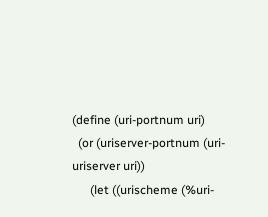(define (uri-portnum uri)
  (or (uriserver-portnum (uri-uriserver uri))
      (let ((urischeme (%uri-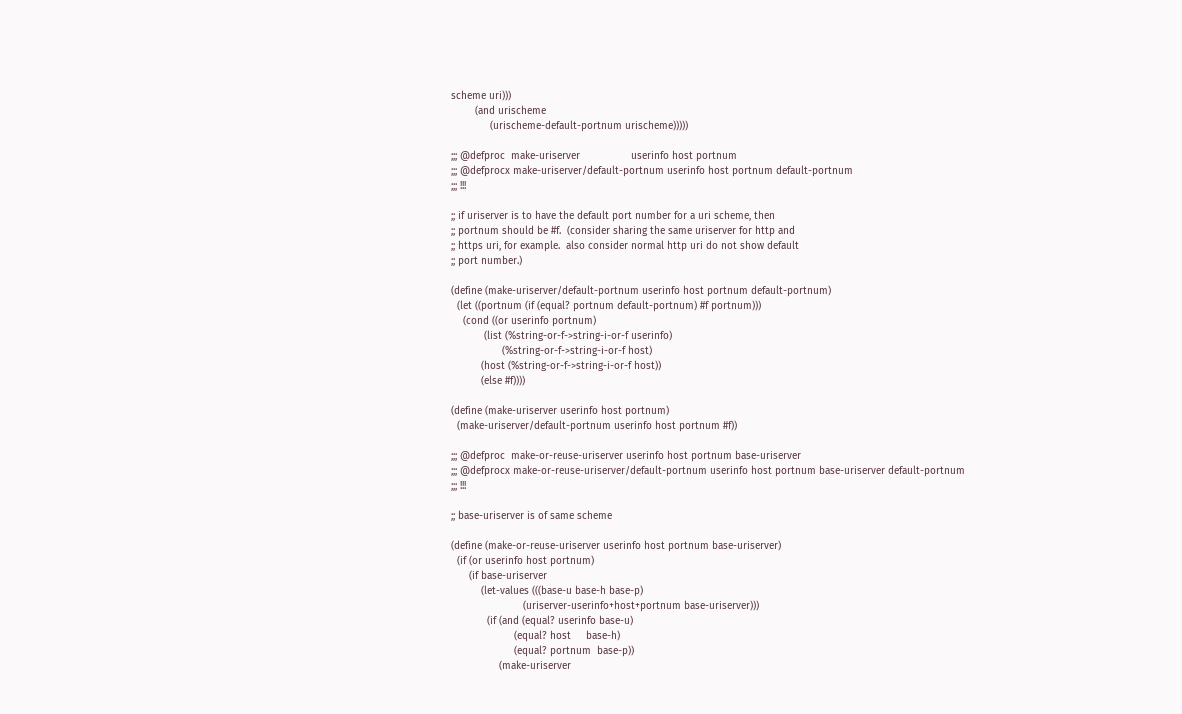scheme uri)))
        (and urischeme
             (urischeme-default-portnum urischeme)))))

;;; @defproc  make-uriserver                 userinfo host portnum
;;; @defprocx make-uriserver/default-portnum userinfo host portnum default-portnum
;;; !!!

;; if uriserver is to have the default port number for a uri scheme, then
;; portnum should be #f.  (consider sharing the same uriserver for http and
;; https uri, for example.  also consider normal http uri do not show default
;; port number.)

(define (make-uriserver/default-portnum userinfo host portnum default-portnum)
  (let ((portnum (if (equal? portnum default-portnum) #f portnum)))
    (cond ((or userinfo portnum)
           (list (%string-or-f->string-i-or-f userinfo)
                 (%string-or-f->string-i-or-f host)
          (host (%string-or-f->string-i-or-f host))
          (else #f))))

(define (make-uriserver userinfo host portnum)
  (make-uriserver/default-portnum userinfo host portnum #f))

;;; @defproc  make-or-reuse-uriserver userinfo host portnum base-uriserver
;;; @defprocx make-or-reuse-uriserver/default-portnum userinfo host portnum base-uriserver default-portnum
;;; !!!

;; base-uriserver is of same scheme

(define (make-or-reuse-uriserver userinfo host portnum base-uriserver)
  (if (or userinfo host portnum)
      (if base-uriserver
          (let-values (((base-u base-h base-p)
                        (uriserver-userinfo+host+portnum base-uriserver)))
            (if (and (equal? userinfo base-u)
                     (equal? host     base-h)
                     (equal? portnum  base-p))
                (make-uriserver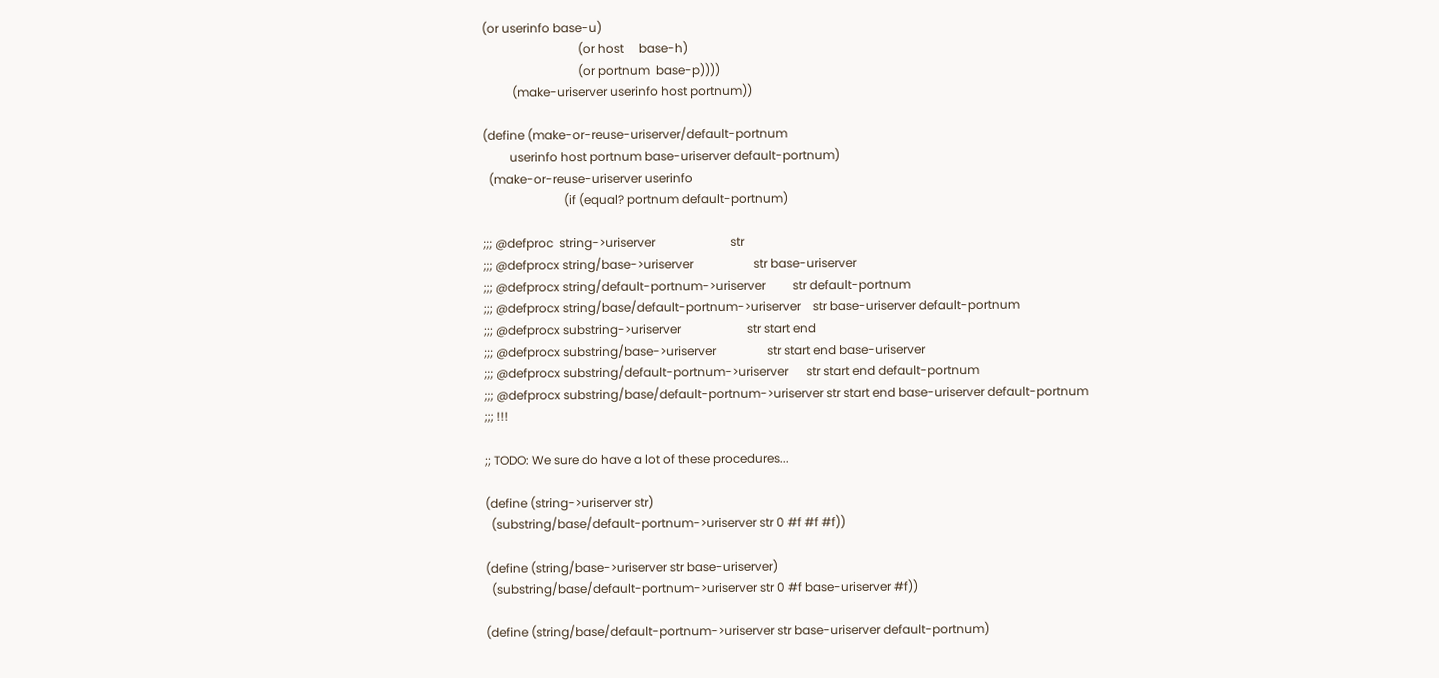(or userinfo base-u)
                                (or host     base-h)
                                (or portnum  base-p))))
          (make-uriserver userinfo host portnum))

(define (make-or-reuse-uriserver/default-portnum
         userinfo host portnum base-uriserver default-portnum)
  (make-or-reuse-uriserver userinfo
                           (if (equal? portnum default-portnum)

;;; @defproc  string->uriserver                         str
;;; @defprocx string/base->uriserver                    str base-uriserver
;;; @defprocx string/default-portnum->uriserver         str default-portnum
;;; @defprocx string/base/default-portnum->uriserver    str base-uriserver default-portnum
;;; @defprocx substring->uriserver                      str start end
;;; @defprocx substring/base->uriserver                 str start end base-uriserver
;;; @defprocx substring/default-portnum->uriserver      str start end default-portnum
;;; @defprocx substring/base/default-portnum->uriserver str start end base-uriserver default-portnum
;;; !!!

;; TODO: We sure do have a lot of these procedures...

(define (string->uriserver str)
  (substring/base/default-portnum->uriserver str 0 #f #f #f))

(define (string/base->uriserver str base-uriserver)
  (substring/base/default-portnum->uriserver str 0 #f base-uriserver #f))

(define (string/base/default-portnum->uriserver str base-uriserver default-portnum)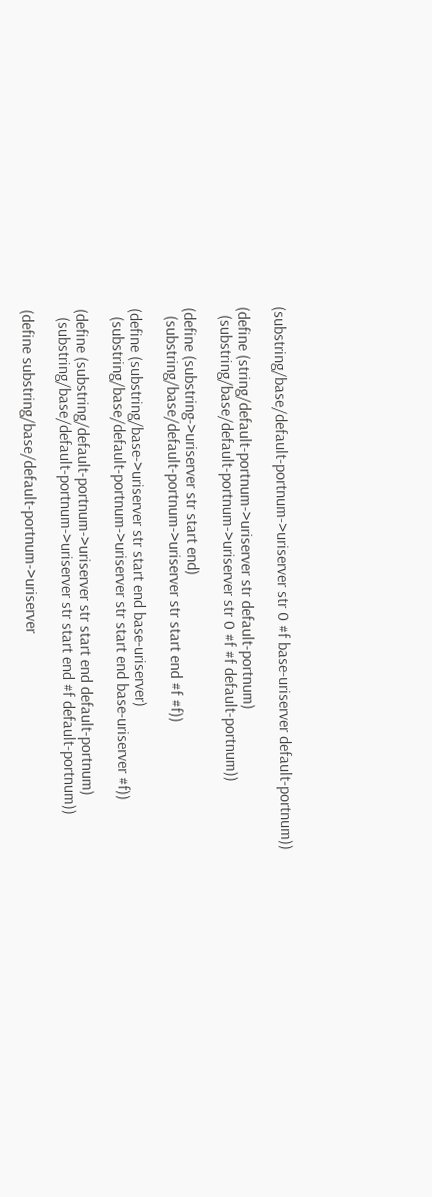(substring/base/default-portnum->uriserver str 0 #f base-uriserver default-portnum))

(define (string/default-portnum->uriserver str default-portnum)
  (substring/base/default-portnum->uriserver str 0 #f #f default-portnum))

(define (substring->uriserver str start end)
  (substring/base/default-portnum->uriserver str start end #f #f))

(define (substring/base->uriserver str start end base-uriserver)
  (substring/base/default-portnum->uriserver str start end base-uriserver #f))

(define (substring/default-portnum->uriserver str start end default-portnum)
  (substring/base/default-portnum->uriserver str start end #f default-portnum))

(define substring/base/default-portnum->uriserver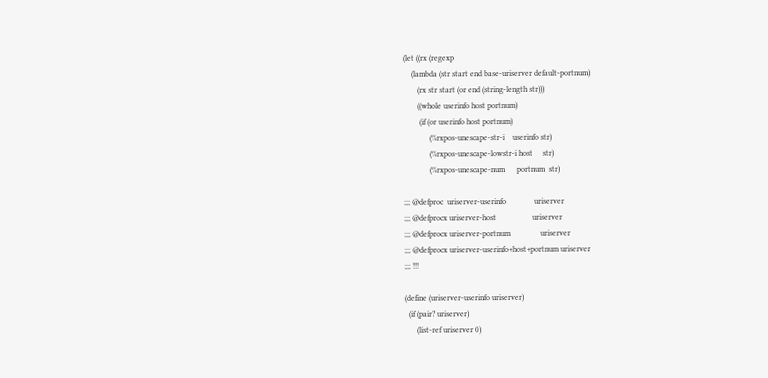(let ((rx (regexp
    (lambda (str start end base-uriserver default-portnum)
       (rx str start (or end (string-length str)))
       ((whole userinfo host portnum)
        (if (or userinfo host portnum)
             (%rxpos-unescape-str-i    userinfo str)
             (%rxpos-unescape-lowstr-i host     str)
             (%rxpos-unescape-num      portnum  str)

;;; @defproc  uriserver-userinfo              uriserver
;;; @defprocx uriserver-host                  uriserver
;;; @defprocx uriserver-portnum               uriserver
;;; @defprocx uriserver-userinfo+host+portnum uriserver
;;; !!!

(define (uriserver-userinfo uriserver)
  (if (pair? uriserver)
      (list-ref uriserver 0)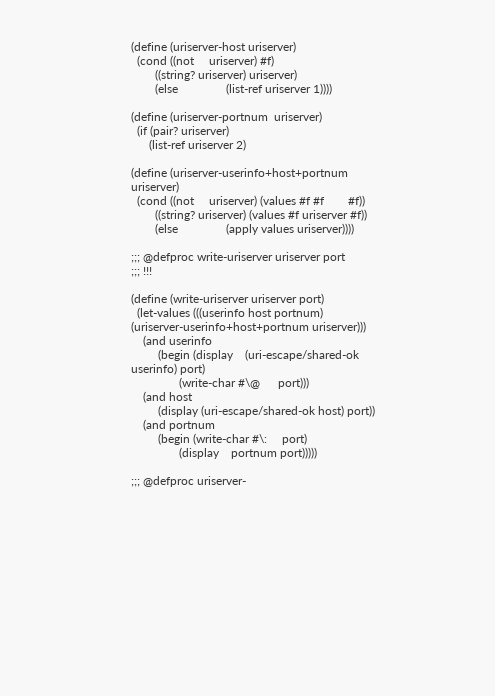(define (uriserver-host uriserver)
  (cond ((not     uriserver) #f)
        ((string? uriserver) uriserver)
        (else                (list-ref uriserver 1))))

(define (uriserver-portnum  uriserver)
  (if (pair? uriserver)
      (list-ref uriserver 2)

(define (uriserver-userinfo+host+portnum uriserver)
  (cond ((not     uriserver) (values #f #f        #f))
        ((string? uriserver) (values #f uriserver #f))
        (else                (apply values uriserver))))

;;; @defproc write-uriserver uriserver port
;;; !!!

(define (write-uriserver uriserver port)
  (let-values (((userinfo host portnum) (uriserver-userinfo+host+portnum uriserver)))
    (and userinfo
         (begin (display    (uri-escape/shared-ok userinfo) port)
                (write-char #\@      port)))
    (and host
         (display (uri-escape/shared-ok host) port))
    (and portnum
         (begin (write-char #\:     port)
                (display    portnum port)))))

;;; @defproc uriserver-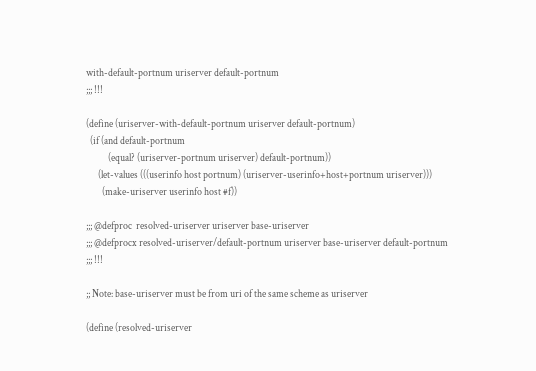with-default-portnum uriserver default-portnum
;;; !!!

(define (uriserver-with-default-portnum uriserver default-portnum)
  (if (and default-portnum
           (equal? (uriserver-portnum uriserver) default-portnum))
      (let-values (((userinfo host portnum) (uriserver-userinfo+host+portnum uriserver)))
        (make-uriserver userinfo host #f))

;;; @defproc  resolved-uriserver uriserver base-uriserver
;;; @defprocx resolved-uriserver/default-portnum uriserver base-uriserver default-portnum
;;; !!!

;; Note: base-uriserver must be from uri of the same scheme as uriserver

(define (resolved-uriserver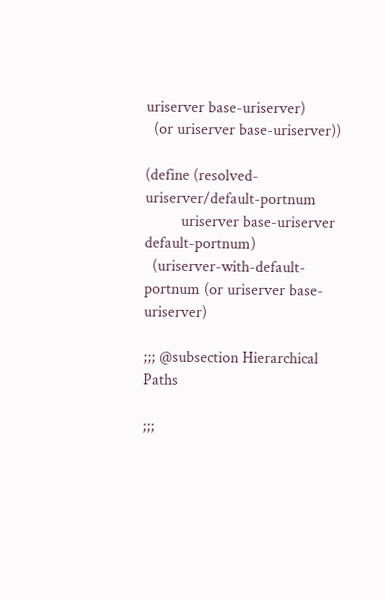uriserver base-uriserver)
  (or uriserver base-uriserver))

(define (resolved-uriserver/default-portnum
         uriserver base-uriserver default-portnum)
  (uriserver-with-default-portnum (or uriserver base-uriserver)

;;; @subsection Hierarchical Paths

;;;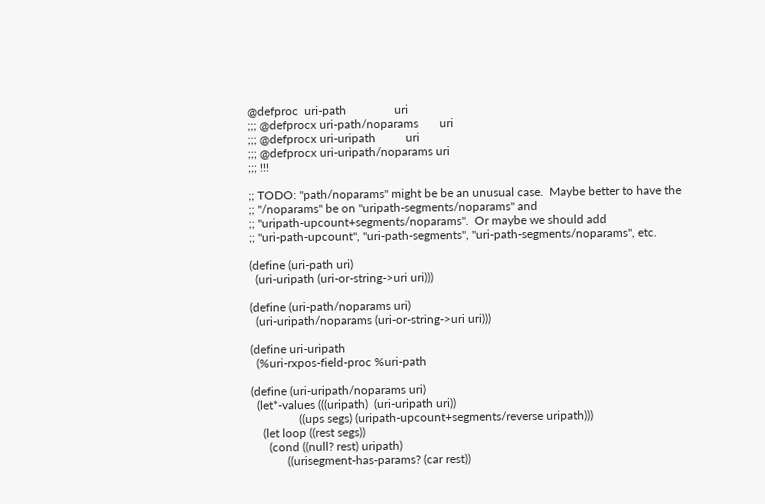@defproc  uri-path                uri
;;; @defprocx uri-path/noparams       uri
;;; @defprocx uri-uripath          uri
;;; @defprocx uri-uripath/noparams uri
;;; !!!

;; TODO: "path/noparams" might be be an unusual case.  Maybe better to have the
;; "/noparams" be on "uripath-segments/noparams" and
;; "uripath-upcount+segments/noparams".  Or maybe we should add
;; "uri-path-upcount", "uri-path-segments", "uri-path-segments/noparams", etc.

(define (uri-path uri)
  (uri-uripath (uri-or-string->uri uri)))

(define (uri-path/noparams uri)
  (uri-uripath/noparams (uri-or-string->uri uri)))

(define uri-uripath
  (%uri-rxpos-field-proc %uri-path

(define (uri-uripath/noparams uri)
  (let*-values (((uripath)  (uri-uripath uri))
                ((ups segs) (uripath-upcount+segments/reverse uripath)))
    (let loop ((rest segs))
      (cond ((null? rest) uripath)
            ((urisegment-has-params? (car rest))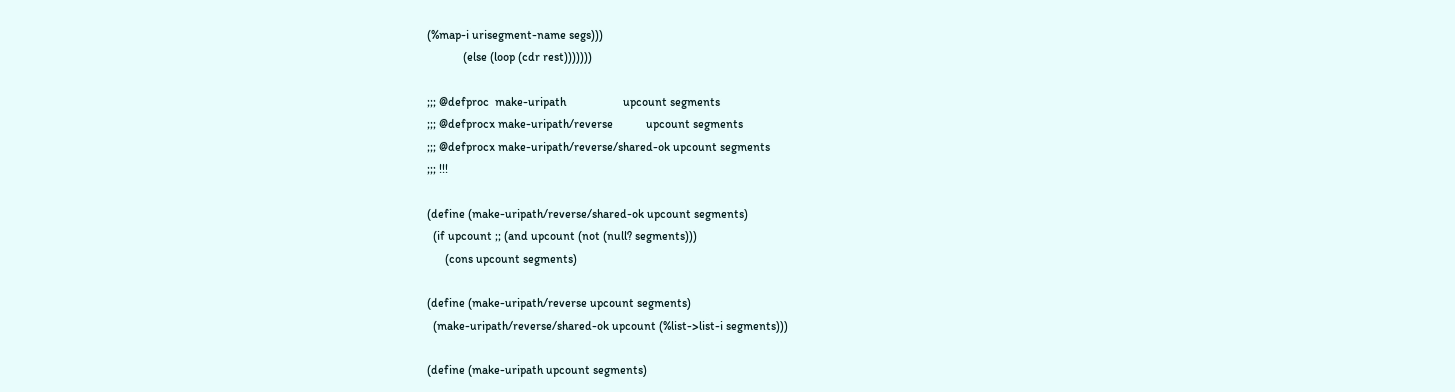(%map-i urisegment-name segs)))
            (else (loop (cdr rest)))))))

;;; @defproc  make-uripath                   upcount segments
;;; @defprocx make-uripath/reverse           upcount segments
;;; @defprocx make-uripath/reverse/shared-ok upcount segments
;;; !!!

(define (make-uripath/reverse/shared-ok upcount segments)
  (if upcount ;; (and upcount (not (null? segments)))
      (cons upcount segments)

(define (make-uripath/reverse upcount segments)
  (make-uripath/reverse/shared-ok upcount (%list->list-i segments)))

(define (make-uripath upcount segments)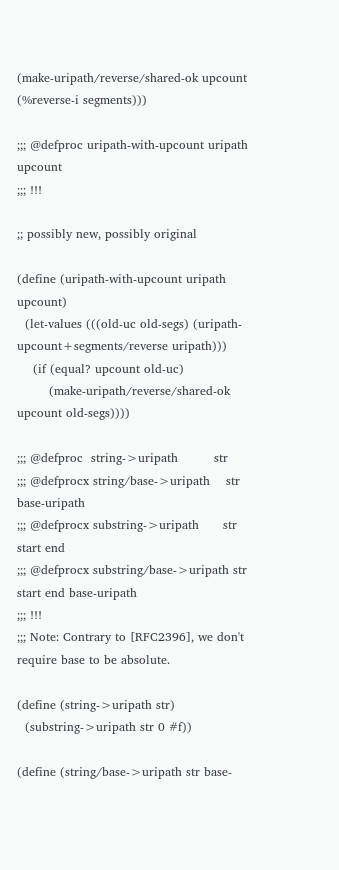(make-uripath/reverse/shared-ok upcount (%reverse-i segments)))

;;; @defproc uripath-with-upcount uripath upcount
;;; !!!

;; possibly new, possibly original

(define (uripath-with-upcount uripath upcount)
  (let-values (((old-uc old-segs) (uripath-upcount+segments/reverse uripath)))
    (if (equal? upcount old-uc)
        (make-uripath/reverse/shared-ok upcount old-segs))))

;;; @defproc  string->uripath         str
;;; @defprocx string/base->uripath    str base-uripath
;;; @defprocx substring->uripath      str start end
;;; @defprocx substring/base->uripath str start end base-uripath
;;; !!!
;;; Note: Contrary to [RFC2396], we don't require base to be absolute.

(define (string->uripath str)
  (substring->uripath str 0 #f))

(define (string/base->uripath str base-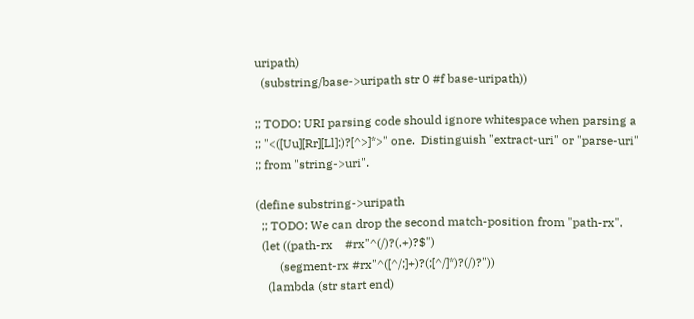uripath)
  (substring/base->uripath str 0 #f base-uripath))

;; TODO: URI parsing code should ignore whitespace when parsing a
;; "<([Uu][Rr][Ll]:)?[^>]*>" one.  Distinguish "extract-uri" or "parse-uri"
;; from "string->uri".

(define substring->uripath
  ;; TODO: We can drop the second match-position from "path-rx".
  (let ((path-rx    #rx"^(/)?(.+)?$")
        (segment-rx #rx"^([^/;]+)?(;[^/]*)?(/)?"))
    (lambda (str start end)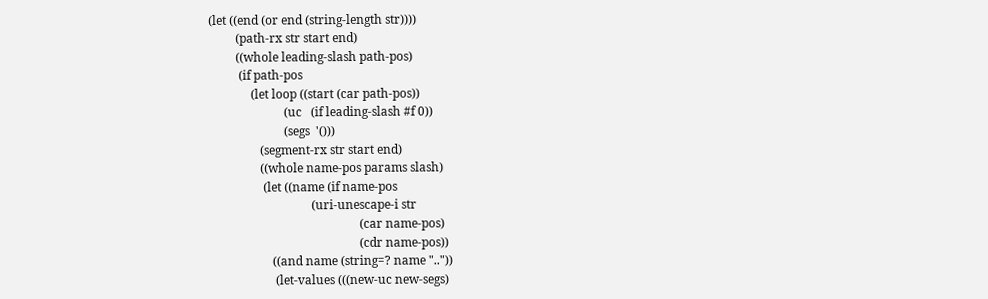(let ((end (or end (string-length str))))
         (path-rx str start end)
         ((whole leading-slash path-pos)
          (if path-pos
              (let loop ((start (car path-pos))
                         (uc   (if leading-slash #f 0))
                         (segs  '()))
                 (segment-rx str start end)
                 ((whole name-pos params slash)
                  (let ((name (if name-pos
                                  (uri-unescape-i str
                                                  (car name-pos)
                                                  (cdr name-pos))
                     ((and name (string=? name ".."))
                      (let-values (((new-uc new-segs)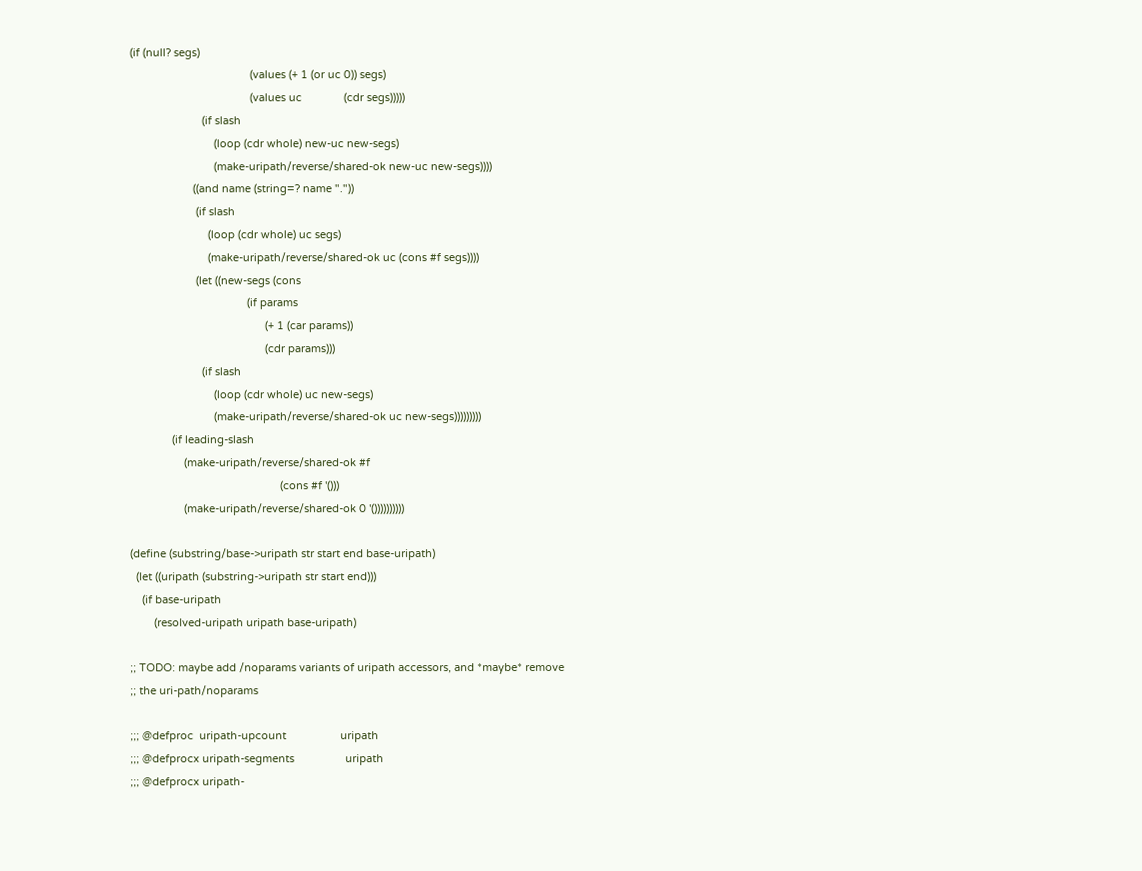(if (null? segs)
                                        (values (+ 1 (or uc 0)) segs)
                                        (values uc              (cdr segs)))))
                        (if slash
                            (loop (cdr whole) new-uc new-segs)
                            (make-uripath/reverse/shared-ok new-uc new-segs))))
                     ((and name (string=? name "."))
                      (if slash
                          (loop (cdr whole) uc segs)
                          (make-uripath/reverse/shared-ok uc (cons #f segs))))
                      (let ((new-segs (cons
                                       (if params
                                             (+ 1 (car params))
                                             (cdr params)))
                        (if slash
                            (loop (cdr whole) uc new-segs)
                            (make-uripath/reverse/shared-ok uc new-segs)))))))))
              (if leading-slash
                  (make-uripath/reverse/shared-ok #f
                                                  (cons #f '()))
                  (make-uripath/reverse/shared-ok 0 '())))))))))

(define (substring/base->uripath str start end base-uripath)
  (let ((uripath (substring->uripath str start end)))
    (if base-uripath
        (resolved-uripath uripath base-uripath)

;; TODO: maybe add /noparams variants of uripath accessors, and *maybe* remove
;; the uri-path/noparams

;;; @defproc  uripath-upcount                  uripath
;;; @defprocx uripath-segments                 uripath
;;; @defprocx uripath-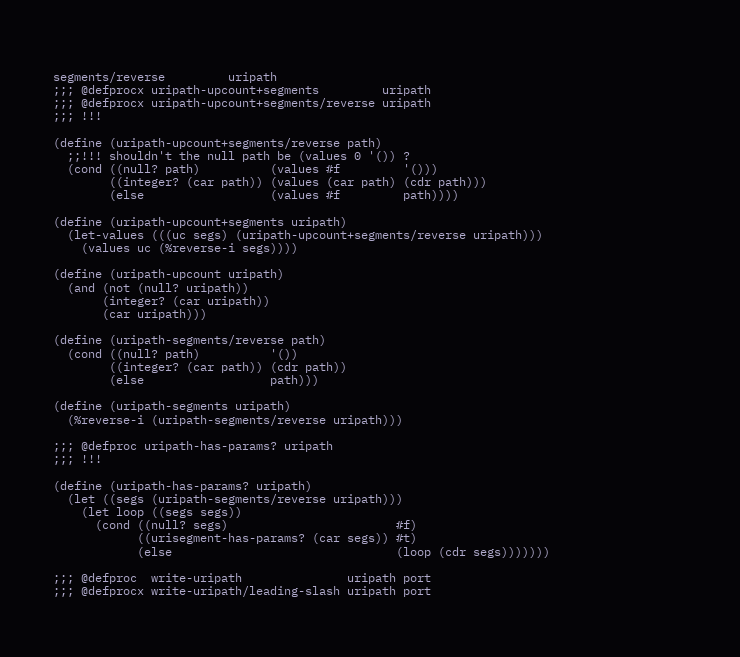segments/reverse         uripath
;;; @defprocx uripath-upcount+segments         uripath
;;; @defprocx uripath-upcount+segments/reverse uripath
;;; !!!

(define (uripath-upcount+segments/reverse path)
  ;;!!! shouldn't the null path be (values 0 '()) ?
  (cond ((null? path)          (values #f         '()))
        ((integer? (car path)) (values (car path) (cdr path)))
        (else                  (values #f         path))))

(define (uripath-upcount+segments uripath)
  (let-values (((uc segs) (uripath-upcount+segments/reverse uripath)))
    (values uc (%reverse-i segs))))

(define (uripath-upcount uripath)
  (and (not (null? uripath))
       (integer? (car uripath))
       (car uripath)))

(define (uripath-segments/reverse path)
  (cond ((null? path)          '())
        ((integer? (car path)) (cdr path))
        (else                  path)))

(define (uripath-segments uripath)
  (%reverse-i (uripath-segments/reverse uripath)))

;;; @defproc uripath-has-params? uripath
;;; !!!

(define (uripath-has-params? uripath)
  (let ((segs (uripath-segments/reverse uripath)))
    (let loop ((segs segs))
      (cond ((null? segs)                        #f)
            ((urisegment-has-params? (car segs)) #t)
            (else                                (loop (cdr segs)))))))

;;; @defproc  write-uripath               uripath port
;;; @defprocx write-uripath/leading-slash uripath port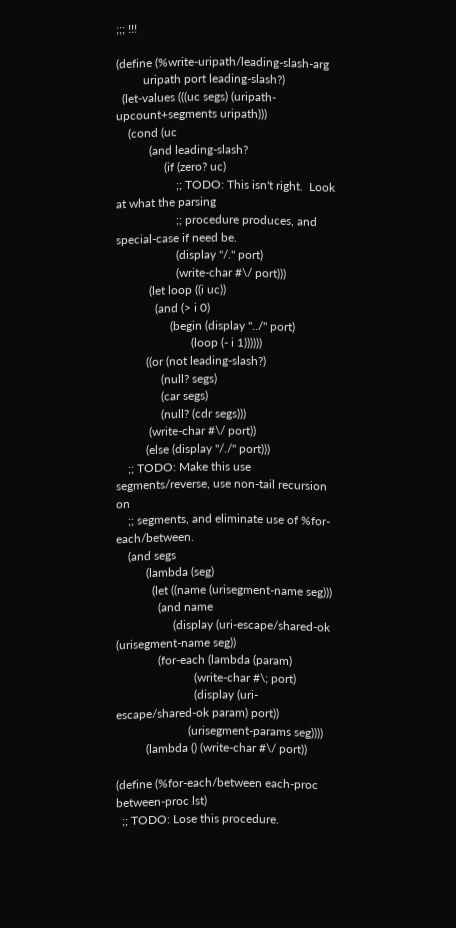;;; !!!

(define (%write-uripath/leading-slash-arg
         uripath port leading-slash?)
  (let-values (((uc segs) (uripath-upcount+segments uripath)))
    (cond (uc
           (and leading-slash?
                (if (zero? uc)
                    ;; TODO: This isn't right.  Look at what the parsing
                    ;; procedure produces, and special-case if need be.
                    (display "/." port)
                    (write-char #\/ port)))
           (let loop ((i uc))
             (and (> i 0)
                  (begin (display "../" port)
                         (loop (- i 1))))))
          ((or (not leading-slash?)
               (null? segs)
               (car segs)
               (null? (cdr segs)))
           (write-char #\/ port))
          (else (display "/./" port)))
    ;; TODO: Make this use segments/reverse, use non-tail recursion on
    ;; segments, and eliminate use of %for-each/between.
    (and segs
          (lambda (seg)
            (let ((name (urisegment-name seg)))
              (and name
                   (display (uri-escape/shared-ok (urisegment-name seg))
              (for-each (lambda (param)
                          (write-char #\; port)
                          (display (uri-escape/shared-ok param) port))
                        (urisegment-params seg))))
          (lambda () (write-char #\/ port))

(define (%for-each/between each-proc between-proc lst)
  ;; TODO: Lose this procedure.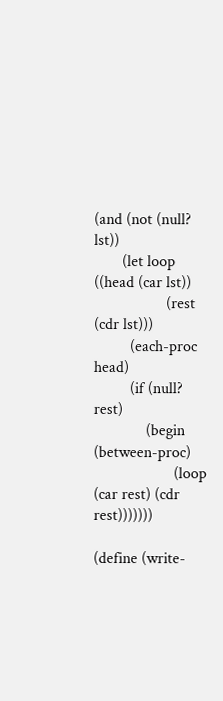(and (not (null? lst))
       (let loop ((head (car lst))
                  (rest (cdr lst)))
         (each-proc head)
         (if (null? rest)
             (begin (between-proc)
                    (loop (car rest) (cdr rest)))))))

(define (write-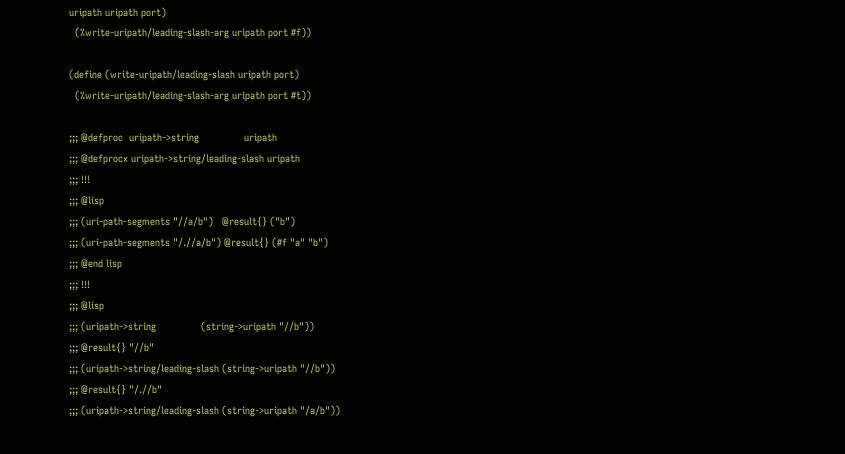uripath uripath port)
  (%write-uripath/leading-slash-arg uripath port #f))

(define (write-uripath/leading-slash uripath port)
  (%write-uripath/leading-slash-arg uripath port #t))

;;; @defproc  uripath->string               uripath
;;; @defprocx uripath->string/leading-slash uripath
;;; !!!
;;; @lisp
;;; (uri-path-segments "//a/b")   @result{} ("b")
;;; (uri-path-segments "/.//a/b") @result{} (#f "a" "b")
;;; @end lisp
;;; !!!
;;; @lisp
;;; (uripath->string               (string->uripath "//b"))
;;; @result{} "//b"
;;; (uripath->string/leading-slash (string->uripath "//b"))
;;; @result{} "/.//b"
;;; (uripath->string/leading-slash (string->uripath "/a/b"))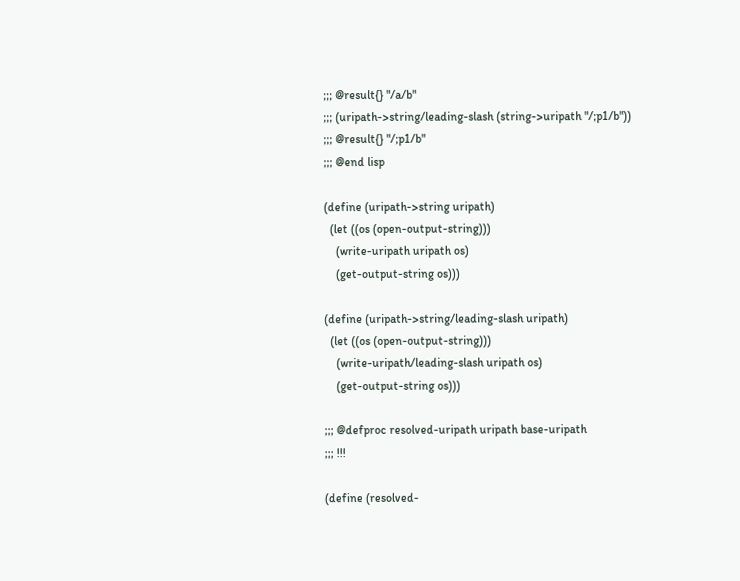;;; @result{} "/a/b"
;;; (uripath->string/leading-slash (string->uripath "/;p1/b"))
;;; @result{} "/;p1/b"
;;; @end lisp

(define (uripath->string uripath)
  (let ((os (open-output-string)))
    (write-uripath uripath os)
    (get-output-string os)))

(define (uripath->string/leading-slash uripath)
  (let ((os (open-output-string)))
    (write-uripath/leading-slash uripath os)
    (get-output-string os)))

;;; @defproc resolved-uripath uripath base-uripath
;;; !!!

(define (resolved-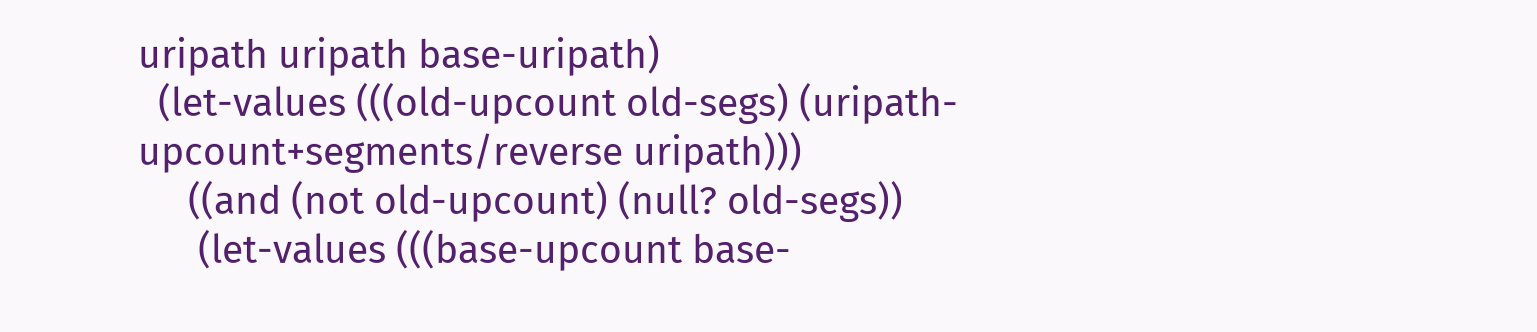uripath uripath base-uripath)
  (let-values (((old-upcount old-segs) (uripath-upcount+segments/reverse uripath)))
     ((and (not old-upcount) (null? old-segs))
      (let-values (((base-upcount base-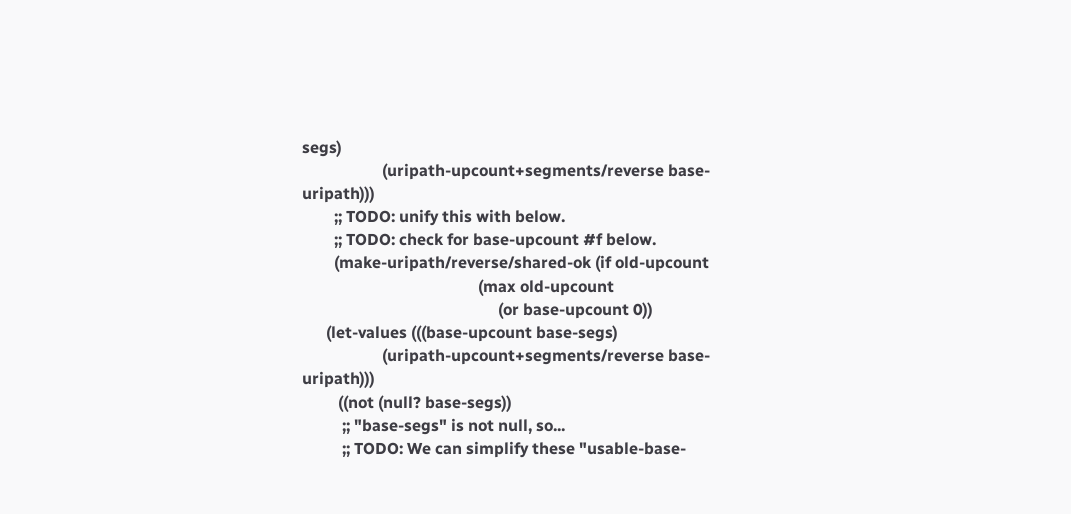segs)
                    (uripath-upcount+segments/reverse base-uripath)))
        ;; TODO: unify this with below.
        ;; TODO: check for base-upcount #f below.
        (make-uripath/reverse/shared-ok (if old-upcount
                                            (max old-upcount
                                                 (or base-upcount 0))
      (let-values (((base-upcount base-segs)
                    (uripath-upcount+segments/reverse base-uripath)))
         ((not (null? base-segs))
          ;; "base-segs" is not null, so...
          ;; TODO: We can simplify these "usable-base-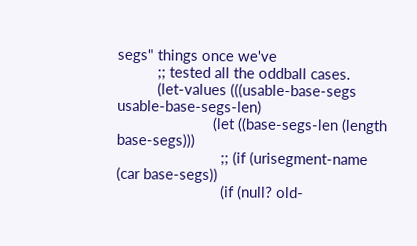segs" things once we've
          ;; tested all the oddball cases.
          (let-values (((usable-base-segs usable-base-segs-len)
                        (let ((base-segs-len (length base-segs)))
                          ;; (if (urisegment-name (car base-segs))
                          (if (null? old-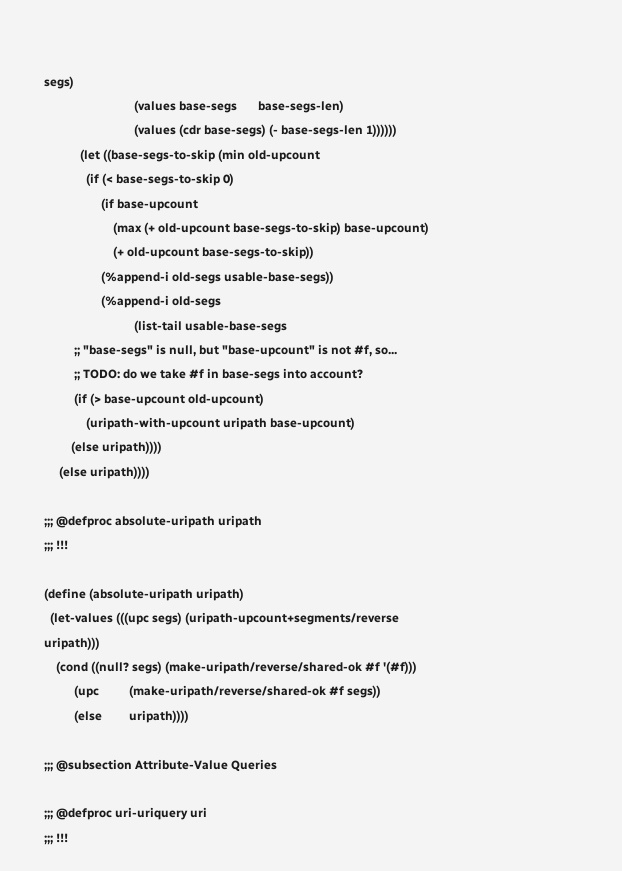segs)
                              (values base-segs       base-segs-len)
                              (values (cdr base-segs) (- base-segs-len 1))))))
            (let ((base-segs-to-skip (min old-upcount
              (if (< base-segs-to-skip 0)
                   (if base-upcount
                       (max (+ old-upcount base-segs-to-skip) base-upcount)
                       (+ old-upcount base-segs-to-skip))
                   (%append-i old-segs usable-base-segs))
                   (%append-i old-segs
                              (list-tail usable-base-segs
          ;; "base-segs" is null, but "base-upcount" is not #f, so...
          ;; TODO: do we take #f in base-segs into account?
          (if (> base-upcount old-upcount)
              (uripath-with-upcount uripath base-upcount)
         (else uripath))))
     (else uripath))))

;;; @defproc absolute-uripath uripath
;;; !!!

(define (absolute-uripath uripath)
  (let-values (((upc segs) (uripath-upcount+segments/reverse uripath)))
    (cond ((null? segs) (make-uripath/reverse/shared-ok #f '(#f)))
          (upc          (make-uripath/reverse/shared-ok #f segs))
          (else         uripath))))

;;; @subsection Attribute-Value Queries

;;; @defproc uri-uriquery uri
;;; !!!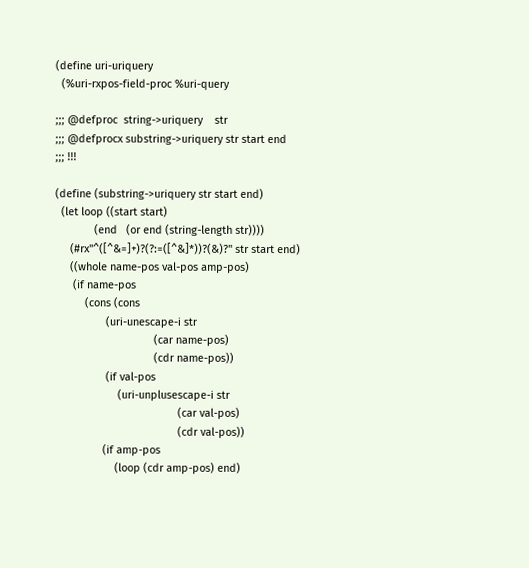(define uri-uriquery
  (%uri-rxpos-field-proc %uri-query

;;; @defproc  string->uriquery    str
;;; @defprocx substring->uriquery str start end
;;; !!!

(define (substring->uriquery str start end)
  (let loop ((start start)
             (end   (or end (string-length str))))
     (#rx"^([^&=]+)?(?:=([^&]*))?(&)?" str start end)
     ((whole name-pos val-pos amp-pos)
      (if name-pos
          (cons (cons
                 (uri-unescape-i str
                                 (car name-pos)
                                 (cdr name-pos))
                 (if val-pos
                     (uri-unplusescape-i str
                                         (car val-pos)
                                         (cdr val-pos))
                (if amp-pos
                    (loop (cdr amp-pos) end)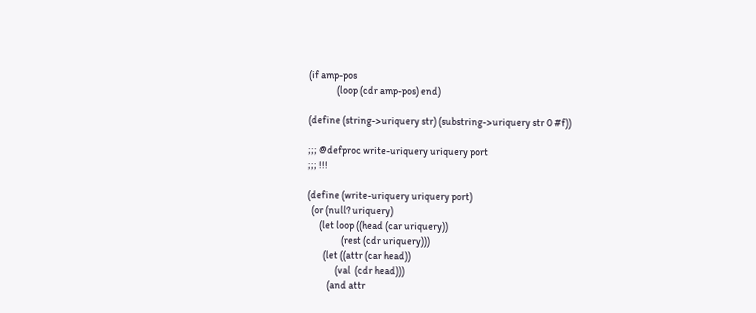(if amp-pos
              (loop (cdr amp-pos) end)

(define (string->uriquery str) (substring->uriquery str 0 #f))

;;; @defproc write-uriquery uriquery port
;;; !!!

(define (write-uriquery uriquery port)
  (or (null? uriquery)
      (let loop ((head (car uriquery))
                 (rest (cdr uriquery)))
        (let ((attr (car head))
              (val  (cdr head)))
          (and attr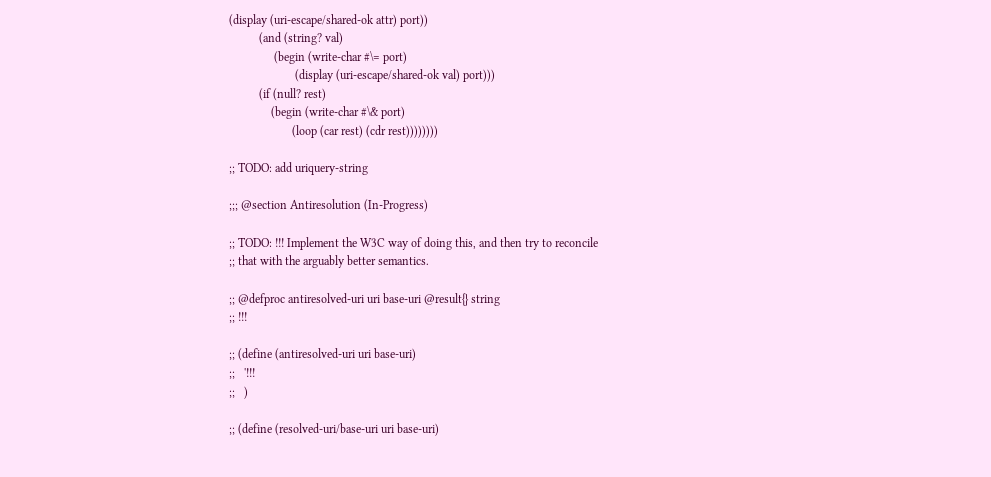(display (uri-escape/shared-ok attr) port))
          (and (string? val)
               (begin (write-char #\= port)
                      (display (uri-escape/shared-ok val) port)))
          (if (null? rest)
              (begin (write-char #\& port)
                     (loop (car rest) (cdr rest))))))))

;; TODO: add uriquery-string

;;; @section Antiresolution (In-Progress)

;; TODO: !!! Implement the W3C way of doing this, and then try to reconcile
;; that with the arguably better semantics.

;; @defproc antiresolved-uri uri base-uri @result{} string
;; !!!

;; (define (antiresolved-uri uri base-uri)
;;   '!!!
;;   )

;; (define (resolved-uri/base-uri uri base-uri)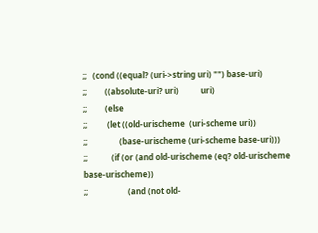;;   (cond ((equal? (uri->string uri) "") base-uri)
;;         ((absolute-uri? uri)           uri)
;;         (else
;;          (let ((old-urischeme  (uri-scheme uri))
;;                (base-urischeme (uri-scheme base-uri)))
;;            (if (or (and old-urischeme (eq? old-urischeme base-urischeme))
;;                    (and (not old-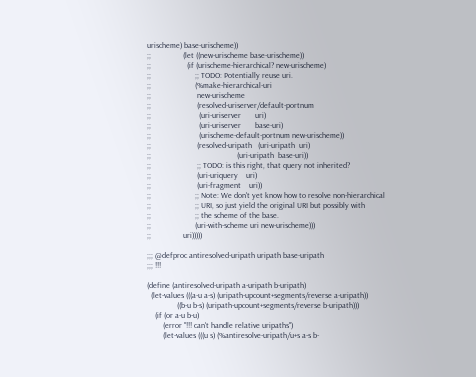urischeme) base-urischeme))
;;                (let ((new-urischeme base-urischeme))
;;                  (if (urischeme-hierarchical? new-urischeme)
;;                      ;; TODO: Potentially reuse uri.
;;                      (%make-hierarchical-uri
;;                       new-urischeme
;;                       (resolved-uriserver/default-portnum
;;                        (uri-uriserver       uri)
;;                        (uri-uriserver       base-uri)
;;                        (urischeme-default-portnum new-urischeme))
;;                       (resolved-uripath   (uri-uripath  uri)
;;                                           (uri-uripath  base-uri))
;;                       ;; TODO: is this right, that query not inherited?
;;                       (uri-uriquery    uri)
;;                       (uri-fragment    uri))
;;                      ;; Note: We don't yet know how to resolve non-hierarchical
;;                      ;; URI, so just yield the original URI but possibly with
;;                      ;; the scheme of the base.
;;                      (uri-with-scheme uri new-urischeme)))
;;                uri)))))

;;; @defproc antiresolved-uripath uripath base-uripath
;;; !!!

(define (antiresolved-uripath a-uripath b-uripath)
  (let-values (((a-u a-s) (uripath-upcount+segments/reverse a-uripath))
               ((b-u b-s) (uripath-upcount+segments/reverse b-uripath)))
    (if (or a-u b-u)
        (error "!!! can't handle relative uripaths")
        (let-values (((u s) (%antiresolve-uripath/u+s a-s b-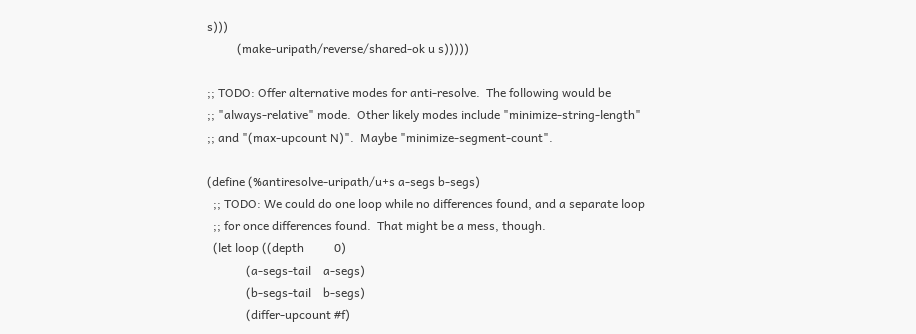s)))
          (make-uripath/reverse/shared-ok u s)))))

;; TODO: Offer alternative modes for anti-resolve.  The following would be
;; "always-relative" mode.  Other likely modes include "minimize-string-length"
;; and "(max-upcount N)".  Maybe "minimize-segment-count".

(define (%antiresolve-uripath/u+s a-segs b-segs)
  ;; TODO: We could do one loop while no differences found, and a separate loop
  ;; for once differences found.  That might be a mess, though.
  (let loop ((depth          0)
             (a-segs-tail    a-segs)
             (b-segs-tail    b-segs)
             (differ-upcount #f)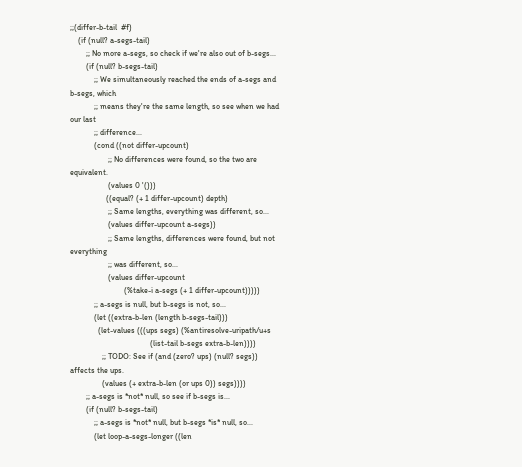;;(differ-b-tail  #f)
    (if (null? a-segs-tail)
        ;; No more a-segs, so check if we're also out of b-segs...
        (if (null? b-segs-tail)
            ;; We simultaneously reached the ends of a-segs and b-segs, which
            ;; means they're the same length, so see when we had our last
            ;; difference...
            (cond ((not differ-upcount)
                   ;; No differences were found, so the two are equivalent.
                   (values 0 '()))
                  ((equal? (+ 1 differ-upcount) depth)
                   ;; Same lengths, everything was different, so...
                   (values differ-upcount a-segs))
                   ;; Same lengths, differences were found, but not everything
                   ;; was different, so...
                   (values differ-upcount
                           (%take-i a-segs (+ 1 differ-upcount)))))
            ;; a-segs is null, but b-segs is not, so...
            (let ((extra-b-len (length b-segs-tail)))
              (let-values (((ups segs) (%antiresolve-uripath/u+s
                                        (list-tail b-segs extra-b-len))))
                ;; TODO: See if (and (zero? ups) (null? segs)) affects the ups.
                (values (+ extra-b-len (or ups 0)) segs))))
        ;; a-segs is *not* null, so see if b-segs is...
        (if (null? b-segs-tail)
            ;; a-segs is *not* null, but b-segs *is* null, so...
            (let loop-a-segs-longer ((len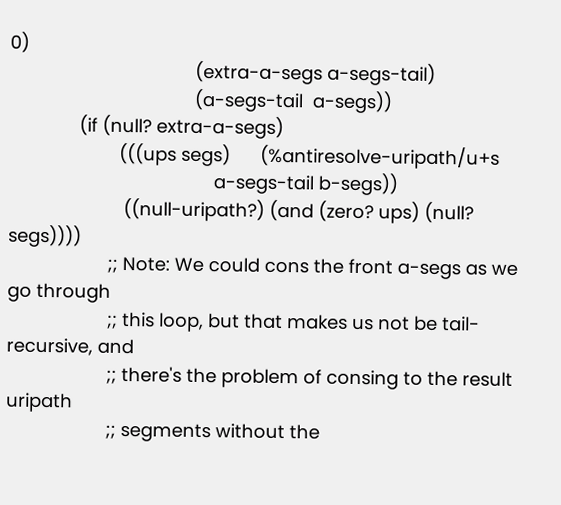0)
                                     (extra-a-segs a-segs-tail)
                                     (a-segs-tail  a-segs))
              (if (null? extra-a-segs)
                      (((ups segs)      (%antiresolve-uripath/u+s
                                         a-segs-tail b-segs))
                       ((null-uripath?) (and (zero? ups) (null? segs))))
                    ;; Note: We could cons the front a-segs as we go through
                    ;; this loop, but that makes us not be tail-recursive, and
                    ;; there's the problem of consing to the result uripath
                    ;; segments without the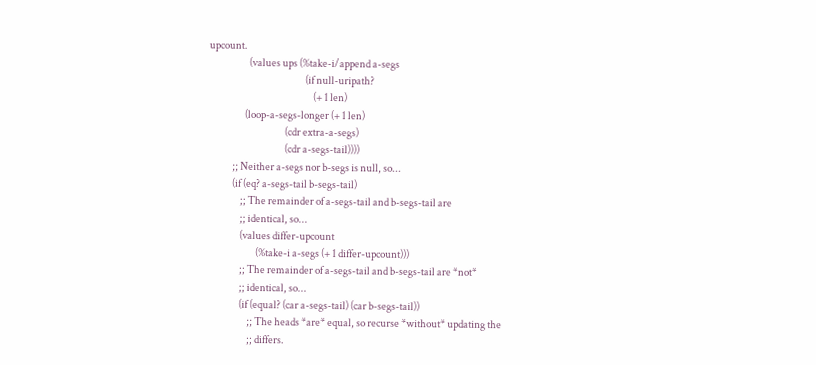upcount.
                    (values ups (%take-i/append a-segs
                                                (if null-uripath?
                                                    (+ 1 len)
                  (loop-a-segs-longer (+ 1 len)
                                      (cdr extra-a-segs)
                                      (cdr a-segs-tail))))
            ;; Neither a-segs nor b-segs is null, so...
            (if (eq? a-segs-tail b-segs-tail)
                ;; The remainder of a-segs-tail and b-segs-tail are
                ;; identical, so...
                (values differ-upcount
                        (%take-i a-segs (+ 1 differ-upcount)))
                ;; The remainder of a-segs-tail and b-segs-tail are *not*
                ;; identical, so...
                (if (equal? (car a-segs-tail) (car b-segs-tail))
                    ;; The heads *are* equal, so recurse *without* updating the
                    ;; differs.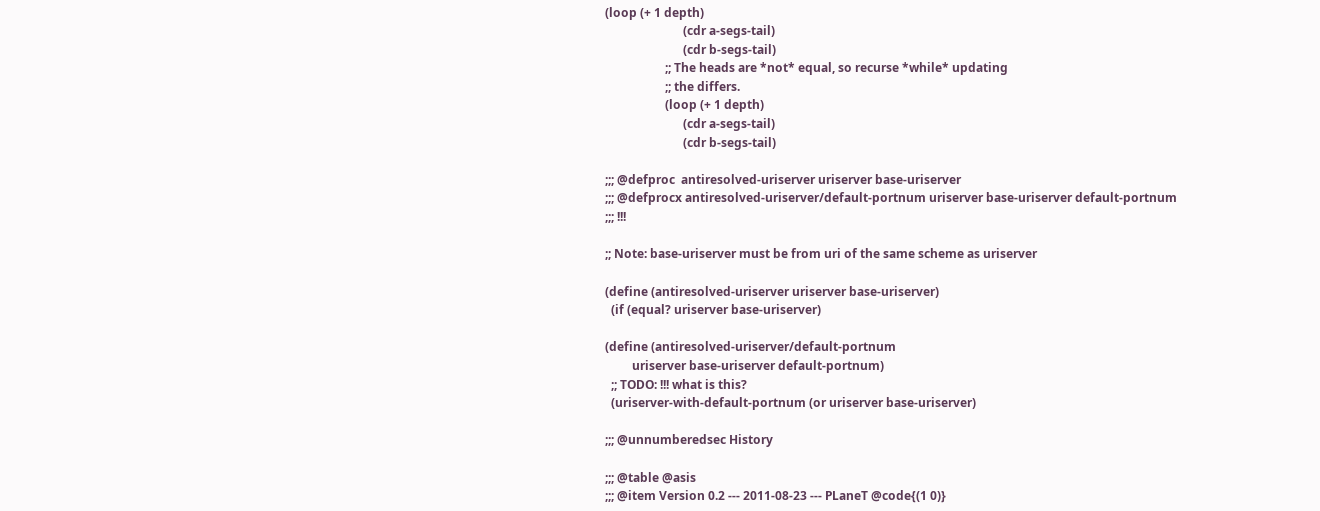(loop (+ 1 depth)
                          (cdr a-segs-tail)
                          (cdr b-segs-tail)
                    ;; The heads are *not* equal, so recurse *while* updating
                    ;; the differs.
                    (loop (+ 1 depth)
                          (cdr a-segs-tail)
                          (cdr b-segs-tail)

;;; @defproc  antiresolved-uriserver uriserver base-uriserver
;;; @defprocx antiresolved-uriserver/default-portnum uriserver base-uriserver default-portnum
;;; !!!

;; Note: base-uriserver must be from uri of the same scheme as uriserver

(define (antiresolved-uriserver uriserver base-uriserver)
  (if (equal? uriserver base-uriserver)

(define (antiresolved-uriserver/default-portnum
         uriserver base-uriserver default-portnum)
  ;; TODO: !!! what is this?
  (uriserver-with-default-portnum (or uriserver base-uriserver)

;;; @unnumberedsec History

;;; @table @asis
;;; @item Version 0.2 --- 2011-08-23 --- PLaneT @code{(1 0)}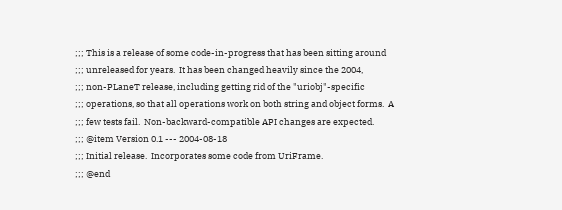;;; This is a release of some code-in-progress that has been sitting around
;;; unreleased for years.  It has been changed heavily since the 2004,
;;; non-PLaneT release, including getting rid of the "uriobj"-specific
;;; operations, so that all operations work on both string and object forms.  A
;;; few tests fail.  Non-backward-compatible API changes are expected.
;;; @item Version 0.1 --- 2004-08-18
;;; Initial release.  Incorporates some code from UriFrame.
;;; @end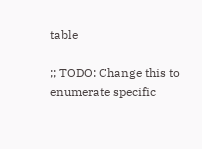table

;; TODO: Change this to enumerate specific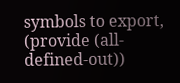symbols to export,
(provide (all-defined-out))